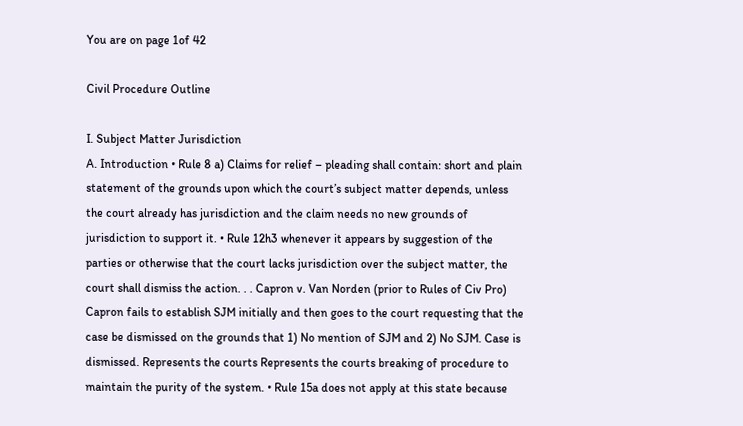You are on page 1of 42

Civil Procedure Outline

I. Subject Matter Jurisdiction
A. Introduction • Rule 8 a) Claims for relief – pleading shall contain: short and plain statement of the grounds upon which the court’s subject matter depends, unless the court already has jurisdiction and the claim needs no new grounds of jurisdiction to support it. • Rule 12h3 whenever it appears by suggestion of the parties or otherwise that the court lacks jurisdiction over the subject matter, the court shall dismiss the action. . . Capron v. Van Norden (prior to Rules of Civ Pro) Capron fails to establish SJM initially and then goes to the court requesting that the case be dismissed on the grounds that 1) No mention of SJM and 2) No SJM. Case is dismissed. Represents the courts Represents the courts breaking of procedure to maintain the purity of the system. • Rule 15a does not apply at this state because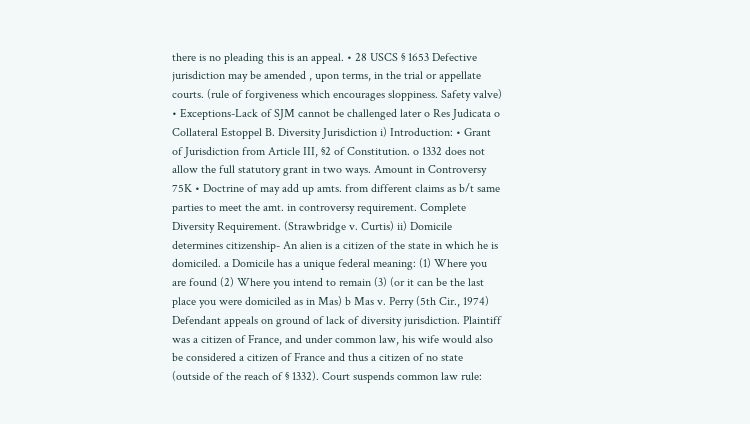there is no pleading this is an appeal. • 28 USCS § 1653 Defective jurisdiction may be amended , upon terms, in the trial or appellate courts. (rule of forgiveness which encourages sloppiness. Safety valve) • Exceptions-Lack of SJM cannot be challenged later o Res Judicata o Collateral Estoppel B. Diversity Jurisdiction i) Introduction: • Grant of Jurisdiction from Article III, §2 of Constitution. o 1332 does not allow the full statutory grant in two ways. Amount in Controversy 75K • Doctrine of may add up amts. from different claims as b/t same parties to meet the amt. in controversy requirement. Complete Diversity Requirement. (Strawbridge v. Curtis) ii) Domicile determines citizenship- An alien is a citizen of the state in which he is domiciled. a Domicile has a unique federal meaning: (1) Where you are found (2) Where you intend to remain (3) (or it can be the last place you were domiciled as in Mas) b Mas v. Perry (5th Cir., 1974) Defendant appeals on ground of lack of diversity jurisdiction. Plaintiff was a citizen of France, and under common law, his wife would also be considered a citizen of France and thus a citizen of no state (outside of the reach of § 1332). Court suspends common law rule: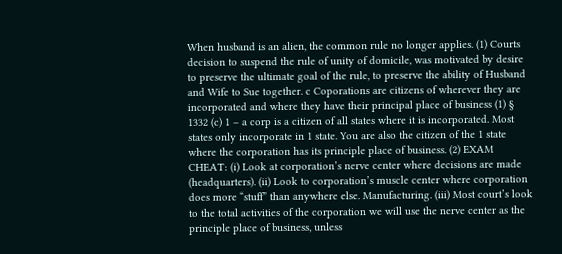When husband is an alien, the common rule no longer applies. (1) Courts decision to suspend the rule of unity of domicile, was motivated by desire to preserve the ultimate goal of the rule, to preserve the ability of Husband and Wife to Sue together. c Coporations are citizens of wherever they are incorporated and where they have their principal place of business (1) § 1332 (c) 1 – a corp is a citizen of all states where it is incorporated. Most states only incorporate in 1 state. You are also the citizen of the 1 state where the corporation has its principle place of business. (2) EXAM CHEAT: (i) Look at corporation’s nerve center where decisions are made (headquarters). (ii) Look to corporation’s muscle center where corporation does more “stuff” than anywhere else. Manufacturing. (iii) Most court’s look to the total activities of the corporation we will use the nerve center as the principle place of business, unless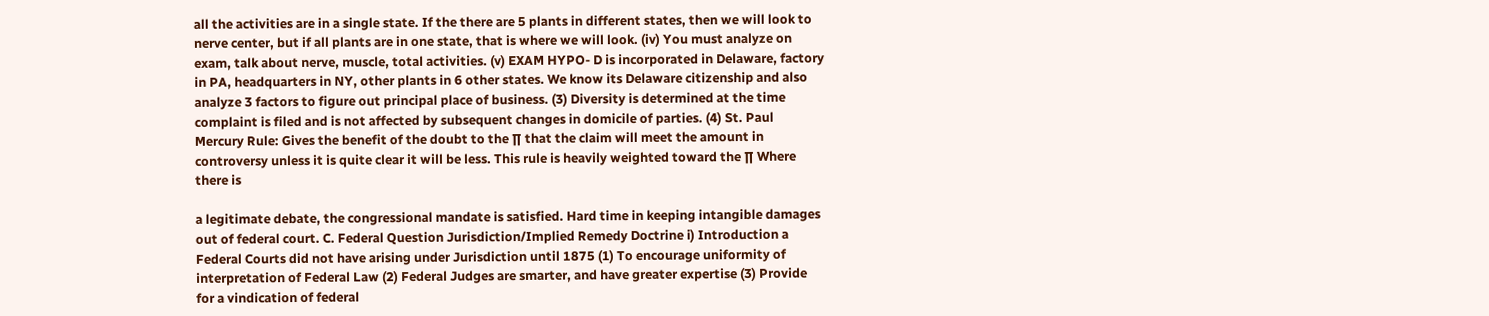all the activities are in a single state. If the there are 5 plants in different states, then we will look to nerve center, but if all plants are in one state, that is where we will look. (iv) You must analyze on exam, talk about nerve, muscle, total activities. (v) EXAM HYPO- D is incorporated in Delaware, factory in PA, headquarters in NY, other plants in 6 other states. We know its Delaware citizenship and also analyze 3 factors to figure out principal place of business. (3) Diversity is determined at the time complaint is filed and is not affected by subsequent changes in domicile of parties. (4) St. Paul Mercury Rule: Gives the benefit of the doubt to the ∏ that the claim will meet the amount in controversy unless it is quite clear it will be less. This rule is heavily weighted toward the ∏ Where there is

a legitimate debate, the congressional mandate is satisfied. Hard time in keeping intangible damages out of federal court. C. Federal Question Jurisdiction/Implied Remedy Doctrine i) Introduction a Federal Courts did not have arising under Jurisdiction until 1875 (1) To encourage uniformity of interpretation of Federal Law (2) Federal Judges are smarter, and have greater expertise (3) Provide for a vindication of federal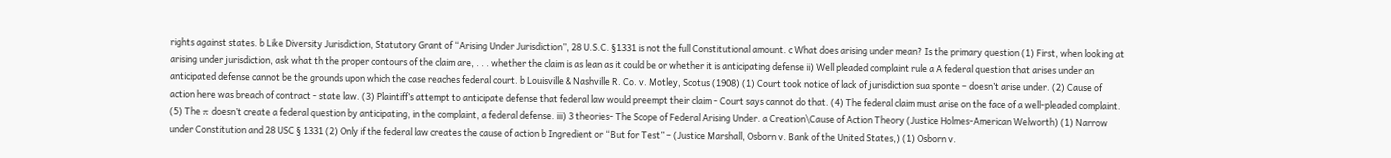rights against states. b Like Diversity Jurisdiction, Statutory Grant of “Arising Under Jurisdiction”, 28 U.S.C. §1331 is not the full Constitutional amount. c What does arising under mean? Is the primary question (1) First, when looking at arising under jurisdiction, ask what th the proper contours of the claim are, . . . whether the claim is as lean as it could be or whether it is anticipating defense ii) Well pleaded complaint rule a A federal question that arises under an anticipated defense cannot be the grounds upon which the case reaches federal court. b Louisville & Nashville R. Co. v. Motley, Scotus (1908) (1) Court took notice of lack of jurisdiction sua sponte – doesn’t arise under. (2) Cause of action here was breach of contract - state law. (3) Plaintiff’s attempt to anticipate defense that federal law would preempt their claim - Court says cannot do that. (4) The federal claim must arise on the face of a well-pleaded complaint. (5) The π doesn’t create a federal question by anticipating, in the complaint, a federal defense. iii) 3 theories- The Scope of Federal Arising Under. a Creation\Cause of Action Theory (Justice Holmes-American Welworth) (1) Narrow under Constitution and 28 USC § 1331 (2) Only if the federal law creates the cause of action b Ingredient or “But for Test” – (Justice Marshall, Osborn v. Bank of the United States,) (1) Osborn v.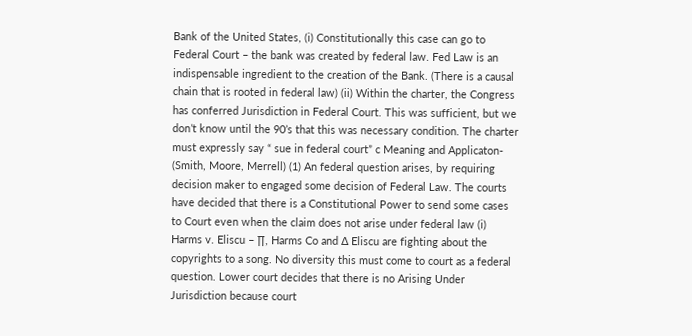Bank of the United States, (i) Constitutionally this case can go to Federal Court – the bank was created by federal law. Fed Law is an indispensable ingredient to the creation of the Bank. (There is a causal chain that is rooted in federal law) (ii) Within the charter, the Congress has conferred Jurisdiction in Federal Court. This was sufficient, but we don’t know until the 90’s that this was necessary condition. The charter must expressly say “ sue in federal court” c Meaning and Applicaton- (Smith, Moore, Merrell) (1) An federal question arises, by requiring decision maker to engaged some decision of Federal Law. The courts have decided that there is a Constitutional Power to send some cases to Court even when the claim does not arise under federal law (i) Harms v. Eliscu – ∏, Harms Co and ∆ Eliscu are fighting about the copyrights to a song. No diversity this must come to court as a federal question. Lower court decides that there is no Arising Under Jurisdiction because court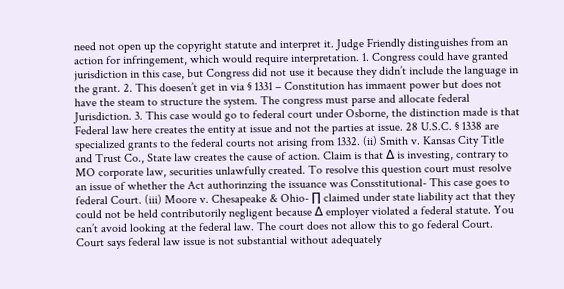need not open up the copyright statute and interpret it. Judge Friendly distinguishes from an action for infringement, which would require interpretation. 1. Congress could have granted jurisdiction in this case, but Congress did not use it because they didn’t include the language in the grant. 2. This doesen’t get in via § 1331 – Constitution has immaent power but does not have the steam to structure the system. The congress must parse and allocate federal Jurisdiction. 3. This case would go to federal court under Osborne, the distinction made is that Federal law here creates the entity at issue and not the parties at issue. 28 U.S.C. § 1338 are specialized grants to the federal courts not arising from 1332. (ii) Smith v. Kansas City Title and Trust Co., State law creates the cause of action. Claim is that ∆ is investing, contrary to MO corporate law, securities unlawfully created. To resolve this question court must resolve an issue of whether the Act authorinzing the issuance was Consstitutional- This case goes to federal Court. (iii) Moore v. Chesapeake & Ohio- ∏ claimed under state liability act that they could not be held contributorily negligent because ∆ employer violated a federal statute. You can’t avoid looking at the federal law. The court does not allow this to go federal Court. Court says federal law issue is not substantial without adequately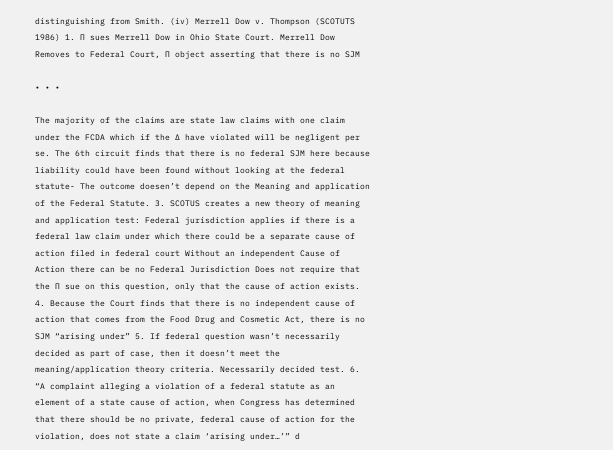distinguishing from Smith. (iv) Merrell Dow v. Thompson (SCOTUTS 1986) 1. ∏ sues Merrell Dow in Ohio State Court. Merrell Dow Removes to Federal Court, ∏ object asserting that there is no SJM

• • •

The majority of the claims are state law claims with one claim under the FCDA which if the ∆ have violated will be negligent per se. The 6th circuit finds that there is no federal SJM here because liability could have been found without looking at the federal statute- The outcome doesen’t depend on the Meaning and application of the Federal Statute. 3. SCOTUS creates a new theory of meaning and application test: Federal jurisdiction applies if there is a federal law claim under which there could be a separate cause of action filed in federal court Without an independent Cause of Action there can be no Federal Jurisdiction Does not require that the ∏ sue on this question, only that the cause of action exists. 4. Because the Court finds that there is no independent cause of action that comes from the Food Drug and Cosmetic Act, there is no SJM “arising under” 5. If federal question wasn’t necessarily decided as part of case, then it doesn’t meet the meaning/application theory criteria. Necessarily decided test. 6. “A complaint alleging a violation of a federal statute as an element of a state cause of action, when Congress has determined that there should be no private, federal cause of action for the violation, does not state a claim ‘arising under…’” d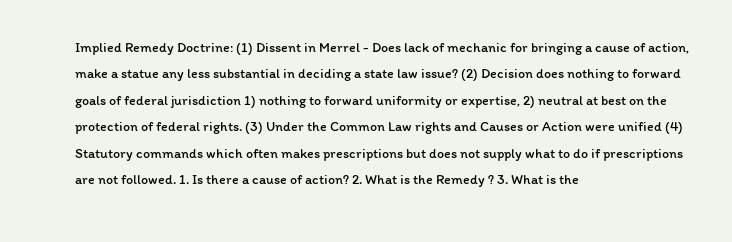Implied Remedy Doctrine: (1) Dissent in Merrel - Does lack of mechanic for bringing a cause of action, make a statue any less substantial in deciding a state law issue? (2) Decision does nothing to forward goals of federal jurisdiction 1) nothing to forward uniformity or expertise, 2) neutral at best on the protection of federal rights. (3) Under the Common Law rights and Causes or Action were unified (4) Statutory commands which often makes prescriptions but does not supply what to do if prescriptions are not followed. 1. Is there a cause of action? 2. What is the Remedy ? 3. What is the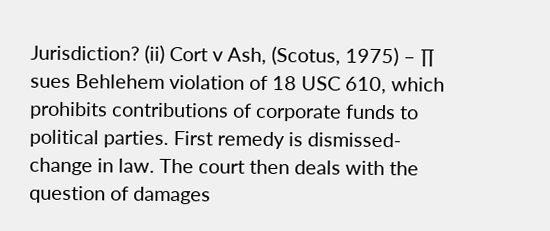Jurisdiction? (ii) Cort v Ash, (Scotus, 1975) – ∏ sues Behlehem violation of 18 USC 610, which prohibits contributions of corporate funds to political parties. First remedy is dismissed- change in law. The court then deals with the question of damages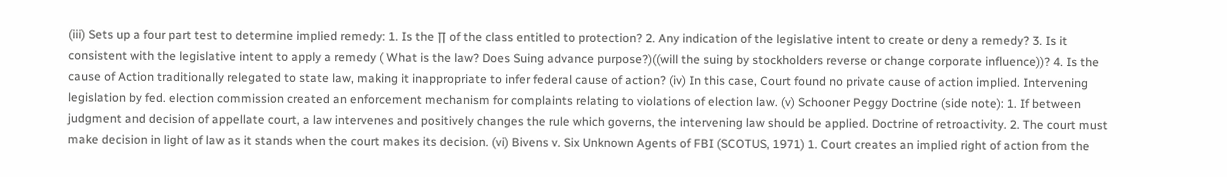(iii) Sets up a four part test to determine implied remedy: 1. Is the ∏ of the class entitled to protection? 2. Any indication of the legislative intent to create or deny a remedy? 3. Is it consistent with the legislative intent to apply a remedy ( What is the law? Does Suing advance purpose?)((will the suing by stockholders reverse or change corporate influence))? 4. Is the cause of Action traditionally relegated to state law, making it inappropriate to infer federal cause of action? (iv) In this case, Court found no private cause of action implied. Intervening legislation by fed. election commission created an enforcement mechanism for complaints relating to violations of election law. (v) Schooner Peggy Doctrine (side note): 1. If between judgment and decision of appellate court, a law intervenes and positively changes the rule which governs, the intervening law should be applied. Doctrine of retroactivity. 2. The court must make decision in light of law as it stands when the court makes its decision. (vi) Bivens v. Six Unknown Agents of FBI (SCOTUS, 1971) 1. Court creates an implied right of action from the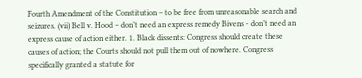Fourth Amendment of the Constitution – to be free from unreasonable search and seizures. (vii) Bell v. Hood – don’t need an express remedy Bivens - don’t need an express cause of action either. 1. Black dissents: Congress should create these causes of action; the Courts should not pull them out of nowhere. Congress specifically granted a statute for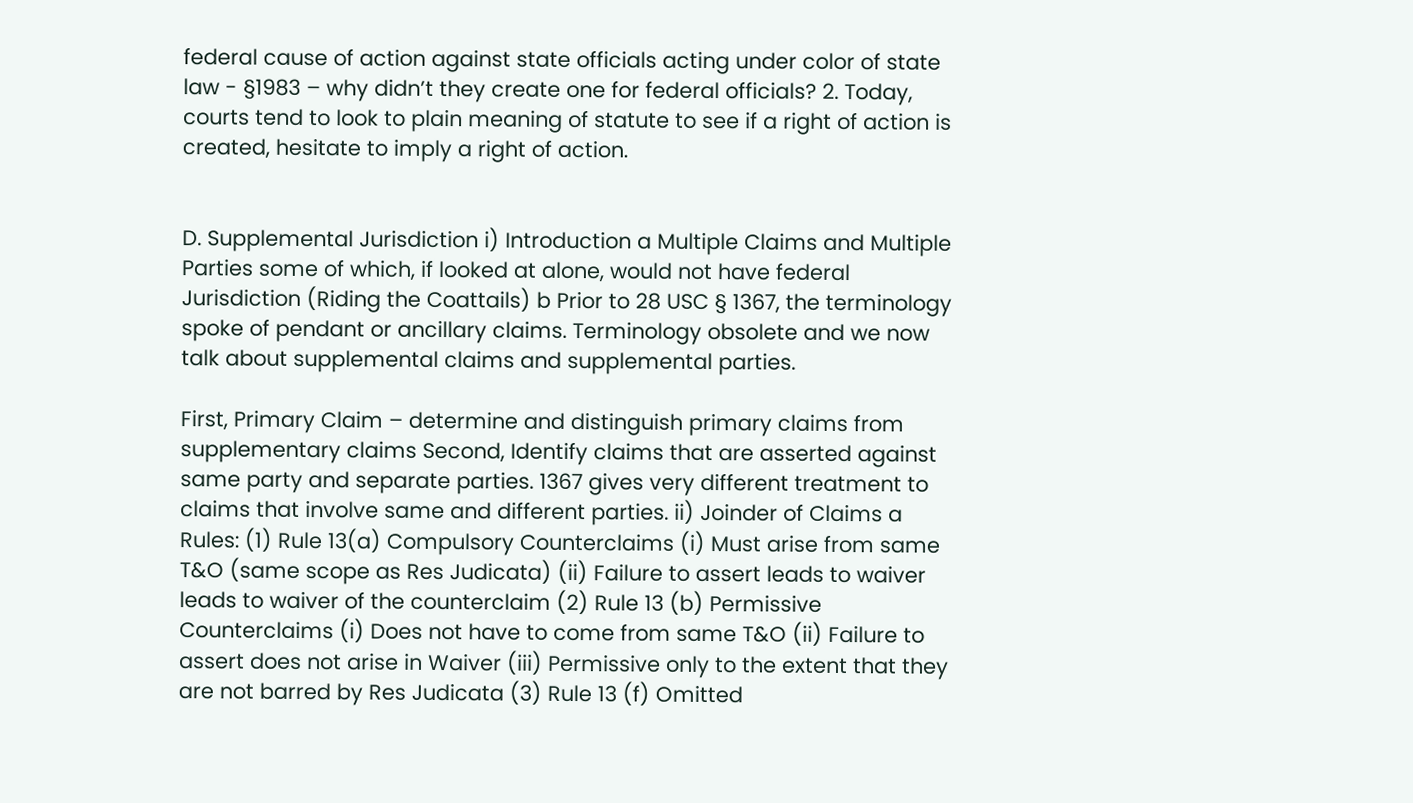federal cause of action against state officials acting under color of state law - §1983 – why didn’t they create one for federal officials? 2. Today, courts tend to look to plain meaning of statute to see if a right of action is created, hesitate to imply a right of action.


D. Supplemental Jurisdiction i) Introduction a Multiple Claims and Multiple Parties some of which, if looked at alone, would not have federal Jurisdiction (Riding the Coattails) b Prior to 28 USC § 1367, the terminology spoke of pendant or ancillary claims. Terminology obsolete and we now talk about supplemental claims and supplemental parties.

First, Primary Claim – determine and distinguish primary claims from supplementary claims Second, Identify claims that are asserted against same party and separate parties. 1367 gives very different treatment to claims that involve same and different parties. ii) Joinder of Claims a Rules: (1) Rule 13(a) Compulsory Counterclaims (i) Must arise from same T&O (same scope as Res Judicata) (ii) Failure to assert leads to waiver leads to waiver of the counterclaim (2) Rule 13 (b) Permissive Counterclaims (i) Does not have to come from same T&O (ii) Failure to assert does not arise in Waiver (iii) Permissive only to the extent that they are not barred by Res Judicata (3) Rule 13 (f) Omitted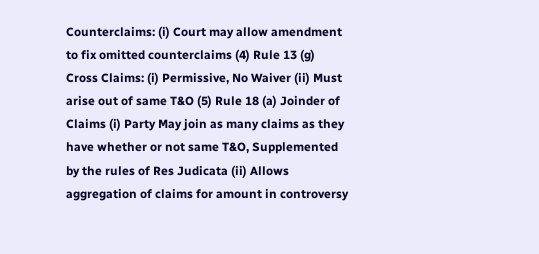Counterclaims: (i) Court may allow amendment to fix omitted counterclaims (4) Rule 13 (g) Cross Claims: (i) Permissive, No Waiver (ii) Must arise out of same T&O (5) Rule 18 (a) Joinder of Claims (i) Party May join as many claims as they have whether or not same T&O, Supplemented by the rules of Res Judicata (ii) Allows aggregation of claims for amount in controversy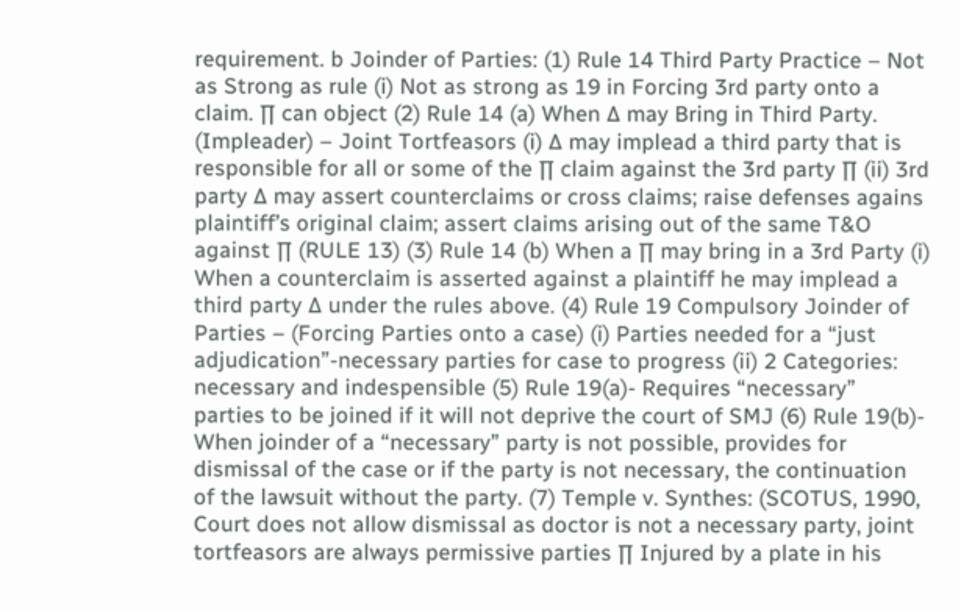requirement. b Joinder of Parties: (1) Rule 14 Third Party Practice – Not as Strong as rule (i) Not as strong as 19 in Forcing 3rd party onto a claim. ∏ can object (2) Rule 14 (a) When ∆ may Bring in Third Party. (Impleader) – Joint Tortfeasors (i) ∆ may implead a third party that is responsible for all or some of the ∏ claim against the 3rd party ∏ (ii) 3rd party ∆ may assert counterclaims or cross claims; raise defenses agains plaintiff’s original claim; assert claims arising out of the same T&O against ∏ (RULE 13) (3) Rule 14 (b) When a ∏ may bring in a 3rd Party (i) When a counterclaim is asserted against a plaintiff he may implead a third party ∆ under the rules above. (4) Rule 19 Compulsory Joinder of Parties – (Forcing Parties onto a case) (i) Parties needed for a “just adjudication”-necessary parties for case to progress (ii) 2 Categories: necessary and indespensible (5) Rule 19(a)- Requires “necessary” parties to be joined if it will not deprive the court of SMJ (6) Rule 19(b)- When joinder of a “necessary” party is not possible, provides for dismissal of the case or if the party is not necessary, the continuation of the lawsuit without the party. (7) Temple v. Synthes: (SCOTUS, 1990, Court does not allow dismissal as doctor is not a necessary party, joint tortfeasors are always permissive parties ∏ Injured by a plate in his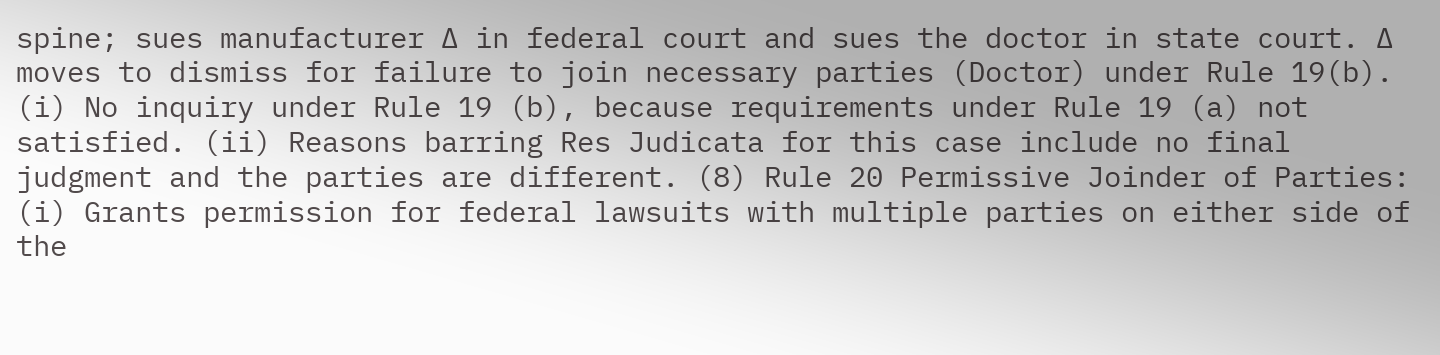spine; sues manufacturer ∆ in federal court and sues the doctor in state court. ∆ moves to dismiss for failure to join necessary parties (Doctor) under Rule 19(b). (i) No inquiry under Rule 19 (b), because requirements under Rule 19 (a) not satisfied. (ii) Reasons barring Res Judicata for this case include no final judgment and the parties are different. (8) Rule 20 Permissive Joinder of Parties: (i) Grants permission for federal lawsuits with multiple parties on either side of the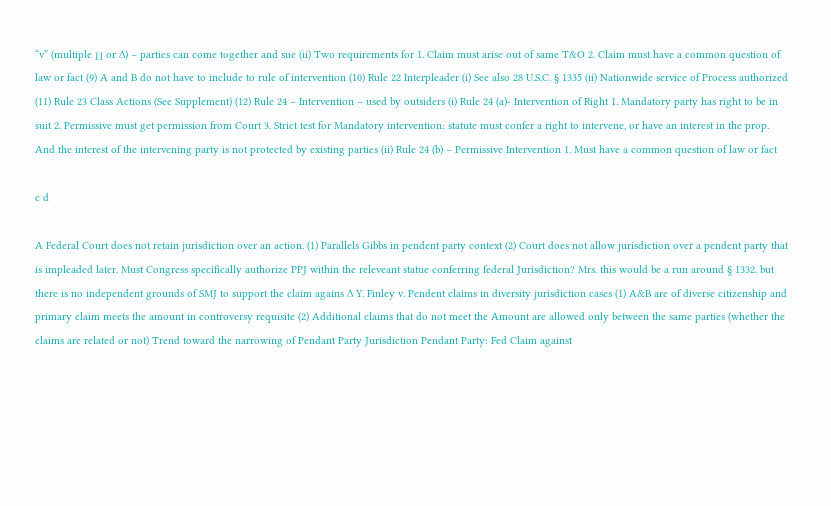“v” (multiple ∏ or ∆) – parties can come together and sue (ii) Two requirements for 1. Claim must arise out of same T&O 2. Claim must have a common question of law or fact (9) A and B do not have to include to rule of intervention (10) Rule 22 Interpleader (i) See also 28 U.S.C. § 1335 (ii) Nationwide service of Process authorized (11) Rule 23 Class Actions (See Supplement) (12) Rule 24 – Intervention – used by outsiders (i) Rule 24 (a)- Intervention of Right 1. Mandatory party has right to be in suit 2. Permissive must get permission from Court 3. Strict test for Mandatory intervention: statute must confer a right to intervene, or have an interest in the prop. And the interest of the intervening party is not protected by existing parties (ii) Rule 24 (b) – Permissive Intervention 1. Must have a common question of law or fact

c d

A Federal Court does not retain jurisdiction over an action. (1) Parallels Gibbs in pendent party context (2) Court does not allow jurisdiction over a pendent party that is impleaded later. Must Congress specifically authorize PPJ within the releveant statue conferring federal Jurisdiction? Mrs. this would be a run around § 1332. but there is no independent grounds of SMJ to support the claim agains ∆ Y. Finley v. Pendent claims in diversity jurisdiction cases (1) A&B are of diverse citizenship and primary claim meets the amount in controversy requisite (2) Additional claims that do not meet the Amount are allowed only between the same parties (whether the claims are related or not) Trend toward the narrowing of Pendant Party Jurisdiction Pendant Party: Fed Claim against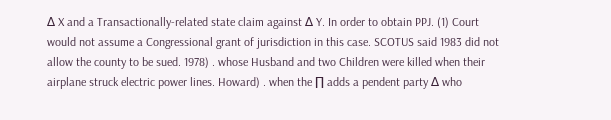∆ X and a Transactionally-related state claim against ∆ Y. In order to obtain PPJ. (1) Court would not assume a Congressional grant of jurisdiction in this case. SCOTUS said 1983 did not allow the county to be sued. 1978) . whose Husband and two Children were killed when their airplane struck electric power lines. Howard) . when the ∏ adds a pendent party ∆ who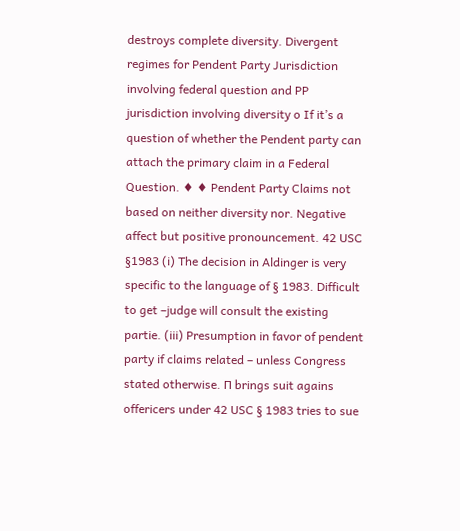destroys complete diversity. Divergent regimes for Pendent Party Jurisdiction involving federal question and PP jurisdiction involving diversity o If it’s a question of whether the Pendent party can attach the primary claim in a Federal Question. ♦ ♦ Pendent Party Claims not based on neither diversity nor. Negative affect but positive pronouncement. 42 USC §1983 (i) The decision in Aldinger is very specific to the language of § 1983. Difficult to get –judge will consult the existing partie. (iii) Presumption in favor of pendent party if claims related – unless Congress stated otherwise. ∏ brings suit agains offericers under 42 USC § 1983 tries to sue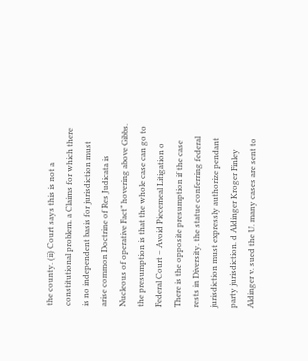the county. (ii) Court says this is not a constitutional problem. a Claims for which there is no independent basis for jurisdiction must arise common Doctrine of Res Judicata is Nucleous of operative Fact” hovering above Gibbs. the presumption is that the whole case can go to Federal Court – Avoid Piecemeal Litigation o There is the opposite presumption if the case rests in Diversity. the statue conferring federal jurisdiction must expressly authorize pendant party jurisdiction. d Aldinger Kroger Finley Aldinger v. sued the U. many cases are sent to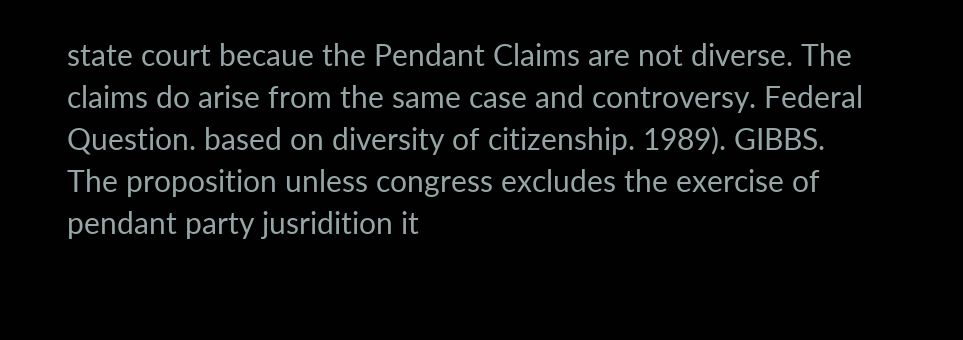state court becaue the Pendant Claims are not diverse. The claims do arise from the same case and controversy. Federal Question. based on diversity of citizenship. 1989). GIBBS. The proposition unless congress excludes the exercise of pendant party jusridition it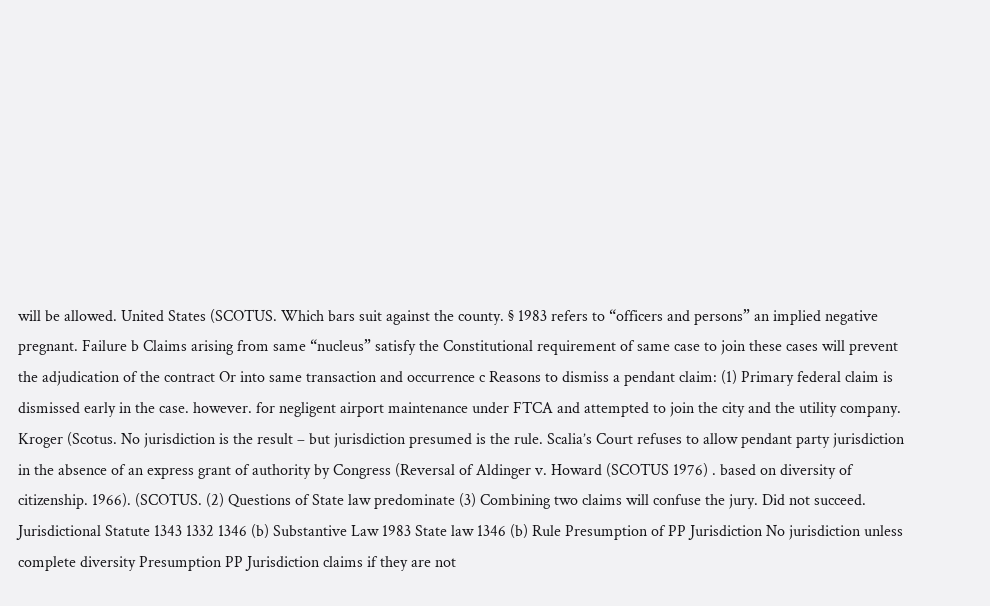will be allowed. United States (SCOTUS. Which bars suit against the county. § 1983 refers to “officers and persons” an implied negative pregnant. Failure b Claims arising from same “nucleus” satisfy the Constitutional requirement of same case to join these cases will prevent the adjudication of the contract Or into same transaction and occurrence c Reasons to dismiss a pendant claim: (1) Primary federal claim is dismissed early in the case. however. for negligent airport maintenance under FTCA and attempted to join the city and the utility company. Kroger (Scotus. No jurisdiction is the result – but jurisdiction presumed is the rule. Scalia’s Court refuses to allow pendant party jurisdiction in the absence of an express grant of authority by Congress (Reversal of Aldinger v. Howard (SCOTUS 1976) . based on diversity of citizenship. 1966). (SCOTUS. (2) Questions of State law predominate (3) Combining two claims will confuse the jury. Did not succeed. Jurisdictional Statute 1343 1332 1346 (b) Substantive Law 1983 State law 1346 (b) Rule Presumption of PP Jurisdiction No jurisdiction unless complete diversity Presumption PP Jurisdiction claims if they are not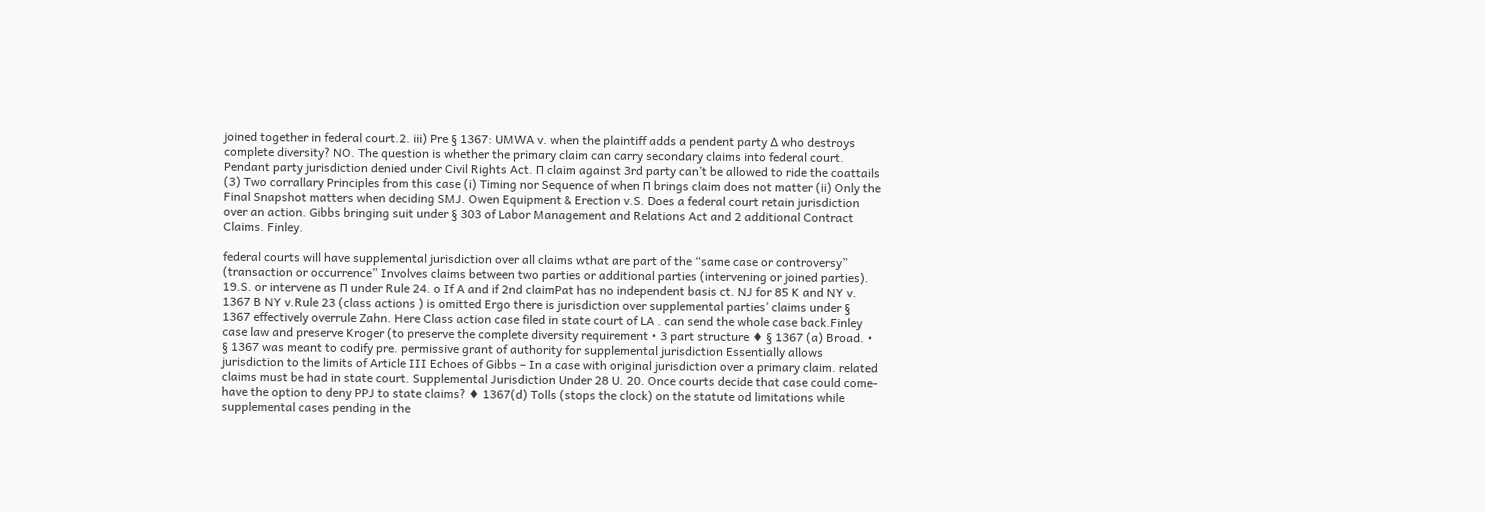joined together in federal court.2. iii) Pre § 1367: UMWA v. when the plaintiff adds a pendent party ∆ who destroys complete diversity? NO. The question is whether the primary claim can carry secondary claims into federal court. Pendant party jurisdiction denied under Civil Rights Act. ∏ claim against 3rd party can’t be allowed to ride the coattails (3) Two corrallary Principles from this case (i) Timing nor Sequence of when ∏ brings claim does not matter (ii) Only the Final Snapshot matters when deciding SMJ. Owen Equipment & Erection v.S. Does a federal court retain jurisdiction over an action. Gibbs bringing suit under § 303 of Labor Management and Relations Act and 2 additional Contract Claims. Finley.

federal courts will have supplemental jurisdiction over all claims wthat are part of the “same case or controversy” (transaction or occurrence” Involves claims between two parties or additional parties (intervening or joined parties). 19.S. or intervene as ∏ under Rule 24. o If A and if 2nd claimPat has no independent basis ct. NJ for 85 K and NY v. 1367 B NY v.Rule 23 (class actions ) is omitted Ergo there is jurisdiction over supplemental parties’ claims under § 1367 effectively overrule Zahn. Here Class action case filed in state court of LA . can send the whole case back.Finley case law and preserve Kroger (to preserve the complete diversity requirement • 3 part structure ♦ § 1367 (a) Broad. • § 1367 was meant to codify pre. permissive grant of authority for supplemental jurisdiction Essentially allows jurisdiction to the limits of Article III Echoes of Gibbs – In a case with original jurisdiction over a primary claim. related claims must be had in state court. Supplemental Jurisdiction Under 28 U. 20. Once courts decide that case could come-have the option to deny PPJ to state claims? ♦ 1367(d) Tolls (stops the clock) on the statute od limitations while supplemental cases pending in the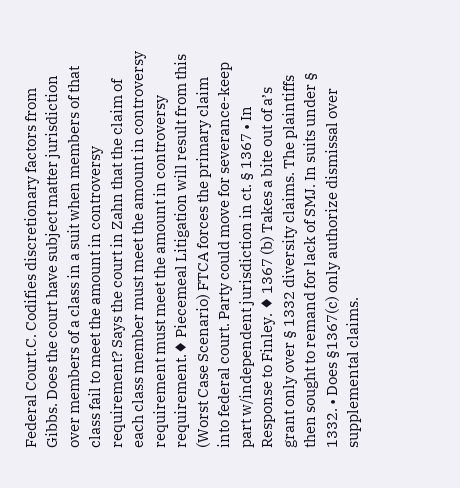Federal Court.C. Codifies discretionary factors from Gibbs. Does the court have subject matter jurisdiction over members of a class in a suit when members of that class fail to meet the amount in controversy requirement? Says the court in Zahn that the claim of each class member must meet the amount in controversy requirement must meet the amount in controversy requirement.♦ Piecemeal Litigation will result from this (Worst Case Scenario) FTCA forces the primary claim into federal court. Party could move for severance-keep part w/independent jurisdiction in ct. § 1367 • In Response to Finley. ♦ 1367 (b) Takes a bite out of a’s grant only over § 1332 diversity claims. The plaintiffs then sought to remand for lack of SMJ. In suits under § 1332. • Does §1367(c) only authorize dismissal over supplemental claims.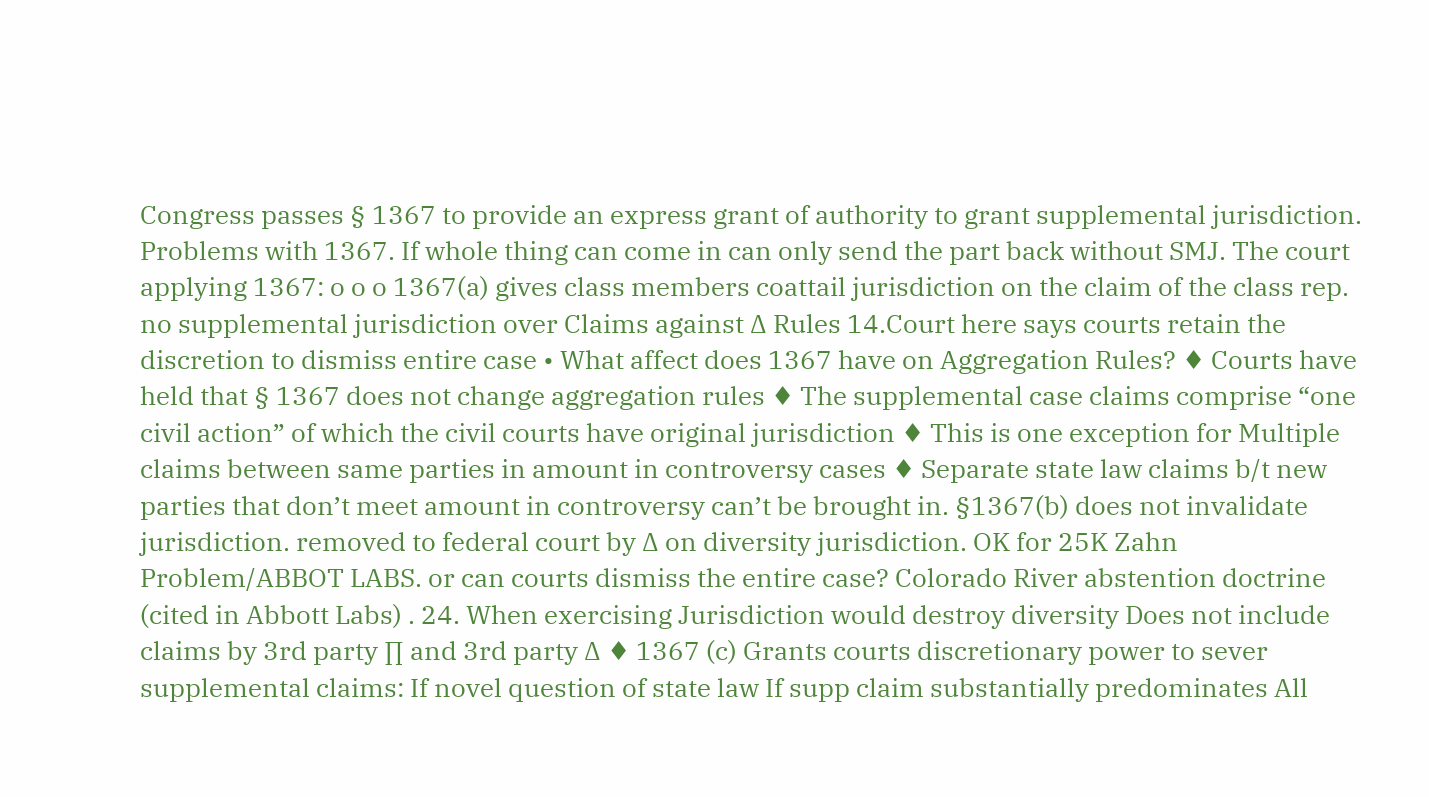Congress passes § 1367 to provide an express grant of authority to grant supplemental jurisdiction. Problems with 1367. If whole thing can come in can only send the part back without SMJ. The court applying 1367: o o o 1367(a) gives class members coattail jurisdiction on the claim of the class rep. no supplemental jurisdiction over Claims against ∆ Rules 14.Court here says courts retain the discretion to dismiss entire case • What affect does 1367 have on Aggregation Rules? ♦ Courts have held that § 1367 does not change aggregation rules ♦ The supplemental case claims comprise “one civil action” of which the civil courts have original jurisdiction ♦ This is one exception for Multiple claims between same parties in amount in controversy cases ♦ Separate state law claims b/t new parties that don’t meet amount in controversy can’t be brought in. §1367(b) does not invalidate jurisdiction. removed to federal court by ∆ on diversity jurisdiction. OK for 25K Zahn Problem/ABBOT LABS. or can courts dismiss the entire case? Colorado River abstention doctrine (cited in Abbott Labs) . 24. When exercising Jurisdiction would destroy diversity Does not include claims by 3rd party ∏ and 3rd party ∆ ♦ 1367 (c) Grants courts discretionary power to sever supplemental claims: If novel question of state law If supp claim substantially predominates All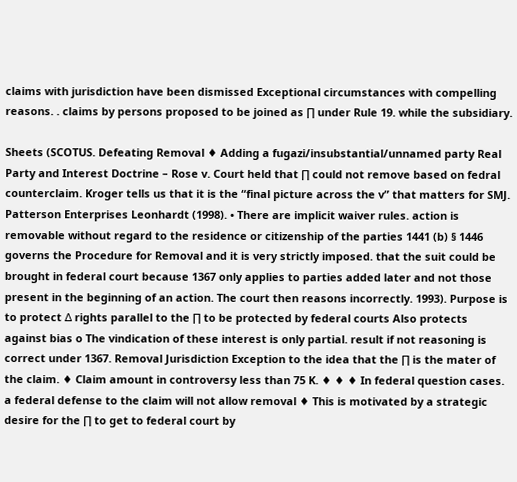claims with jurisdiction have been dismissed Exceptional circumstances with compelling reasons. . claims by persons proposed to be joined as ∏ under Rule 19. while the subsidiary.

Sheets (SCOTUS. Defeating Removal ♦ Adding a fugazi/insubstantial/unnamed party Real Party and Interest Doctrine – Rose v. Court held that ∏ could not remove based on fedral counterclaim. Kroger tells us that it is the “final picture across the v” that matters for SMJ. Patterson Enterprises Leonhardt (1998). • There are implicit waiver rules. action is removable without regard to the residence or citizenship of the parties 1441 (b) § 1446 governs the Procedure for Removal and it is very strictly imposed. that the suit could be brought in federal court because 1367 only applies to parties added later and not those present in the beginning of an action. The court then reasons incorrectly. 1993). Purpose is to protect ∆ rights parallel to the ∏ to be protected by federal courts Also protects against bias o The vindication of these interest is only partial. result if not reasoning is correct under 1367. Removal Jurisdiction Exception to the idea that the ∏ is the mater of the claim. ♦ Claim amount in controversy less than 75 K. ♦ ♦ ♦ In federal question cases. a federal defense to the claim will not allow removal ♦ This is motivated by a strategic desire for the ∏ to get to federal court by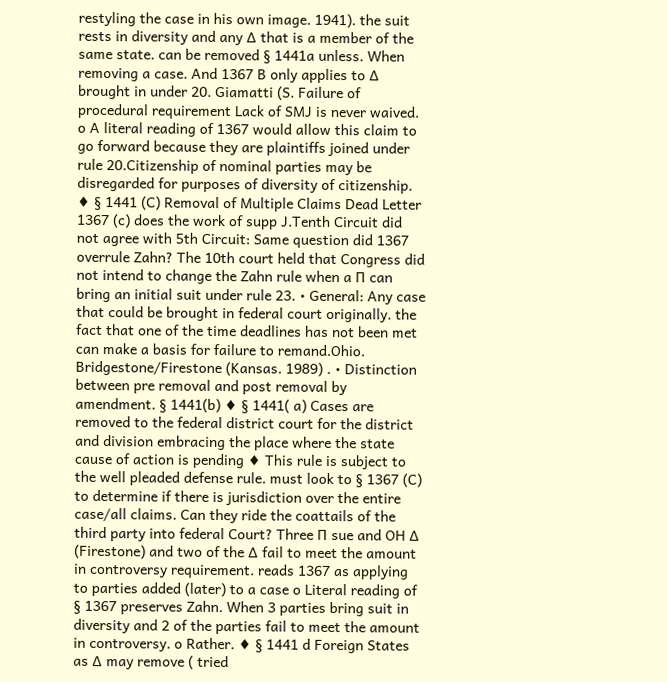restyling the case in his own image. 1941). the suit rests in diversity and any ∆ that is a member of the same state. can be removed § 1441a unless. When removing a case. And 1367 B only applies to ∆ brought in under 20. Giamatti (S. Failure of procedural requirement Lack of SMJ is never waived. o A literal reading of 1367 would allow this claim to go forward because they are plaintiffs joined under rule 20.Citizenship of nominal parties may be disregarded for purposes of diversity of citizenship. ♦ § 1441 (C) Removal of Multiple Claims Dead Letter 1367 (c) does the work of supp J.Tenth Circuit did not agree with 5th Circuit: Same question did 1367 overrule Zahn? The 10th court held that Congress did not intend to change the Zahn rule when a ∏ can bring an initial suit under rule 23. • General: Any case that could be brought in federal court originally. the fact that one of the time deadlines has not been met can make a basis for failure to remand.Ohio. Bridgestone/Firestone (Kansas. 1989) . • Distinction between pre removal and post removal by amendment. § 1441(b) ♦ § 1441( a) Cases are removed to the federal district court for the district and division embracing the place where the state cause of action is pending ♦ This rule is subject to the well pleaded defense rule. must look to § 1367 (C) to determine if there is jurisdiction over the entire case/all claims. Can they ride the coattails of the third party into federal Court? Three ∏ sue and OH ∆ (Firestone) and two of the ∆ fail to meet the amount in controversy requirement. reads 1367 as applying to parties added (later) to a case o Literal reading of § 1367 preserves Zahn. When 3 parties bring suit in diversity and 2 of the parties fail to meet the amount in controversy. o Rather. ♦ § 1441 d Foreign States as ∆ may remove ( tried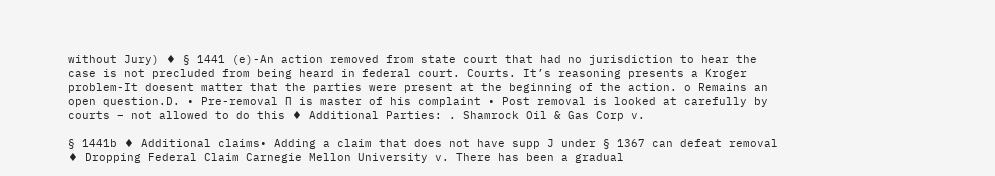without Jury) ♦ § 1441 (e)-An action removed from state court that had no jurisdiction to hear the case is not precluded from being heard in federal court. Courts. It’s reasoning presents a Kroger problem-It doesent matter that the parties were present at the beginning of the action. o Remains an open question.D. • Pre-removal ∏ is master of his complaint • Post removal is looked at carefully by courts – not allowed to do this ♦ Additional Parties: . Shamrock Oil & Gas Corp v.

§ 1441b ♦ Additional claims• Adding a claim that does not have supp J under § 1367 can defeat removal ♦ Dropping Federal Claim Carnegie Mellon University v. There has been a gradual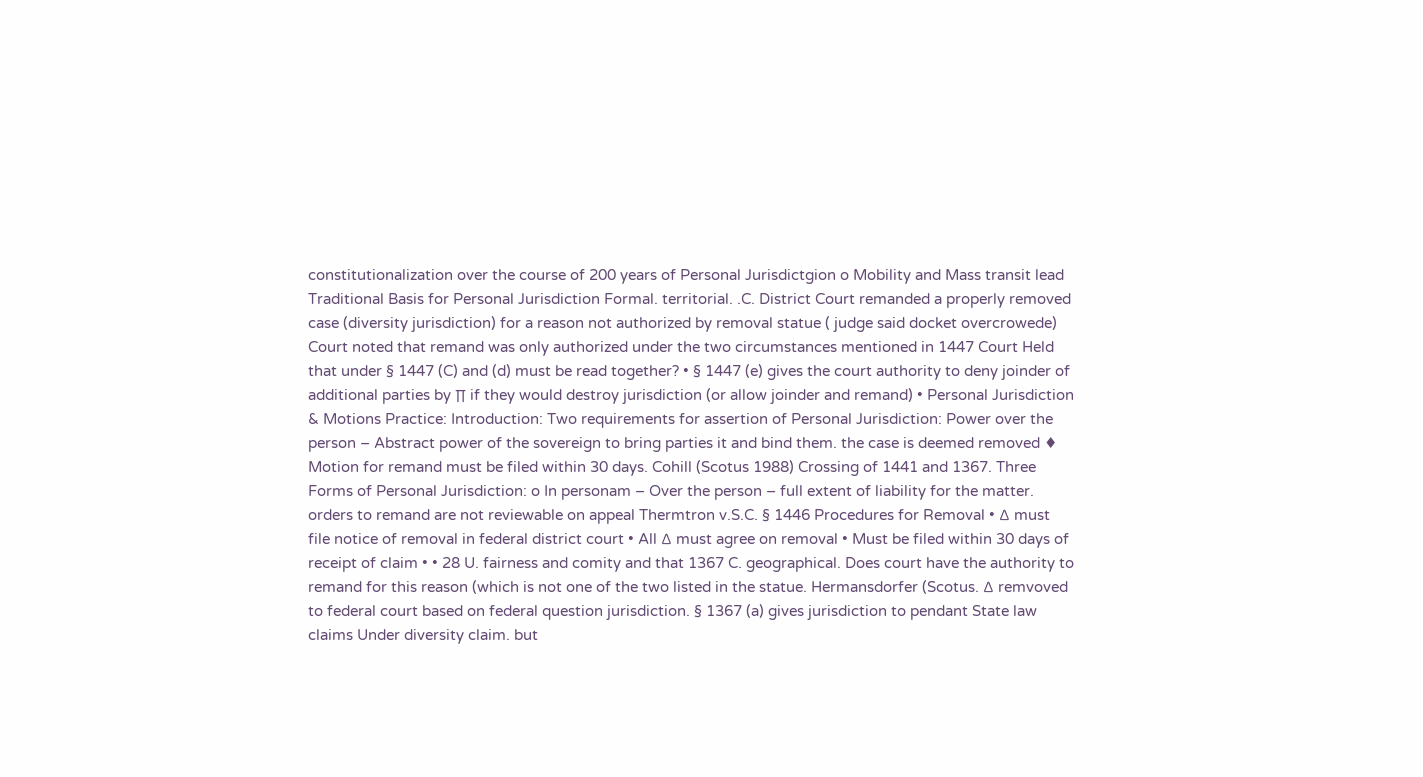constitutionalization over the course of 200 years of Personal Jurisdictgion o Mobility and Mass transit lead Traditional Basis for Personal Jurisdiction Formal. territorial. .C. District Court remanded a properly removed case (diversity jurisdiction) for a reason not authorized by removal statue ( judge said docket overcrowede) Court noted that remand was only authorized under the two circumstances mentioned in 1447 Court Held that under § 1447 (C) and (d) must be read together? • § 1447 (e) gives the court authority to deny joinder of additional parties by ∏ if they would destroy jurisdiction (or allow joinder and remand) • Personal Jurisdiction & Motions Practice: Introduction: Two requirements for assertion of Personal Jurisdiction: Power over the person – Abstract power of the sovereign to bring parties it and bind them. the case is deemed removed ♦ Motion for remand must be filed within 30 days. Cohill (Scotus 1988) Crossing of 1441 and 1367. Three Forms of Personal Jurisdiction: o In personam – Over the person – full extent of liability for the matter. orders to remand are not reviewable on appeal Thermtron v.S.C. § 1446 Procedures for Removal • ∆ must file notice of removal in federal district court • All ∆ must agree on removal • Must be filed within 30 days of receipt of claim • • 28 U. fairness and comity and that 1367 C. geographical. Does court have the authority to remand for this reason (which is not one of the two listed in the statue. Hermansdorfer (Scotus. ∆ remvoved to federal court based on federal question jurisdiction. § 1367 (a) gives jurisdiction to pendant State law claims Under diversity claim. but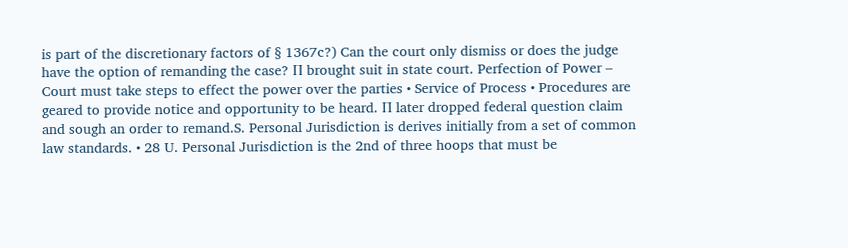is part of the discretionary factors of § 1367c?) Can the court only dismiss or does the judge have the option of remanding the case? ∏ brought suit in state court. Perfection of Power – Court must take steps to effect the power over the parties • Service of Process • Procedures are geared to provide notice and opportunity to be heard. ∏ later dropped federal question claim and sough an order to remand.S. Personal Jurisdiction is derives initially from a set of common law standards. • 28 U. Personal Jurisdiction is the 2nd of three hoops that must be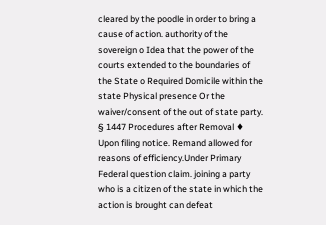cleared by the poodle in order to bring a cause of action. authority of the sovereign o Idea that the power of the courts extended to the boundaries of the State o Required Domicile within the state Physical presence Or the waiver/consent of the out of state party. § 1447 Procedures after Removal ♦ Upon filing notice. Remand allowed for reasons of efficiency.Under Primary Federal question claim. joining a party who is a citizen of the state in which the action is brought can defeat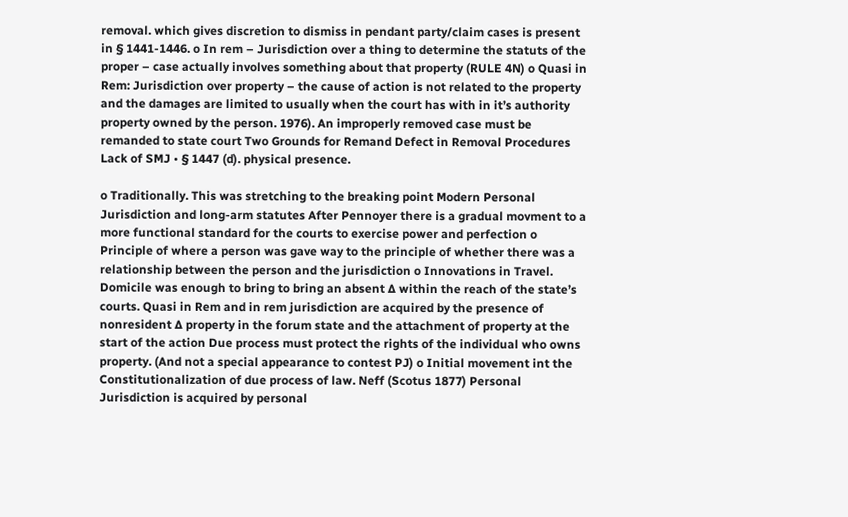removal. which gives discretion to dismiss in pendant party/claim cases is present in § 1441-1446. o In rem – Jurisdiction over a thing to determine the statuts of the proper – case actually involves something about that property (RULE 4N) o Quasi in Rem: Jurisdiction over property – the cause of action is not related to the property and the damages are limited to usually when the court has with in it’s authority property owned by the person. 1976). An improperly removed case must be remanded to state court Two Grounds for Remand Defect in Removal Procedures Lack of SMJ • § 1447 (d). physical presence.

o Traditionally. This was stretching to the breaking point Modern Personal Jurisdiction and long-arm statutes After Pennoyer there is a gradual movment to a more functional standard for the courts to exercise power and perfection o Principle of where a person was gave way to the principle of whether there was a relationship between the person and the jurisdiction o Innovations in Travel. Domicile was enough to bring to bring an absent ∆ within the reach of the state’s courts. Quasi in Rem and in rem jurisdiction are acquired by the presence of nonresident ∆ property in the forum state and the attachment of property at the start of the action Due process must protect the rights of the individual who owns property. (And not a special appearance to contest PJ) o Initial movement int the Constitutionalization of due process of law. Neff (Scotus 1877) Personal Jurisdiction is acquired by personal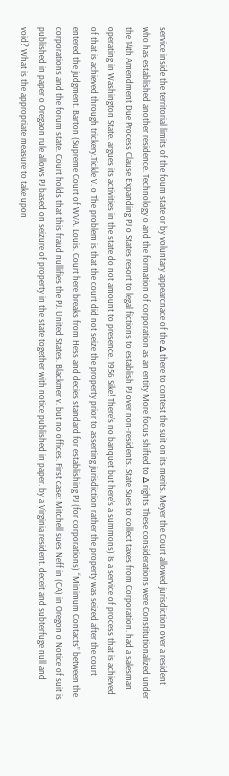service inside the territorial limits of the foum state or by voluntary appearcnace of the ∆ there to contest the suit on its merits. Meyer the Court allowed jurisdiction over a resident who has established another residence. Technology o and the formation of corporation as an entity More focus shifted to ∆ rights These considerations were Constitutionalized under the 14th Amendment Due Process Clause Expanding PJ o States resort to legal fictions to establish PJ over non-residents. State Sues to collect taxes from Corporation. had a salesman operating in Washington State. argues its activities in the state do not amount to presence. 1956 Sike! There’s no banquet but here’s a summons) Is a service of process that is achieved of that is achieved through trickery.Tickle V. o The problem is that the court did not seize the property prior to asserting jurisdiction rather the property was seized after the court entered the judgment. Barton (Supreme Court of WVA. Louis. Court here breaks from Hess and decies standard for establishing PJ (for corporations) “Minimum Contacts” between the corporations and the forum state. Court holds that this fraud nullifies the PJ. United States. Blackmer v. but no offices. First case: Mitchell sues Neff in (CA) in Oregon o Notice of suit is published in paper o Oregaon rule allows PJ based on seizure of property in the state together with notice published in paper. by a Virginia resident. deceit and subterfuge null and void? What is the appropriate measure to take upon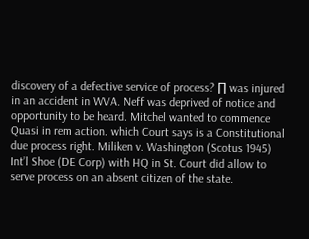discovery of a defective service of process? ∏ was injured in an accident in WVA. Neff was deprived of notice and opportunity to be heard. Mitchel wanted to commence Quasi in rem action. which Court says is a Constitutional due process right. Miliken v. Washington (Scotus 1945) Int’l Shoe (DE Corp) with HQ in St. Court did allow to serve process on an absent citizen of the state.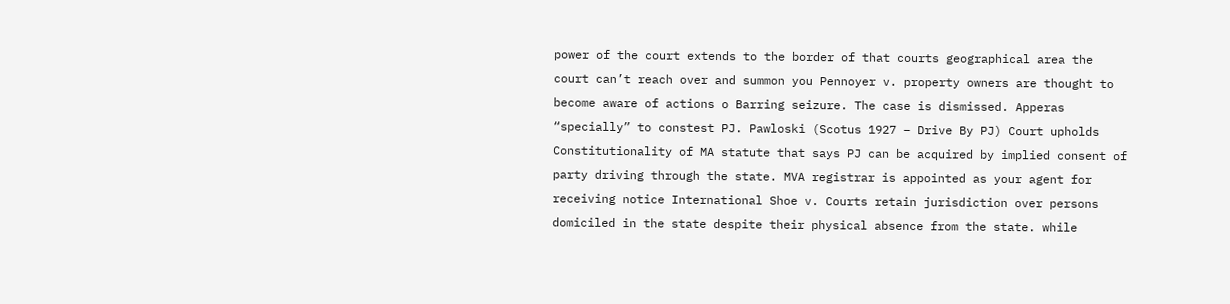power of the court extends to the border of that courts geographical area the court can’t reach over and summon you Pennoyer v. property owners are thought to become aware of actions o Barring seizure. The case is dismissed. Apperas “specially” to constest PJ. Pawloski (Scotus 1927 – Drive By PJ) Court upholds Constitutionality of MA statute that says PJ can be acquired by implied consent of party driving through the state. MVA registrar is appointed as your agent for receiving notice International Shoe v. Courts retain jurisdiction over persons domiciled in the state despite their physical absence from the state. while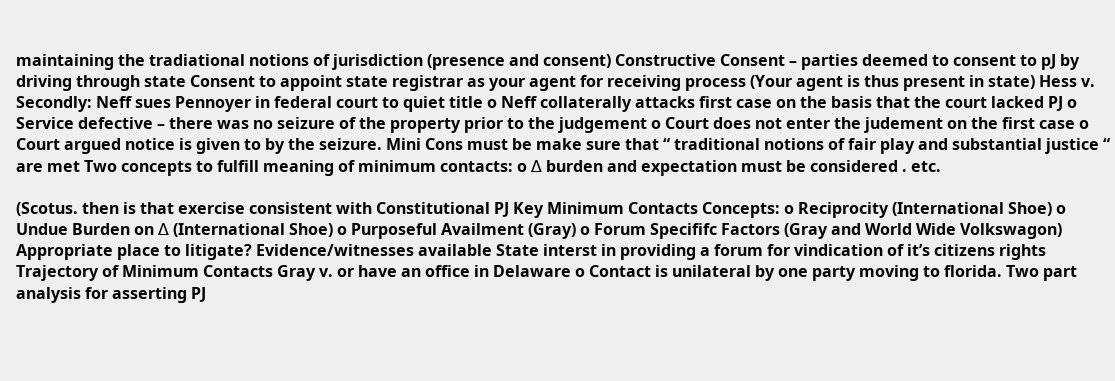maintaining the tradiational notions of jurisdiction (presence and consent) Constructive Consent – parties deemed to consent to pJ by driving through state Consent to appoint state registrar as your agent for receiving process (Your agent is thus present in state) Hess v. Secondly: Neff sues Pennoyer in federal court to quiet title o Neff collaterally attacks first case on the basis that the court lacked PJ o Service defective – there was no seizure of the property prior to the judgement o Court does not enter the judement on the first case o Court argued notice is given to by the seizure. Mini Cons must be make sure that “ traditional notions of fair play and substantial justice “ are met Two concepts to fulfill meaning of minimum contacts: o ∆ burden and expectation must be considered . etc.

(Scotus. then is that exercise consistent with Constitutional PJ Key Minimum Contacts Concepts: o Reciprocity (International Shoe) o Undue Burden on ∆ (International Shoe) o Purposeful Availment (Gray) o Forum Specififc Factors (Gray and World Wide Volkswagon) Appropriate place to litigate? Evidence/witnesses available State interst in providing a forum for vindication of it’s citizens rights Trajectory of Minimum Contacts Gray v. or have an office in Delaware o Contact is unilateral by one party moving to florida. Two part analysis for asserting PJ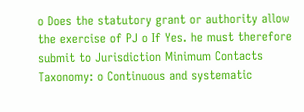o Does the statutory grant or authority allow the exercise of PJ o If Yes. he must therefore submit to Jurisdiction Minimum Contacts Taxonomy: o Continuous and systematic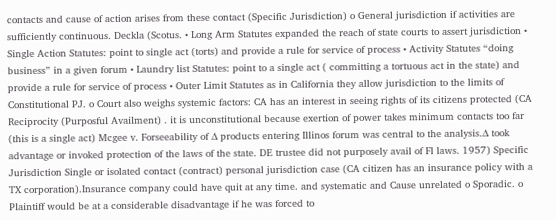contacts and cause of action arises from these contact (Specific Jurisdiction) o General jurisdiction if activities are sufficiently continuous. Deckla (Scotus. • Long Arm Statutes expanded the reach of state courts to assert jurisdiction • Single Action Statutes: point to single act (torts) and provide a rule for service of process • Activity Statutes “doing business” in a given forum • Laundry list Statutes: point to a single act ( committing a tortuous act in the state) and provide a rule for service of process • Outer Limit Statutes as in California they allow jurisdiction to the limits of Constitutional PJ. o Court also weighs systemic factors: CA has an interest in seeing rights of its citizens protected (CA Reciprocity (Purposful Availment) . it is unconstitutional because exertion of power takes minimum contacts too far (this is a single act) Mcgee v. Forseeability of ∆ products entering Illinos forum was central to the analysis.∆ took advantage or invoked protection of the laws of the state. DE trustee did not purposely avail of Fl laws. 1957) Specific Jurisdiction Single or isolated contact (contract) personal jurisdiction case (CA citizen has an insurance policy with a TX corporation).Insurance company could have quit at any time. and systematic and Cause unrelated o Sporadic. o Plaintiff would be at a considerable disadvantage if he was forced to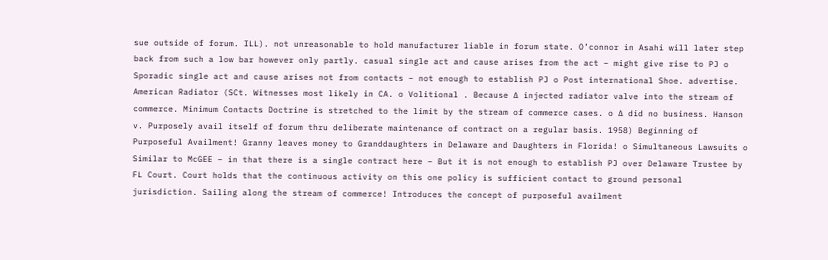sue outside of forum. ILL). not unreasonable to hold manufacturer liable in forum state. O’connor in Asahi will later step back from such a low bar however only partly. casual single act and cause arises from the act – might give rise to PJ o Sporadic single act and cause arises not from contacts – not enough to establish PJ o Post international Shoe. advertise. American Radiator (SCt. Witnesses most likely in CA. o Volitional . Because ∆ injected radiator valve into the stream of commerce. Minimum Contacts Doctrine is stretched to the limit by the stream of commerce cases. o ∆ did no business. Hanson v. Purposely avail itself of forum thru deliberate maintenance of contract on a regular basis. 1958) Beginning of Purposeful Availment! Granny leaves money to Granddaughters in Delaware and Daughters in Florida! o Simultaneous Lawsuits o Similar to McGEE – in that there is a single contract here – But it is not enough to establish PJ over Delaware Trustee by FL Court. Court holds that the continuous activity on this one policy is sufficient contact to ground personal jurisdiction. Sailing along the stream of commerce! Introduces the concept of purposeful availment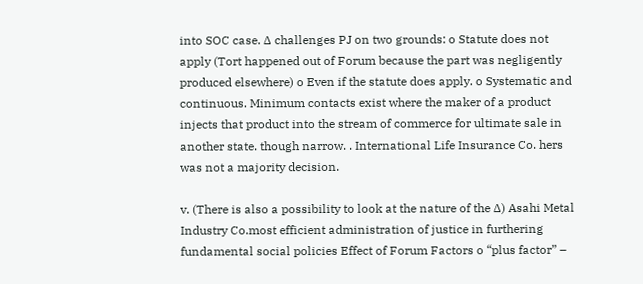into SOC case. ∆ challenges PJ on two grounds: o Statute does not apply (Tort happened out of Forum because the part was negligently produced elsewhere) o Even if the statute does apply. o Systematic and continuous. Minimum contacts exist where the maker of a product injects that product into the stream of commerce for ultimate sale in another state. though narrow. . International Life Insurance Co. hers was not a majority decision.

v. (There is also a possibility to look at the nature of the ∆) Asahi Metal Industry Co.most efficient administration of justice in furthering fundamental social policies Effect of Forum Factors o “plus factor” –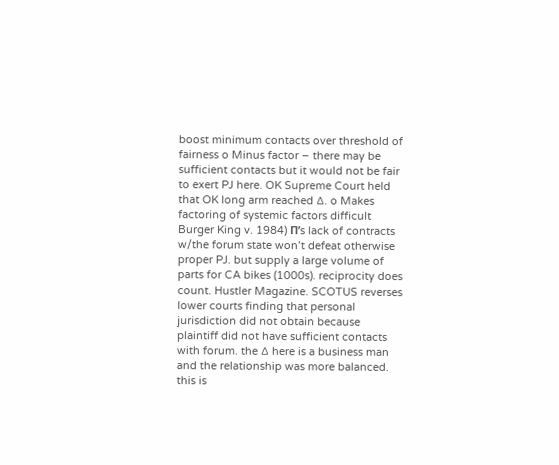boost minimum contacts over threshold of fairness o Minus factor – there may be sufficient contacts but it would not be fair to exert PJ here. OK Supreme Court held that OK long arm reached ∆. o Makes factoring of systemic factors difficult Burger King v. 1984) Π’s lack of contracts w/the forum state won’t defeat otherwise proper PJ. but supply a large volume of parts for CA bikes (1000s). reciprocity does count. Hustler Magazine. SCOTUS reverses lower courts finding that personal jurisdiction did not obtain because plaintiff did not have sufficient contacts with forum. the ∆ here is a business man and the relationship was more balanced. this is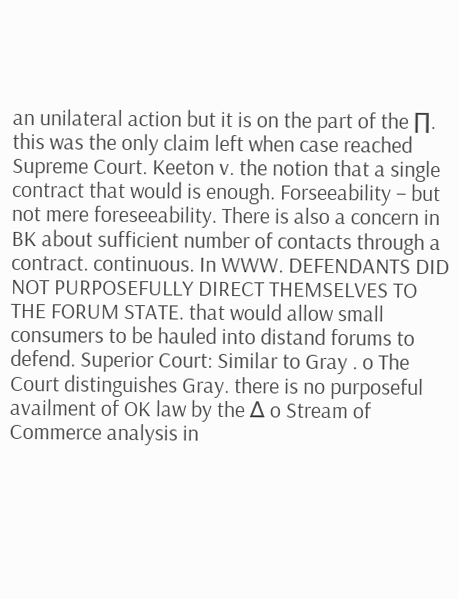an unilateral action but it is on the part of the ∏. this was the only claim left when case reached Supreme Court. Keeton v. the notion that a single contract that would is enough. Forseeability – but not mere foreseeability. There is also a concern in BK about sufficient number of contacts through a contract. continuous. In WWW. DEFENDANTS DID NOT PURPOSEFULLY DIRECT THEMSELVES TO THE FORUM STATE. that would allow small consumers to be hauled into distand forums to defend. Superior Court: Similar to Gray . o The Court distinguishes Gray. there is no purposeful availment of OK law by the ∆ o Stream of Commerce analysis in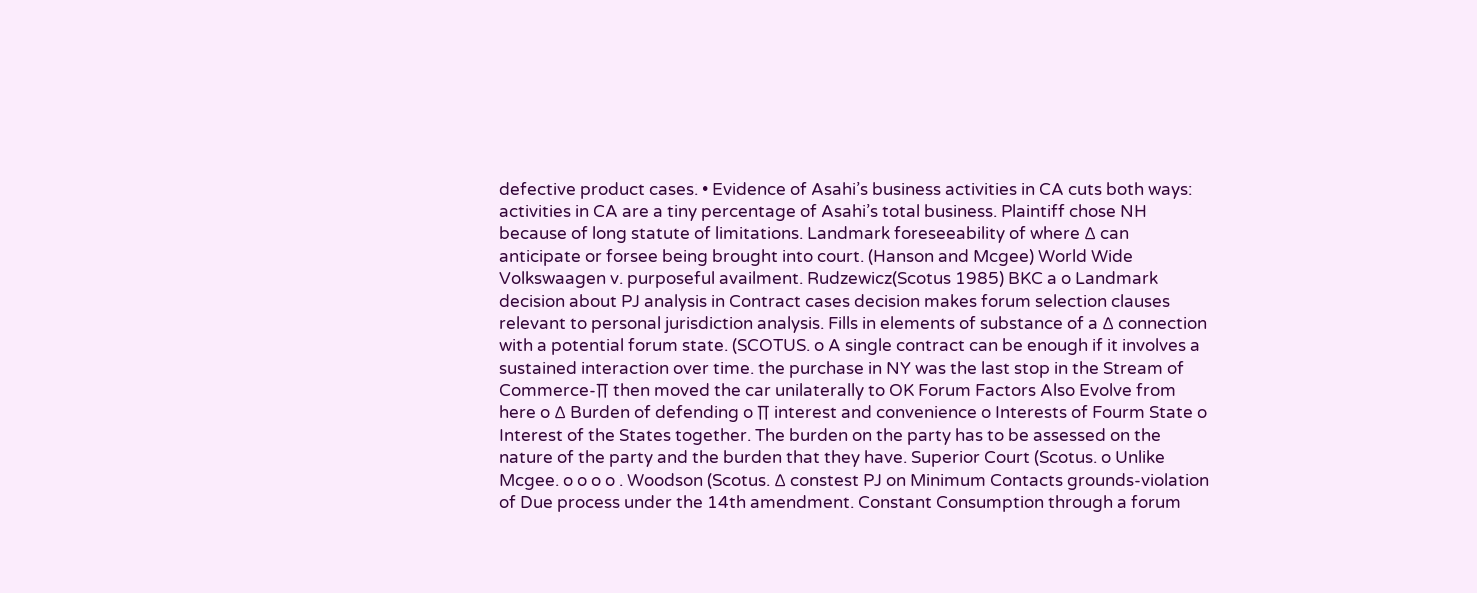defective product cases. • Evidence of Asahi’s business activities in CA cuts both ways: activities in CA are a tiny percentage of Asahi’s total business. Plaintiff chose NH because of long statute of limitations. Landmark foreseeability of where ∆ can anticipate or forsee being brought into court. (Hanson and Mcgee) World Wide Volkswaagen v. purposeful availment. Rudzewicz(Scotus 1985) BKC a o Landmark decision about PJ analysis in Contract cases decision makes forum selection clauses relevant to personal jurisdiction analysis. Fills in elements of substance of a ∆ connection with a potential forum state. (SCOTUS. o A single contract can be enough if it involves a sustained interaction over time. the purchase in NY was the last stop in the Stream of Commerce-∏ then moved the car unilaterally to OK Forum Factors Also Evolve from here o ∆ Burden of defending o ∏ interest and convenience o Interests of Fourm State o Interest of the States together. The burden on the party has to be assessed on the nature of the party and the burden that they have. Superior Court (Scotus. o Unlike Mcgee. o o o o . Woodson (Scotus. ∆ constest PJ on Minimum Contacts grounds-violation of Due process under the 14th amendment. Constant Consumption through a forum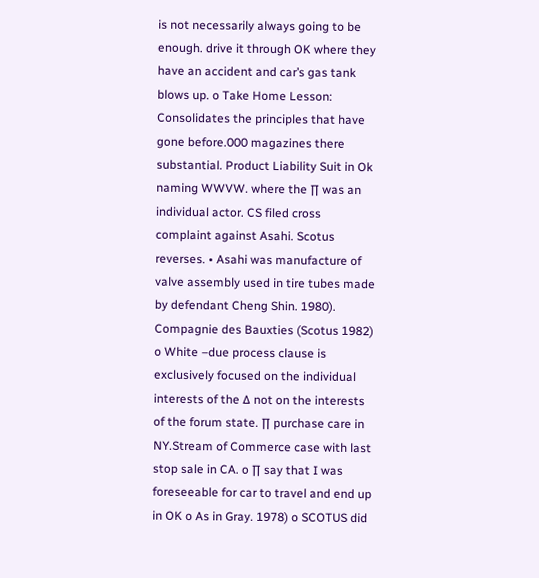is not necessarily always going to be enough. drive it through OK where they have an accident and car’s gas tank blows up. o Take Home Lesson: Consolidates the principles that have gone before.000 magazines there substantial. Product Liability Suit in Ok naming WWVW. where the ∏ was an individual actor. CS filed cross complaint against Asahi. Scotus reverses. • Asahi was manufacture of valve assembly used in tire tubes made by defendant Cheng Shin. 1980). Compagnie des Bauxties (Scotus 1982) o White –due process clause is exclusively focused on the individual interests of the ∆ not on the interests of the forum state. ∏ purchase care in NY.Stream of Commerce case with last stop sale in CA. o ∏ say that I was foreseeable for car to travel and end up in OK o As in Gray. 1978) o SCOTUS did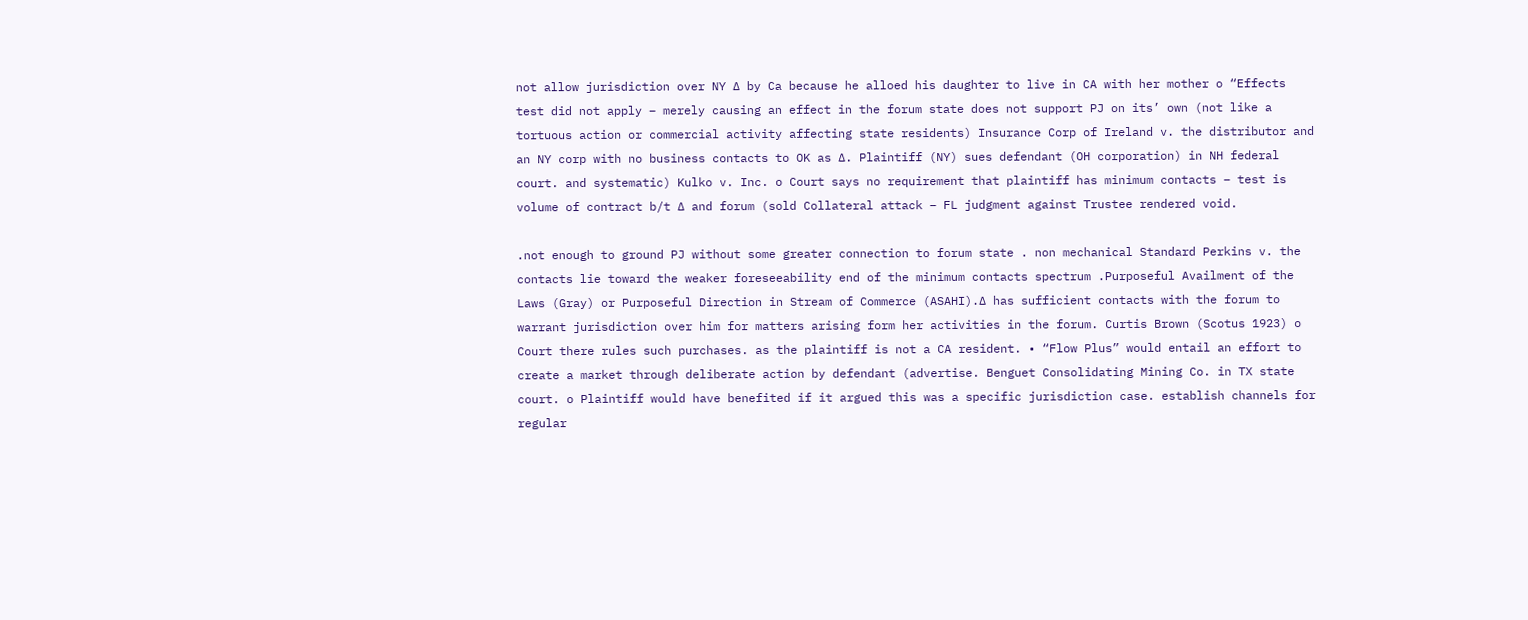not allow jurisdiction over NY ∆ by Ca because he alloed his daughter to live in CA with her mother o “Effects test did not apply – merely causing an effect in the forum state does not support PJ on its’ own (not like a tortuous action or commercial activity affecting state residents) Insurance Corp of Ireland v. the distributor and an NY corp with no business contacts to OK as ∆. Plaintiff (NY) sues defendant (OH corporation) in NH federal court. and systematic) Kulko v. Inc. o Court says no requirement that plaintiff has minimum contacts – test is volume of contract b/t ∆ and forum (sold Collateral attack – FL judgment against Trustee rendered void.

.not enough to ground PJ without some greater connection to forum state . non mechanical Standard Perkins v. the contacts lie toward the weaker foreseeability end of the minimum contacts spectrum .Purposeful Availment of the Laws (Gray) or Purposeful Direction in Stream of Commerce (ASAHI).∆ has sufficient contacts with the forum to warrant jurisdiction over him for matters arising form her activities in the forum. Curtis Brown (Scotus 1923) o Court there rules such purchases. as the plaintiff is not a CA resident. • “Flow Plus” would entail an effort to create a market through deliberate action by defendant (advertise. Benguet Consolidating Mining Co. in TX state court. o Plaintiff would have benefited if it argued this was a specific jurisdiction case. establish channels for regular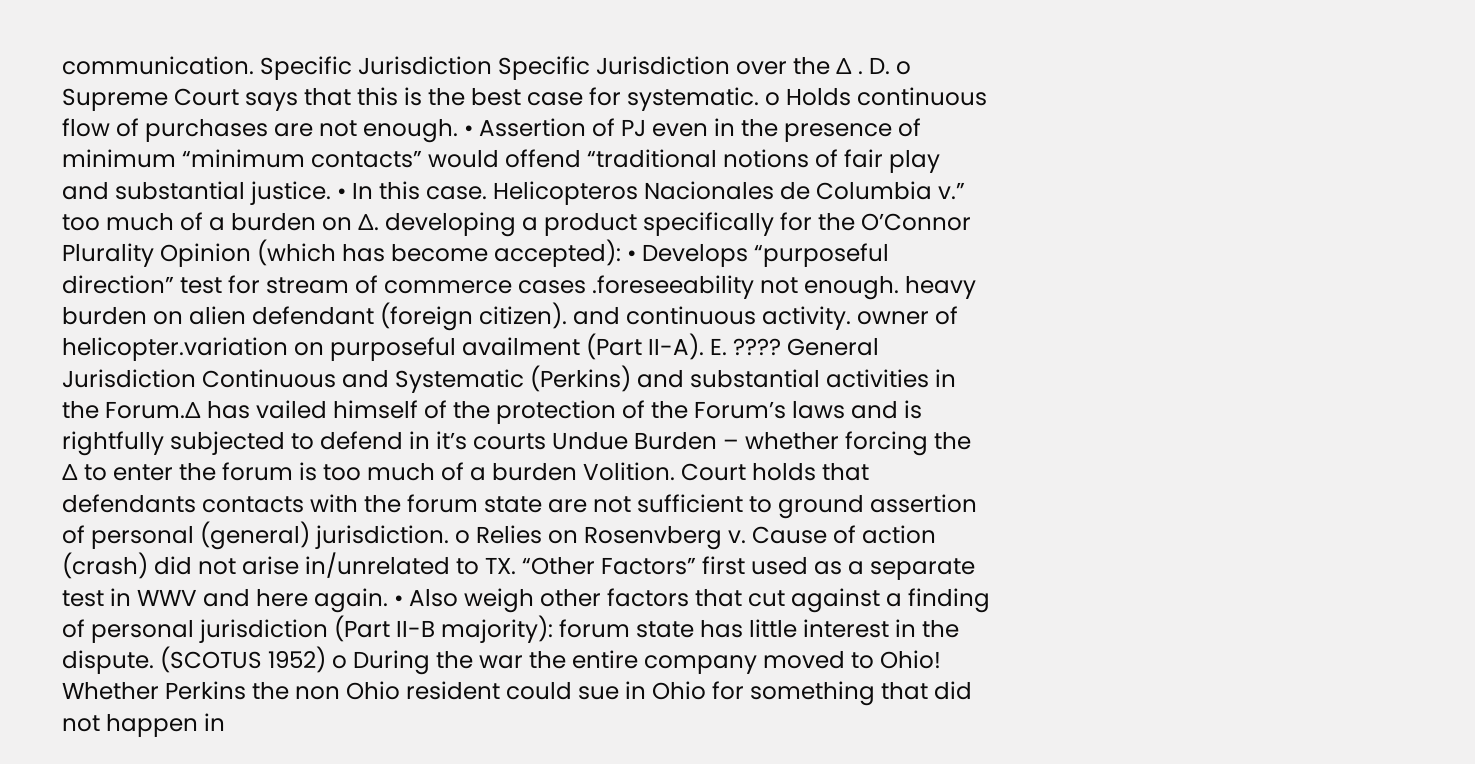communication. Specific Jurisdiction Specific Jurisdiction over the ∆ . D. o Supreme Court says that this is the best case for systematic. o Holds continuous flow of purchases are not enough. • Assertion of PJ even in the presence of minimum “minimum contacts” would offend “traditional notions of fair play and substantial justice. • In this case. Helicopteros Nacionales de Columbia v.” too much of a burden on ∆. developing a product specifically for the O’Connor Plurality Opinion (which has become accepted): • Develops “purposeful direction” test for stream of commerce cases .foreseeability not enough. heavy burden on alien defendant (foreign citizen). and continuous activity. owner of helicopter.variation on purposeful availment (Part II-A). E. ???? General Jurisdiction Continuous and Systematic (Perkins) and substantial activities in the Forum.∆ has vailed himself of the protection of the Forum’s laws and is rightfully subjected to defend in it’s courts Undue Burden – whether forcing the ∆ to enter the forum is too much of a burden Volition. Court holds that defendants contacts with the forum state are not sufficient to ground assertion of personal (general) jurisdiction. o Relies on Rosenvberg v. Cause of action (crash) did not arise in/unrelated to TX. “Other Factors” first used as a separate test in WWV and here again. • Also weigh other factors that cut against a finding of personal jurisdiction (Part II-B majority): forum state has little interest in the dispute. (SCOTUS 1952) o During the war the entire company moved to Ohio! Whether Perkins the non Ohio resident could sue in Ohio for something that did not happen in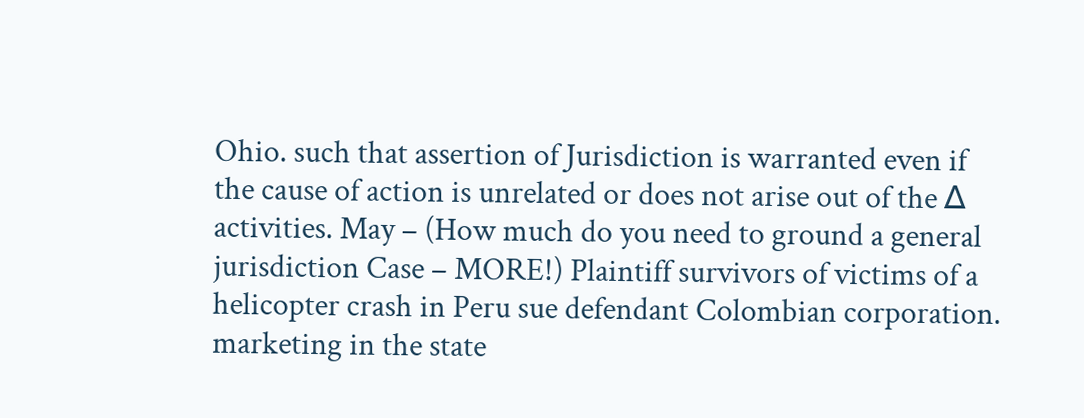Ohio. such that assertion of Jurisdiction is warranted even if the cause of action is unrelated or does not arise out of the ∆ activities. May – (How much do you need to ground a general jurisdiction Case – MORE!) Plaintiff survivors of victims of a helicopter crash in Peru sue defendant Colombian corporation. marketing in the state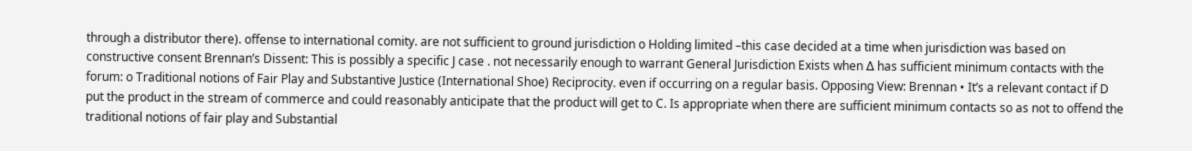through a distributor there). offense to international comity. are not sufficient to ground jurisdiction o Holding limited –this case decided at a time when jurisdiction was based on constructive consent Brennan’s Dissent: This is possibly a specific J case . not necessarily enough to warrant General Jurisdiction Exists when ∆ has sufficient minimum contacts with the forum: o Traditional notions of Fair Play and Substantive Justice (International Shoe) Reciprocity. even if occurring on a regular basis. Opposing View: Brennan • It’s a relevant contact if D put the product in the stream of commerce and could reasonably anticipate that the product will get to C. Is appropriate when there are sufficient minimum contacts so as not to offend the traditional notions of fair play and Substantial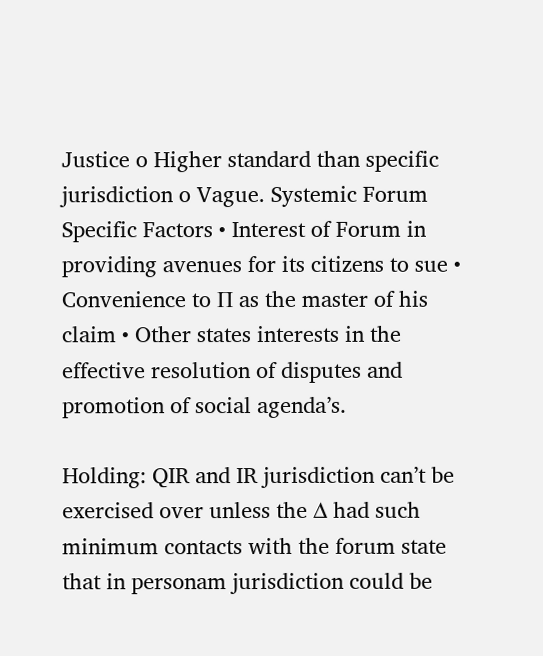Justice o Higher standard than specific jurisdiction o Vague. Systemic Forum Specific Factors • Interest of Forum in providing avenues for its citizens to sue • Convenience to ∏ as the master of his claim • Other states interests in the effective resolution of disputes and promotion of social agenda’s.

Holding: QIR and IR jurisdiction can’t be exercised over unless the ∆ had such minimum contacts with the forum state that in personam jurisdiction could be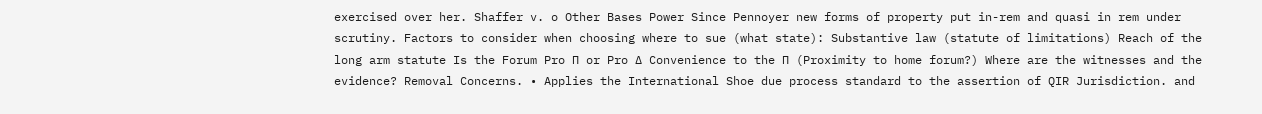exercised over her. Shaffer v. o Other Bases Power Since Pennoyer new forms of property put in-rem and quasi in rem under scrutiny. Factors to consider when choosing where to sue (what state): Substantive law (statute of limitations) Reach of the long arm statute Is the Forum Pro ∏ or Pro ∆ Convenience to the ∏ (Proximity to home forum?) Where are the witnesses and the evidence? Removal Concerns. • Applies the International Shoe due process standard to the assertion of QIR Jurisdiction. and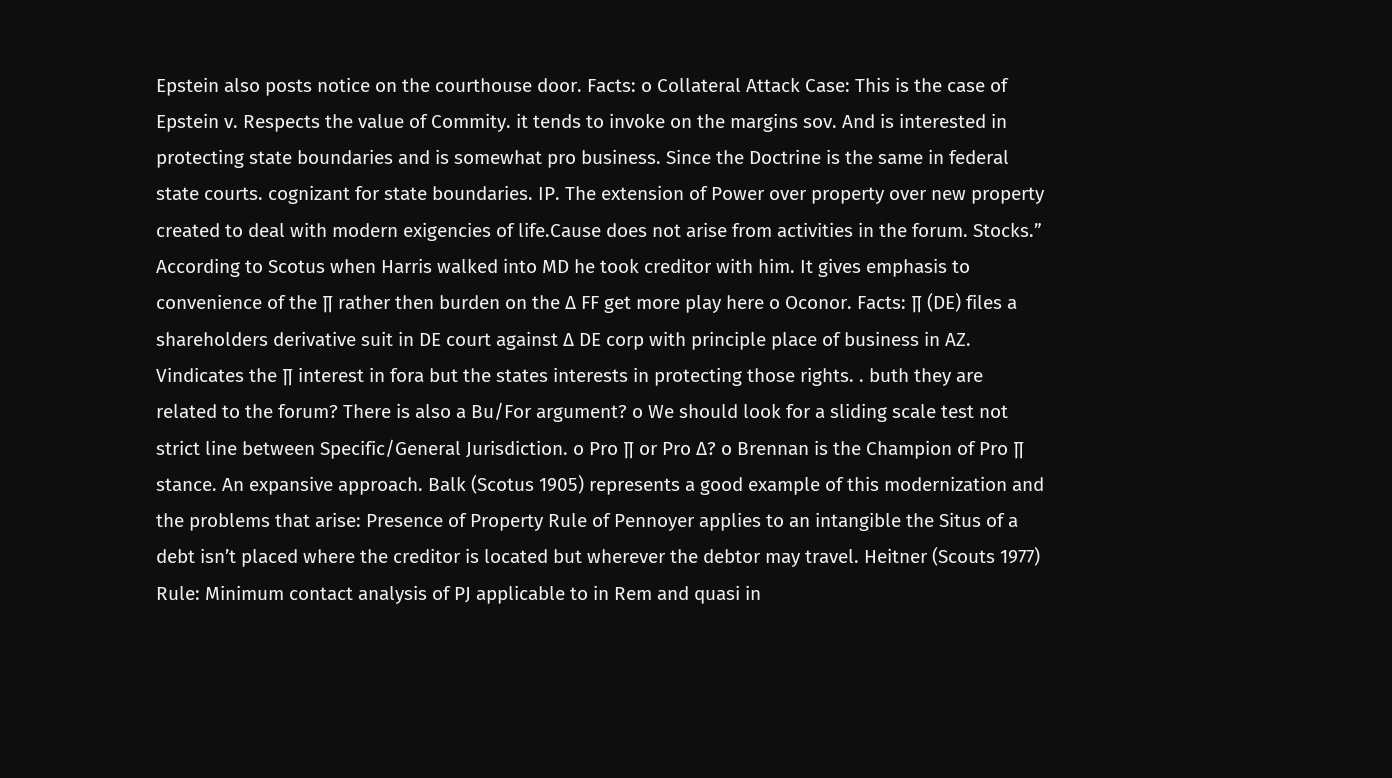Epstein also posts notice on the courthouse door. Facts: o Collateral Attack Case: This is the case of Epstein v. Respects the value of Commity. it tends to invoke on the margins sov. And is interested in protecting state boundaries and is somewhat pro business. Since the Doctrine is the same in federal state courts. cognizant for state boundaries. IP. The extension of Power over property over new property created to deal with modern exigencies of life.Cause does not arise from activities in the forum. Stocks.” According to Scotus when Harris walked into MD he took creditor with him. It gives emphasis to convenience of the ∏ rather then burden on the ∆ FF get more play here o Oconor. Facts: ∏ (DE) files a shareholders derivative suit in DE court against ∆ DE corp with principle place of business in AZ. Vindicates the ∏ interest in fora but the states interests in protecting those rights. . buth they are related to the forum? There is also a Bu/For argument? o We should look for a sliding scale test not strict line between Specific/General Jurisdiction. o Pro ∏ or Pro ∆? o Brennan is the Champion of Pro ∏ stance. An expansive approach. Balk (Scotus 1905) represents a good example of this modernization and the problems that arise: Presence of Property Rule of Pennoyer applies to an intangible the Situs of a debt isn’t placed where the creditor is located but wherever the debtor may travel. Heitner (Scouts 1977) Rule: Minimum contact analysis of PJ applicable to in Rem and quasi in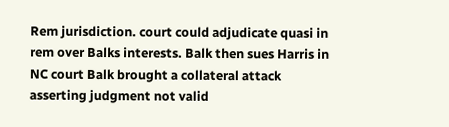Rem jurisdiction. court could adjudicate quasi in rem over Balks interests. Balk then sues Harris in NC court Balk brought a collateral attack asserting judgment not valid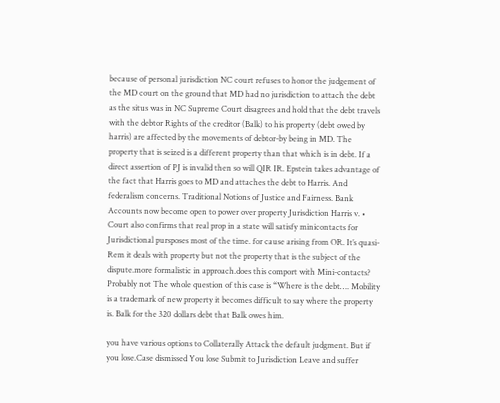because of personal jurisdiction NC court refuses to honor the judgement of the MD court on the ground that MD had no jurisdiction to attach the debt as the situs was in NC Supreme Court disagrees and hold that the debt travels with the debtor Rights of the creditor (Balk) to his property (debt owed by harris) are affected by the movements of debtor-by being in MD. The property that is seized is a different property than that which is in debt. If a direct assertion of PJ is invalid then so will QIR IR. Epstein takes advantage of the fact that Harris goes to MD and attaches the debt to Harris. And federalism concerns. Traditional Notions of Justice and Fairness. Bank Accounts now become open to power over property Jurisdiction Harris v. • Court also confirms that real prop in a state will satisfy minicontacts for Jurisdictional pursposes most of the time. for cause arising from OR. It’s quasi-Rem it deals with property but not the property that is the subject of the dispute.more formalistic in approach.does this comport with Mini-contacts? Probably not The whole question of this case is “Where is the debt…. Mobility is a trademark of new property it becomes difficult to say where the property is. Balk for the 320 dollars debt that Balk owes him.

you have various options to Collaterally Attack the default judgment. But if you lose.Case dismissed You lose Submit to Jurisdiction Leave and suffer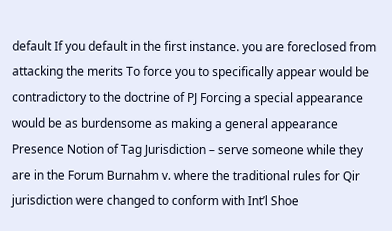default If you default in the first instance. you are foreclosed from attacking the merits To force you to specifically appear would be contradictory to the doctrine of PJ Forcing a special appearance would be as burdensome as making a general appearance Presence Notion of Tag Jurisdiction – serve someone while they are in the Forum Burnahm v. where the traditional rules for Qir jurisdiction were changed to conform with Int’l Shoe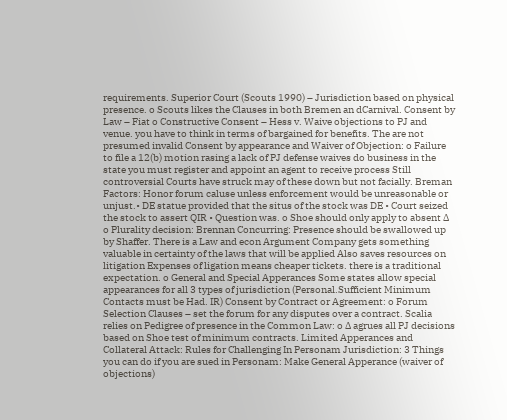requirements. Superior Court (Scouts 1990) – Jurisdiction based on physical presence. o Scouts likes the Clauses in both Bremen an dCarnival. Consent by Law – Fiat o Constructive Consent – Hess v. Waive objections to PJ and venue. you have to think in terms of bargained for benefits. The are not presumed invalid Consent by appearance and Waiver of Objection: o Failure to file a 12(b) motion rasing a lack of PJ defense waives do business in the state you must register and appoint an agent to receive process Still controversial Courts have struck may of these down but not facially. Breman Factors: Honor forum caluse unless enforcement would be unreasonable or unjust.• DE statue provided that the situs of the stock was DE • Court seized the stock to assert QIR • Question was. o Shoe should only apply to absent ∆ o Plurality decision: Brennan Concurring: Presence should be swallowed up by Shaffer. There is a Law and econ Argument Company gets something valuable in certainty of the laws that will be applied Also saves resources on litigation Expenses of ligation means cheaper tickets. there is a traditional expectation. o General and Special Apperances Some states allow special appearances for all 3 types of jurisdiction (Personal.Sufficient Minimum Contacts must be Had. IR) Consent by Contract or Agreement: o Forum Selection Clauses – set the forum for any disputes over a contract. Scalia relies on Pedigree of presence in the Common Law: o ∆ agrues all PJ decisions based on Shoe test of minimum contracts. Limited Apperances and Collateral Attack: Rules for Challenging In Personam Jurisdiction: 3 Things you can do if you are sued in Personam: Make General Apperance (waiver of objections)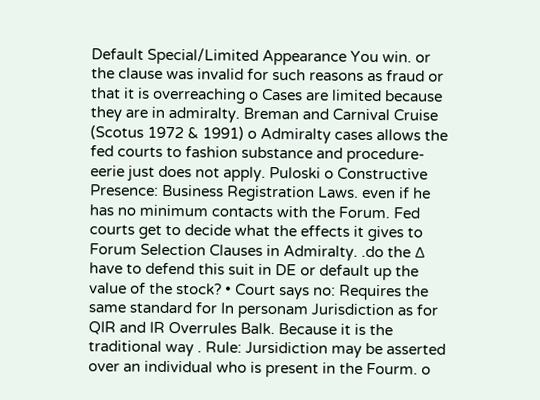Default Special/Limited Appearance You win. or the clause was invalid for such reasons as fraud or that it is overreaching o Cases are limited because they are in admiralty. Breman and Carnival Cruise (Scotus 1972 & 1991) o Admiralty cases allows the fed courts to fashion substance and procedure-eerie just does not apply. Puloski o Constructive Presence: Business Registration Laws. even if he has no minimum contacts with the Forum. Fed courts get to decide what the effects it gives to Forum Selection Clauses in Admiralty. .do the ∆ have to defend this suit in DE or default up the value of the stock? • Court says no: Requires the same standard for In personam Jurisdiction as for QIR and IR Overrules Balk. Because it is the traditional way . Rule: Jursidiction may be asserted over an individual who is present in the Fourm. o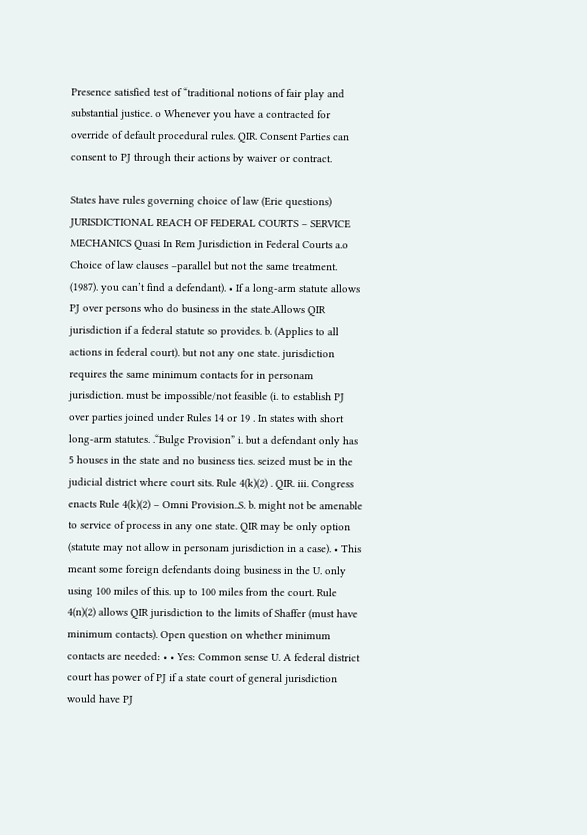Presence satisfied test of “traditional notions of fair play and substantial justice. o Whenever you have a contracted for override of default procedural rules. QIR. Consent Parties can consent to PJ through their actions by waiver or contract.

States have rules governing choice of law (Erie questions) JURISDICTIONAL REACH OF FEDERAL COURTS – SERVICE MECHANICS Quasi In Rem Jurisdiction in Federal Courts a.o Choice of law clauses –parallel but not the same treatment. (1987). you can’t find a defendant). • If a long-arm statute allows PJ over persons who do business in the state.Allows QIR jurisdiction if a federal statute so provides. b. (Applies to all actions in federal court). but not any one state. jurisdiction requires the same minimum contacts for in personam jurisdiction. must be impossible/not feasible (i. to establish PJ over parties joined under Rules 14 or 19 . In states with short long-arm statutes. .“Bulge Provision” i. but a defendant only has 5 houses in the state and no business ties. seized must be in the judicial district where court sits. Rule 4(k)(2) . QIR. iii. Congress enacts Rule 4(k)(2) – Omni Provision..S. b. might not be amenable to service of process in any one state. QIR may be only option (statute may not allow in personam jurisdiction in a case). • This meant some foreign defendants doing business in the U. only using 100 miles of this. up to 100 miles from the court. Rule 4(n)(2) allows QIR jurisdiction to the limits of Shaffer (must have minimum contacts). Open question on whether minimum contacts are needed: • • Yes: Common sense U. A federal district court has power of PJ if a state court of general jurisdiction would have PJ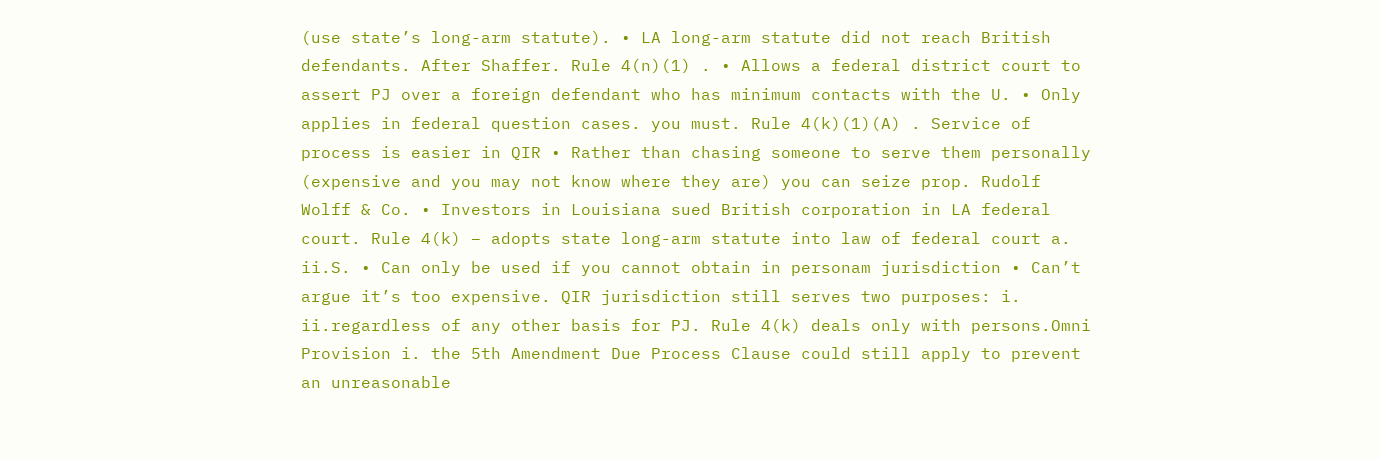(use state’s long-arm statute). • LA long-arm statute did not reach British defendants. After Shaffer. Rule 4(n)(1) . • Allows a federal district court to assert PJ over a foreign defendant who has minimum contacts with the U. • Only applies in federal question cases. you must. Rule 4(k)(1)(A) . Service of process is easier in QIR • Rather than chasing someone to serve them personally (expensive and you may not know where they are) you can seize prop. Rudolf Wolff & Co. • Investors in Louisiana sued British corporation in LA federal court. Rule 4(k) – adopts state long-arm statute into law of federal court a. ii.S. • Can only be used if you cannot obtain in personam jurisdiction • Can’t argue it’s too expensive. QIR jurisdiction still serves two purposes: i. ii.regardless of any other basis for PJ. Rule 4(k) deals only with persons.Omni Provision i. the 5th Amendment Due Process Clause could still apply to prevent an unreasonable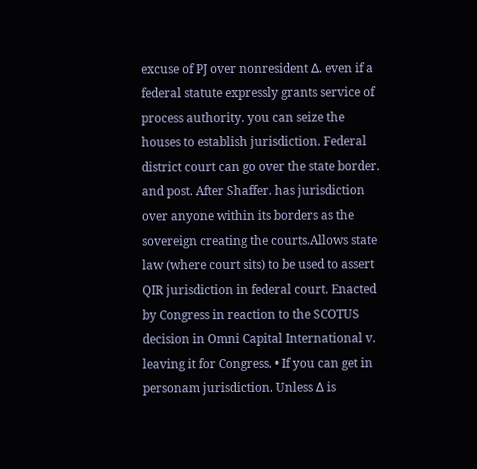excuse of PJ over nonresident ∆. even if a federal statute expressly grants service of process authority. you can seize the houses to establish jurisdiction. Federal district court can go over the state border. and post. After Shaffer. has jurisdiction over anyone within its borders as the sovereign creating the courts.Allows state law (where court sits) to be used to assert QIR jurisdiction in federal court. Enacted by Congress in reaction to the SCOTUS decision in Omni Capital International v. leaving it for Congress. • If you can get in personam jurisdiction. Unless ∆ is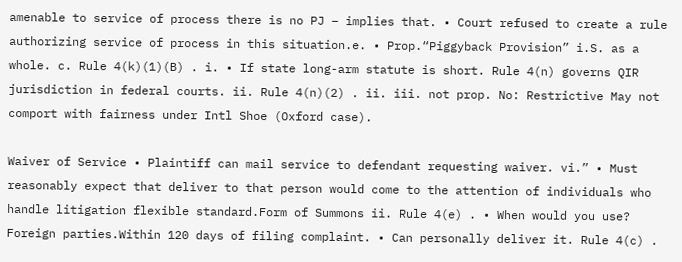amenable to service of process there is no PJ – implies that. • Court refused to create a rule authorizing service of process in this situation.e. • Prop.“Piggyback Provision” i.S. as a whole. c. Rule 4(k)(1)(B) . i. • If state long-arm statute is short. Rule 4(n) governs QIR jurisdiction in federal courts. ii. Rule 4(n)(2) . ii. iii. not prop. No: Restrictive May not comport with fairness under Intl Shoe (Oxford case).

Waiver of Service • Plaintiff can mail service to defendant requesting waiver. vi.” • Must reasonably expect that deliver to that person would come to the attention of individuals who handle litigation flexible standard.Form of Summons ii. Rule 4(e) . • When would you use? Foreign parties.Within 120 days of filing complaint. • Can personally deliver it. Rule 4(c) .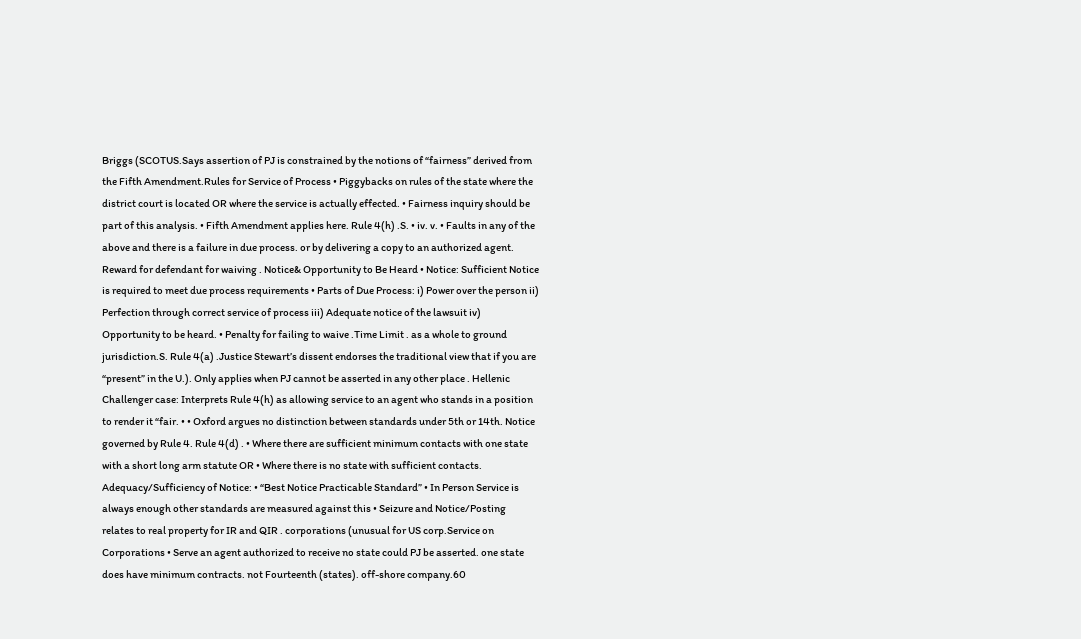Briggs (SCOTUS.Says assertion of PJ is constrained by the notions of “fairness” derived from the Fifth Amendment.Rules for Service of Process • Piggybacks on rules of the state where the district court is located OR where the service is actually effected. • Fairness inquiry should be part of this analysis. • Fifth Amendment applies here. Rule 4(h) .S. • iv. v. • Faults in any of the above and there is a failure in due process. or by delivering a copy to an authorized agent. Reward for defendant for waiving . Notice& Opportunity to Be Heard • Notice: Sufficient Notice is required to meet due process requirements • Parts of Due Process: i) Power over the person ii) Perfection through correct service of process iii) Adequate notice of the lawsuit iv) Opportunity to be heard. • Penalty for failing to waive .Time Limit . as a whole to ground jurisdiction.S. Rule 4(a) .Justice Stewart’s dissent endorses the traditional view that if you are “present” in the U.). Only applies when PJ cannot be asserted in any other place . Hellenic Challenger case: Interprets Rule 4(h) as allowing service to an agent who stands in a position to render it “fair. • • Oxford argues no distinction between standards under 5th or 14th. Notice governed by Rule 4. Rule 4(d) . • Where there are sufficient minimum contacts with one state with a short long arm statute OR • Where there is no state with sufficient contacts. Adequacy/Sufficiency of Notice: • “Best Notice Practicable Standard” • In Person Service is always enough other standards are measured against this • Seizure and Notice/Posting relates to real property for IR and QIR . corporations (unusual for US corp.Service on Corporations • Serve an agent authorized to receive no state could PJ be asserted. one state does have minimum contracts. not Fourteenth (states). off-shore company.60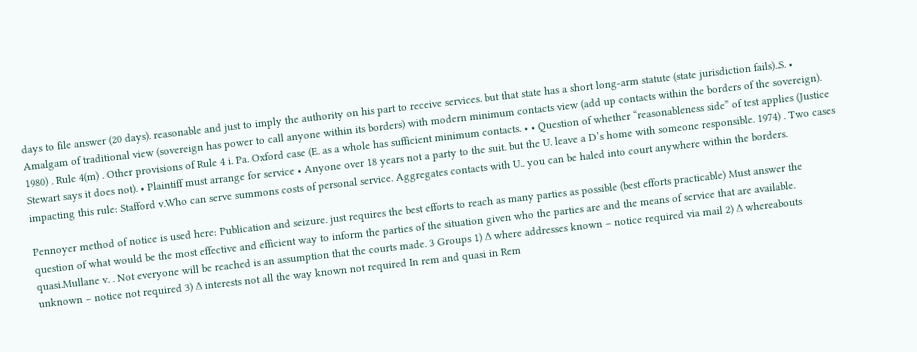days to file answer (20 days). reasonable and just to imply the authority on his part to receive services. but that state has a short long-arm statute (state jurisdiction fails)..S. • Amalgam of traditional view (sovereign has power to call anyone within its borders) with modern minimum contacts view (add up contacts within the borders of the sovereign). 1980) . Rule 4(m) . Other provisions of Rule 4 i. Pa. Oxford case (E. as a whole has sufficient minimum contacts. • • Question of whether “reasonableness side” of test applies (Justice Stewart says it does not). • Plaintiff must arrange for service • Anyone over 18 years not a party to the suit. but the U. leave a D’s home with someone responsible. 1974) . Two cases impacting this rule: Stafford v.Who can serve summons costs of personal service. Aggregates contacts with U.. you can be haled into court anywhere within the borders.

Pennoyer method of notice is used here: Publication and seizure. just requires the best efforts to reach as many parties as possible (best efforts practicable) Must answer the question of what would be the most effective and efficient way to inform the parties of the situation given who the parties are and the means of service that are available. quasi.Mullane v. . Not everyone will be reached is an assumption that the courts made. 3 Groups 1) ∆ where addresses known – notice required via mail 2) ∆ whereabouts unknown – notice not required 3) ∆ interests not all the way known not required In rem and quasi in Rem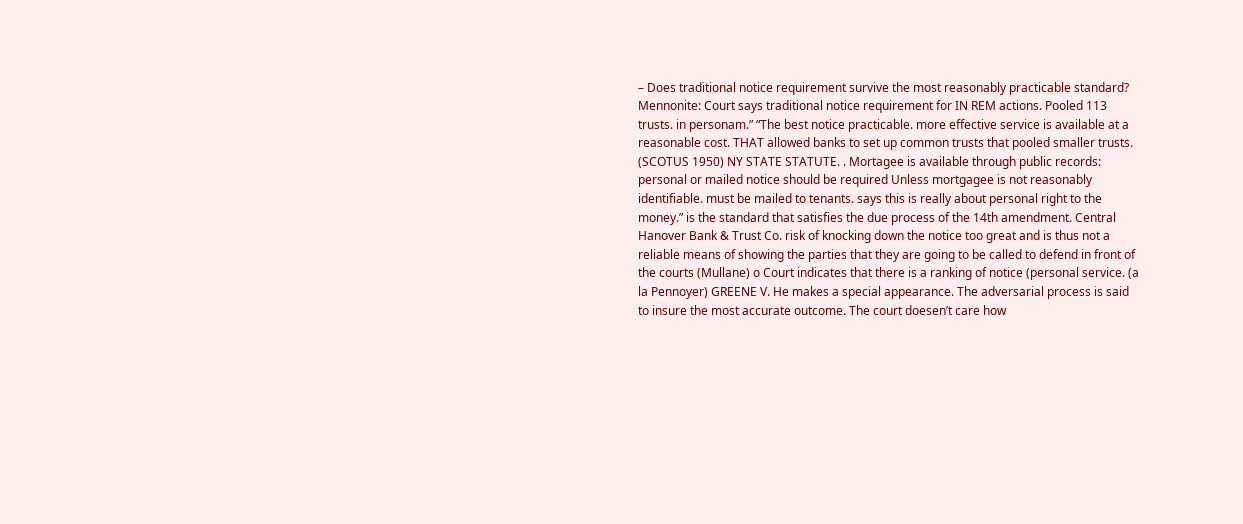– Does traditional notice requirement survive the most reasonably practicable standard? Mennonite: Court says traditional notice requirement for IN REM actions. Pooled 113 trusts. in personam.” “The best notice practicable. more effective service is available at a reasonable cost. THAT allowed banks to set up common trusts that pooled smaller trusts. (SCOTUS 1950) NY STATE STATUTE. . Mortagee is available through public records: personal or mailed notice should be required Unless mortgagee is not reasonably identifiable. must be mailed to tenants. says this is really about personal right to the money.” is the standard that satisfies the due process of the 14th amendment. Central Hanover Bank & Trust Co. risk of knocking down the notice too great and is thus not a reliable means of showing the parties that they are going to be called to defend in front of the courts (Mullane) o Court indicates that there is a ranking of notice (personal service. (a la Pennoyer) GREENE V. He makes a special appearance. The adversarial process is said to insure the most accurate outcome. The court doesen’t care how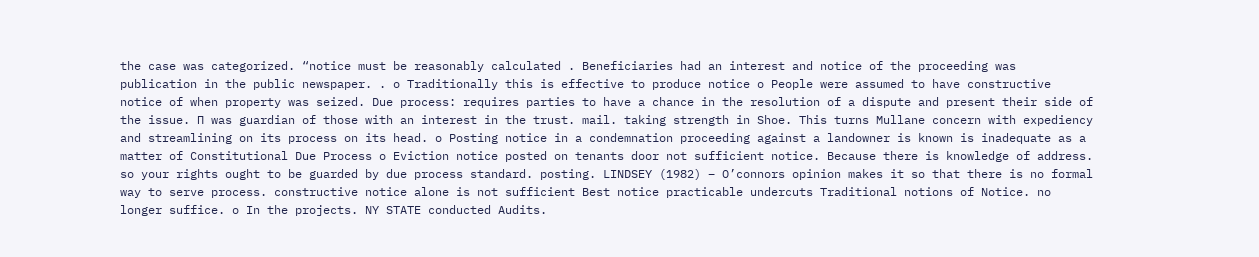the case was categorized. “notice must be reasonably calculated . Beneficiaries had an interest and notice of the proceeding was publication in the public newspaper. . o Traditionally this is effective to produce notice o People were assumed to have constructive notice of when property was seized. Due process: requires parties to have a chance in the resolution of a dispute and present their side of the issue. ∏ was guardian of those with an interest in the trust. mail. taking strength in Shoe. This turns Mullane concern with expediency and streamlining on its process on its head. o Posting notice in a condemnation proceeding against a landowner is known is inadequate as a matter of Constitutional Due Process o Eviction notice posted on tenants door not sufficient notice. Because there is knowledge of address. so your rights ought to be guarded by due process standard. posting. LINDSEY (1982) – O’connors opinion makes it so that there is no formal way to serve process. constructive notice alone is not sufficient Best notice practicable undercuts Traditional notions of Notice. no longer suffice. o In the projects. NY STATE conducted Audits.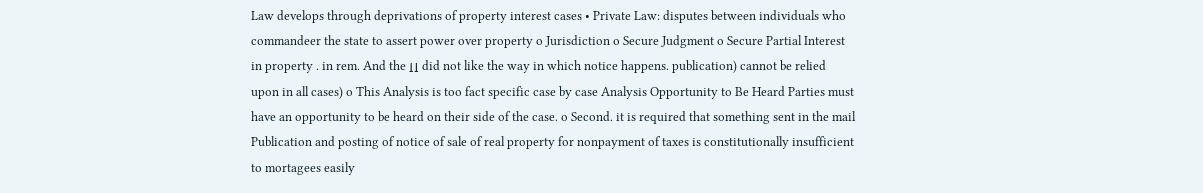Law develops through deprivations of property interest cases • Private Law: disputes between individuals who commandeer the state to assert power over property o Jurisdiction o Secure Judgment o Secure Partial Interest in property . in rem. And the ∏ did not like the way in which notice happens. publication) cannot be relied upon in all cases) o This Analysis is too fact specific case by case Analysis Opportunity to Be Heard Parties must have an opportunity to be heard on their side of the case. o Second. it is required that something sent in the mail Publication and posting of notice of sale of real property for nonpayment of taxes is constitutionally insufficient to mortagees easily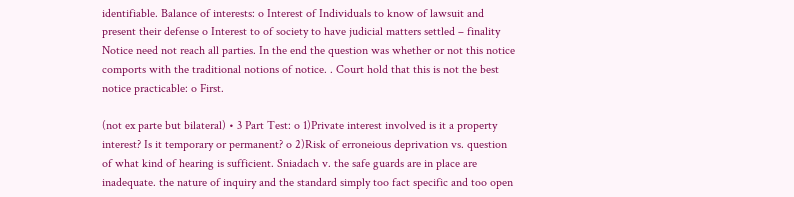identifiable. Balance of interests: o Interest of Individuals to know of lawsuit and present their defense o Interest to of society to have judicial matters settled – finality Notice need not reach all parties. In the end the question was whether or not this notice comports with the traditional notions of notice. . Court hold that this is not the best notice practicable: o First.

(not ex parte but bilateral) • 3 Part Test: o 1)Private interest involved is it a property interest? Is it temporary or permanent? o 2)Risk of erroneious deprivation vs. question of what kind of hearing is sufficient. Sniadach v. the safe guards are in place are inadequate. the nature of inquiry and the standard simply too fact specific and too open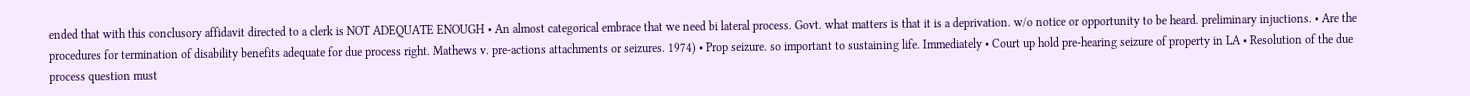ended that with this conclusory affidavit directed to a clerk is NOT ADEQUATE ENOUGH • An almost categorical embrace that we need bi lateral process. Govt. what matters is that it is a deprivation. w/o notice or opportunity to be heard. preliminary injuctions. • Are the procedures for termination of disability benefits adequate for due process right. Mathews v. pre-actions attachments or seizures. 1974) • Prop seizure. so important to sustaining life. Immediately • Court up hold pre-hearing seizure of property in LA • Resolution of the due process question must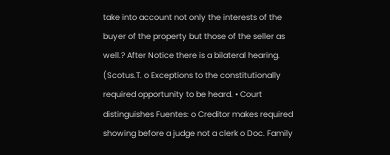take into account not only the interests of the buyer of the property but those of the seller as well.? After Notice there is a bilateral hearing. (Scotus.T. o Exceptions to the constitutionally required opportunity to be heard. • Court distinguishes Fuentes: o Creditor makes required showing before a judge not a clerk o Doc. Family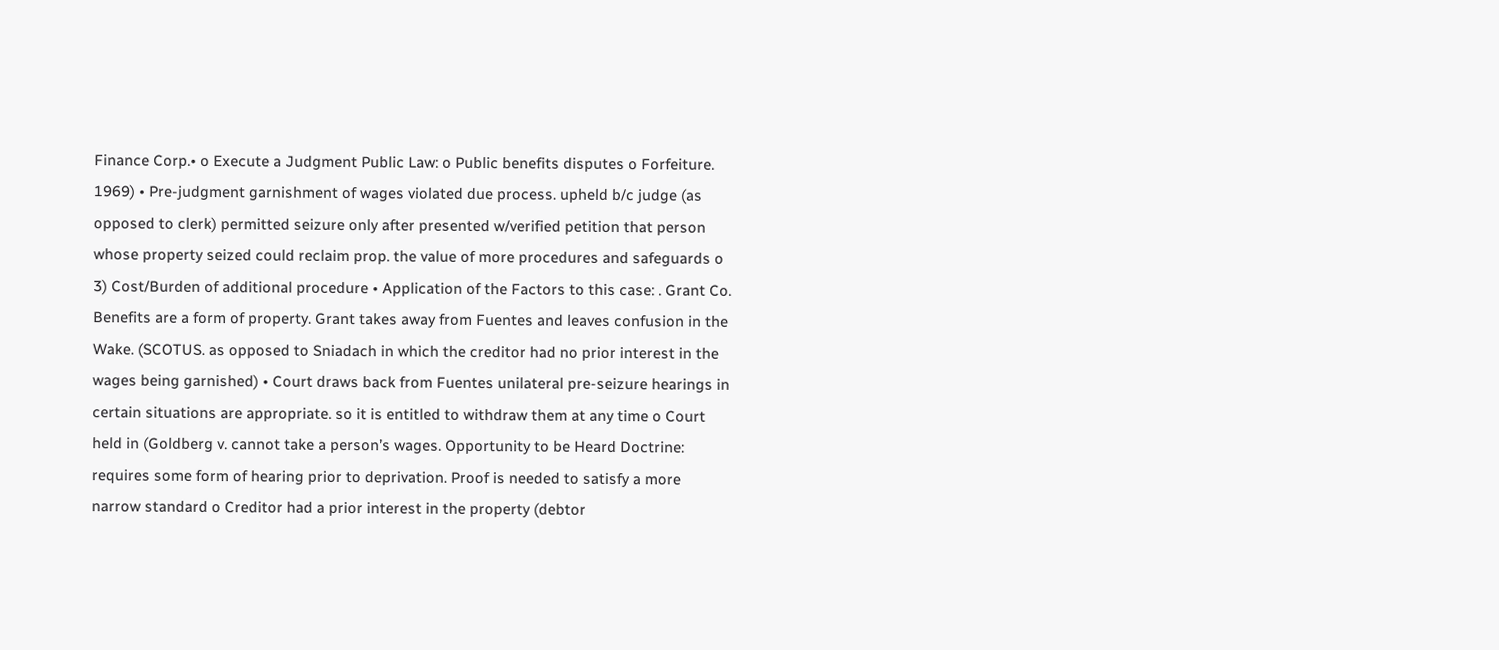Finance Corp.• o Execute a Judgment Public Law: o Public benefits disputes o Forfeiture. 1969) • Pre-judgment garnishment of wages violated due process. upheld b/c judge (as opposed to clerk) permitted seizure only after presented w/verified petition that person whose property seized could reclaim prop. the value of more procedures and safeguards o 3) Cost/Burden of additional procedure • Application of the Factors to this case: . Grant Co. Benefits are a form of property. Grant takes away from Fuentes and leaves confusion in the Wake. (SCOTUS. as opposed to Sniadach in which the creditor had no prior interest in the wages being garnished) • Court draws back from Fuentes unilateral pre-seizure hearings in certain situations are appropriate. so it is entitled to withdraw them at any time o Court held in (Goldberg v. cannot take a person’s wages. Opportunity to be Heard Doctrine: requires some form of hearing prior to deprivation. Proof is needed to satisfy a more narrow standard o Creditor had a prior interest in the property (debtor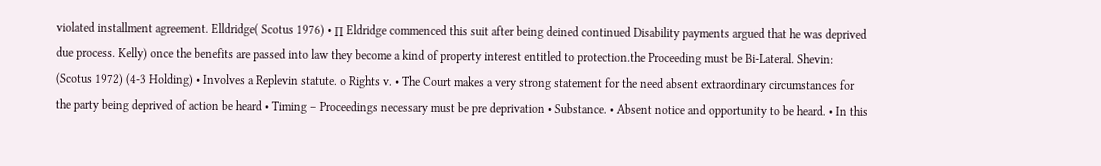violated installment agreement. Elldridge( Scotus 1976) • ∏ Eldridge commenced this suit after being deined continued Disability payments argued that he was deprived due process. Kelly) once the benefits are passed into law they become a kind of property interest entitled to protection.the Proceeding must be Bi-Lateral. Shevin: (Scotus 1972) (4-3 Holding) • Involves a Replevin statute. o Rights v. • The Court makes a very strong statement for the need absent extraordinary circumstances for the party being deprived of action be heard • Timing – Proceedings necessary must be pre deprivation • Substance. • Absent notice and opportunity to be heard. • In this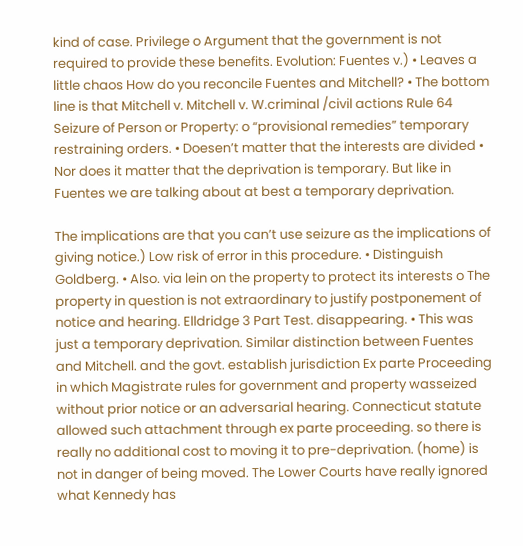kind of case. Privilege o Argument that the government is not required to provide these benefits. Evolution: Fuentes v.) • Leaves a little chaos How do you reconcile Fuentes and Mitchell? • The bottom line is that Mitchell v. Mitchell v. W.criminal /civil actions Rule 64 Seizure of Person or Property: o “provisional remedies” temporary restraining orders. • Doesen’t matter that the interests are divided • Nor does it matter that the deprivation is temporary. But like in Fuentes we are talking about at best a temporary deprivation.

The implications are that you can’t use seizure as the implications of giving notice.) Low risk of error in this procedure. • Distinguish Goldberg. • Also. via lein on the property to protect its interests o The property in question is not extraordinary to justify postponement of notice and hearing. Elldridge 3 Part Test. disappearing. • This was just a temporary deprivation. Similar distinction between Fuentes and Mitchell. and the govt. establish jurisdiction Ex parte Proceeding in which Magistrate rules for government and property wasseized without prior notice or an adversarial hearing. Connecticut statute allowed such attachment through ex parte proceeding. so there is really no additional cost to moving it to pre-deprivation. (home) is not in danger of being moved. The Lower Courts have really ignored what Kennedy has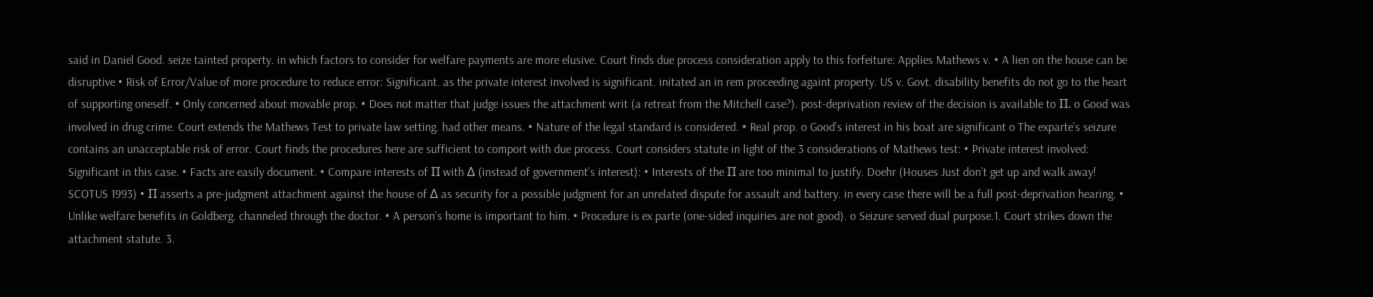said in Daniel Good. seize tainted property. in which factors to consider for welfare payments are more elusive. Court finds due process consideration apply to this forfeiture: Applies Mathews v. • A lien on the house can be disruptive • Risk of Error/Value of more procedure to reduce error: Significant. as the private interest involved is significant. initated an in rem proceeding againt property. US v. Govt. disability benefits do not go to the heart of supporting oneself. • Only concerned about movable prop. • Does not matter that judge issues the attachment writ (a retreat from the Mitchell case?). post-deprivation review of the decision is available to Π. o Good was involved in drug crime. Court extends the Mathews Test to private law setting. had other means. • Nature of the legal standard is considered. • Real prop. o Good’s interest in his boat are significant o The exparte’s seizure contains an unacceptable risk of error. Court finds the procedures here are sufficient to comport with due process. Court considers statute in light of the 3 considerations of Mathews test: • Private interest involved: Significant in this case. • Facts are easily document. • Compare interests of Π with ∆ (instead of government’s interest): • Interests of the Π are too minimal to justify. Doehr (Houses Just don’t get up and walk away! SCOTUS 1993) • Π asserts a pre-judgment attachment against the house of ∆ as security for a possible judgment for an unrelated dispute for assault and battery. in every case there will be a full post-deprivation hearing. • Unlike welfare benefits in Goldberg. channeled through the doctor. • A person’s home is important to him. • Procedure is ex parte (one-sided inquiries are not good). o Seizure served dual purpose.1. Court strikes down the attachment statute. 3.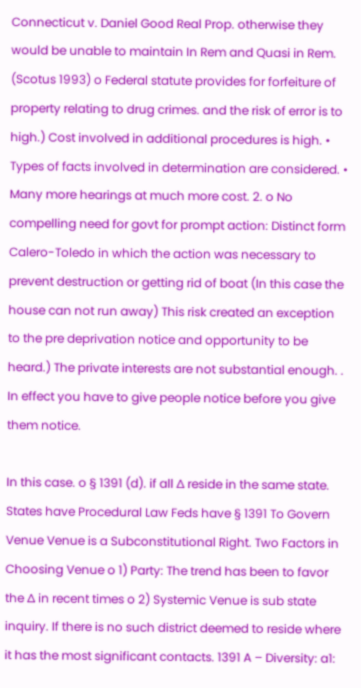Connecticut v. Daniel Good Real Prop. otherwise they would be unable to maintain In Rem and Quasi in Rem. (Scotus 1993) o Federal statute provides for forfeiture of property relating to drug crimes. and the risk of error is to high.) Cost involved in additional procedures is high. • Types of facts involved in determination are considered. • Many more hearings at much more cost. 2. o No compelling need for govt for prompt action: Distinct form Calero-Toledo in which the action was necessary to prevent destruction or getting rid of boat (In this case the house can not run away) This risk created an exception to the pre deprivation notice and opportunity to be heard.) The private interests are not substantial enough. . In effect you have to give people notice before you give them notice.

In this case. o § 1391 (d). if all ∆ reside in the same state. States have Procedural Law Feds have § 1391 To Govern Venue Venue is a Subconstitutional Right. Two Factors in Choosing Venue o 1) Party: The trend has been to favor the ∆ in recent times o 2) Systemic Venue is sub state inquiry. If there is no such district deemed to reside where it has the most significant contacts. 1391 A – Diversity: a1: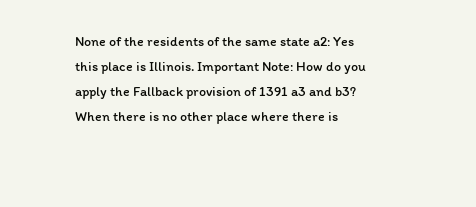None of the residents of the same state a2: Yes this place is Illinois. Important Note: How do you apply the Fallback provision of 1391 a3 and b3? When there is no other place where there is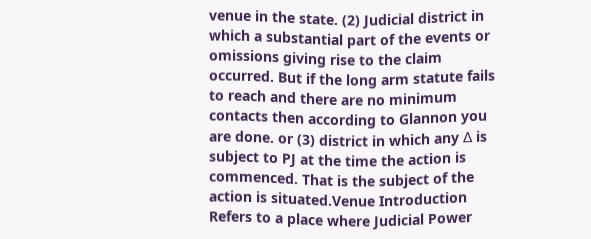venue in the state. (2) Judicial district in which a substantial part of the events or omissions giving rise to the claim occurred. But if the long arm statute fails to reach and there are no minimum contacts then according to Glannon you are done. or (3) district in which any ∆ is subject to PJ at the time the action is commenced. That is the subject of the action is situated.Venue Introduction Refers to a place where Judicial Power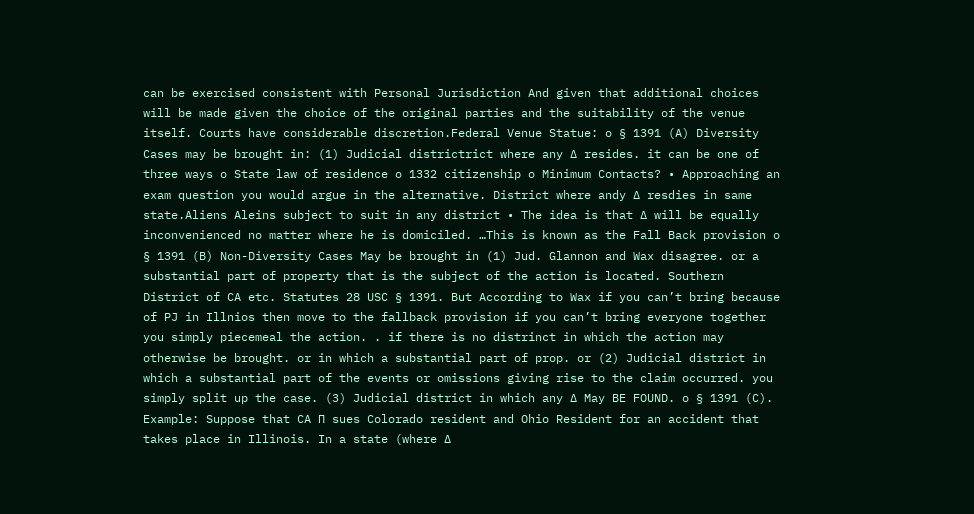can be exercised consistent with Personal Jurisdiction And given that additional choices will be made given the choice of the original parties and the suitability of the venue itself. Courts have considerable discretion.Federal Venue Statue: o § 1391 (A) Diversity Cases may be brought in: (1) Judicial districtrict where any ∆ resides. it can be one of three ways o State law of residence o 1332 citizenship o Minimum Contacts? • Approaching an exam question you would argue in the alternative. District where andy ∆ resdies in same state.Aliens Aleins subject to suit in any district • The idea is that ∆ will be equally inconvenienced no matter where he is domiciled. …This is known as the Fall Back provision o § 1391 (B) Non-Diversity Cases May be brought in (1) Jud. Glannon and Wax disagree. or a substantial part of property that is the subject of the action is located. Southern District of CA etc. Statutes 28 USC § 1391. But According to Wax if you can’t bring because of PJ in Illnios then move to the fallback provision if you can’t bring everyone together you simply piecemeal the action. . if there is no distrinct in which the action may otherwise be brought. or in which a substantial part of prop. or (2) Judicial district in which a substantial part of the events or omissions giving rise to the claim occurred. you simply split up the case. (3) Judicial district in which any ∆ May BE FOUND. o § 1391 (C). Example: Suppose that CA ∏ sues Colorado resident and Ohio Resident for an accident that takes place in Illinois. In a state (where ∆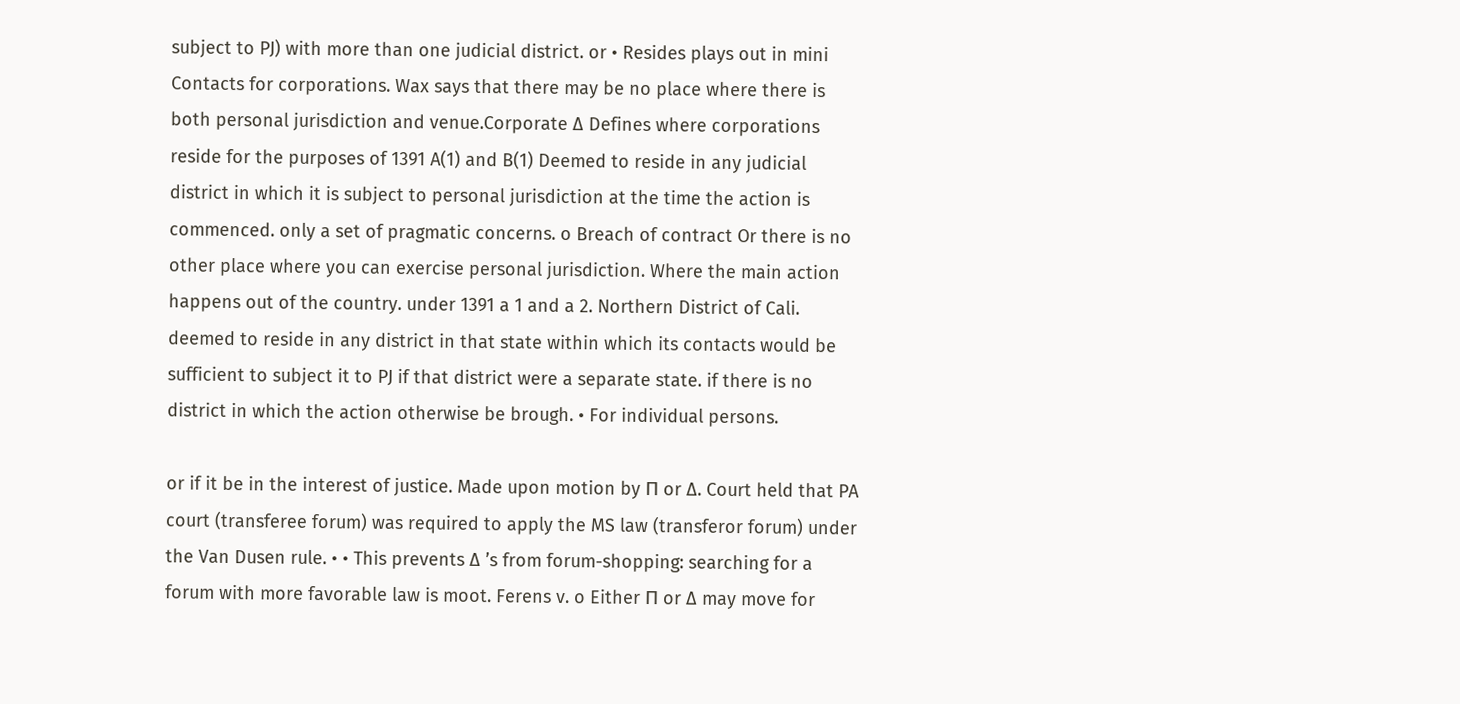subject to PJ) with more than one judicial district. or • Resides plays out in mini Contacts for corporations. Wax says that there may be no place where there is both personal jurisdiction and venue.Corporate ∆ Defines where corporations reside for the purposes of 1391 A(1) and B(1) Deemed to reside in any judicial district in which it is subject to personal jurisdiction at the time the action is commenced. only a set of pragmatic concerns. o Breach of contract Or there is no other place where you can exercise personal jurisdiction. Where the main action happens out of the country. under 1391 a 1 and a 2. Northern District of Cali. deemed to reside in any district in that state within which its contacts would be sufficient to subject it to PJ if that district were a separate state. if there is no district in which the action otherwise be brough. • For individual persons.

or if it be in the interest of justice. Made upon motion by Π or ∆. Court held that PA court (transferee forum) was required to apply the MS law (transferor forum) under the Van Dusen rule. • • This prevents ∆ ’s from forum-shopping: searching for a forum with more favorable law is moot. Ferens v. o Either Π or ∆ may move for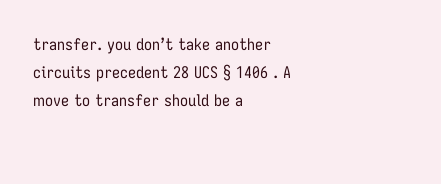transfer. you don’t take another circuits precedent 28 UCS § 1406 . A move to transfer should be a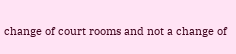change of court rooms and not a change of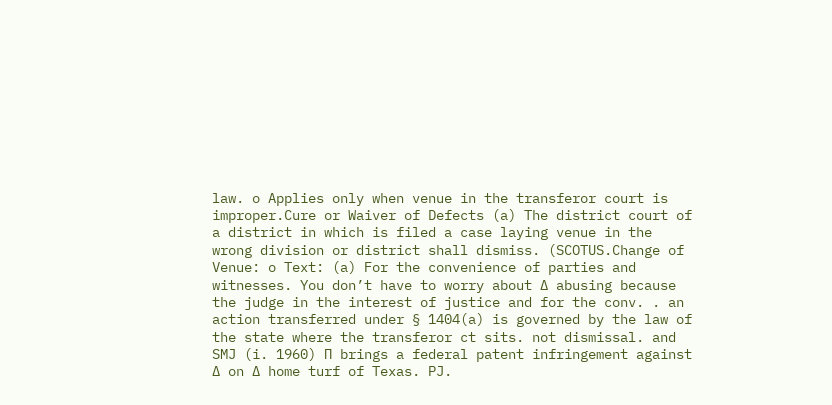law. o Applies only when venue in the transferor court is improper.Cure or Waiver of Defects (a) The district court of a district in which is filed a case laying venue in the wrong division or district shall dismiss. (SCOTUS.Change of Venue: o Text: (a) For the convenience of parties and witnesses. You don’t have to worry about ∆ abusing because the judge in the interest of justice and for the conv. . an action transferred under § 1404(a) is governed by the law of the state where the transferor ct sits. not dismissal. and SMJ (i. 1960) ∏ brings a federal patent infringement against ∆ on ∆ home turf of Texas. PJ.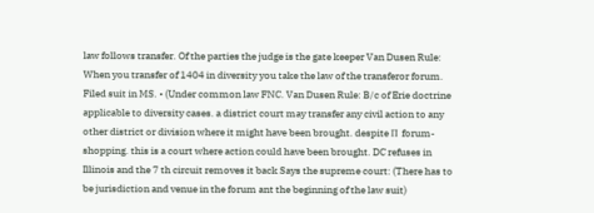law follows transfer. Of the parties the judge is the gate keeper Van Dusen Rule: When you transfer of 1404 in diversity you take the law of the transferor forum. Filed suit in MS. • (Under common law FNC. Van Dusen Rule: B/c of Erie doctrine applicable to diversity cases. a district court may transfer any civil action to any other district or division where it might have been brought. despite Π forum-shopping. this is a court where action could have been brought. DC refuses in Illinois and the 7 th circuit removes it back Says the supreme court: (There has to be jurisdiction and venue in the forum ant the beginning of the law suit)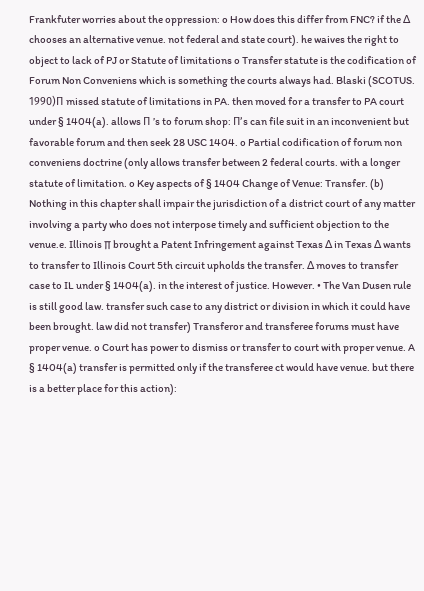Frankfuter worries about the oppression: o How does this differ from FNC? if the ∆ chooses an alternative venue. not federal and state court). he waives the right to object to lack of PJ or Statute of limitations o Transfer statute is the codification of Forum Non Conveniens which is something the courts always had. Blaski (SCOTUS. 1990)Π missed statute of limitations in PA. then moved for a transfer to PA court under § 1404(a). allows Π ’s to forum shop: Π’s can file suit in an inconvenient but favorable forum and then seek 28 USC 1404. o Partial codification of forum non conveniens doctrine (only allows transfer between 2 federal courts. with a longer statute of limitation. o Key aspects of § 1404 Change of Venue: Transfer. (b) Nothing in this chapter shall impair the jurisdiction of a district court of any matter involving a party who does not interpose timely and sufficient objection to the venue.e. Illinois ∏ brought a Patent Infringement against Texas ∆ in Texas ∆ wants to transfer to Illinois Court 5th circuit upholds the transfer. ∆ moves to transfer case to IL under § 1404(a). in the interest of justice. However. • The Van Dusen rule is still good law. transfer such case to any district or division in which it could have been brought. law did not transfer) Transferor and transferee forums must have proper venue. o Court has power to dismiss or transfer to court with proper venue. A § 1404(a) transfer is permitted only if the transferee ct would have venue. but there is a better place for this action):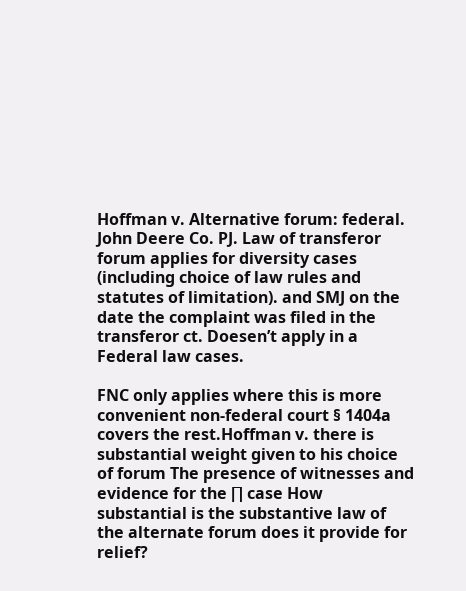Hoffman v. Alternative forum: federal. John Deere Co. PJ. Law of transferor forum applies for diversity cases (including choice of law rules and statutes of limitation). and SMJ on the date the complaint was filed in the transferor ct. Doesen’t apply in a Federal law cases.

FNC only applies where this is more convenient non-federal court § 1404a covers the rest.Hoffman v. there is substantial weight given to his choice of forum The presence of witnesses and evidence for the ∏ case How substantial is the substantive law of the alternate forum does it provide for relief?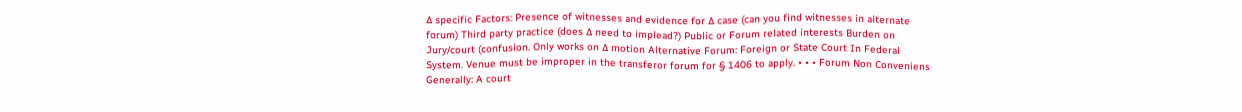∆ specific Factors: Presence of witnesses and evidence for ∆ case (can you find witnesses in alternate forum) Third party practice (does ∆ need to implead?) Public or Forum related interests Burden on Jury/court (confusion. Only works on ∆ motion Alternative Forum: Foreign or State Court In Federal System. Venue must be improper in the transferor forum for § 1406 to apply. • • • Forum Non Conveniens Generally: A court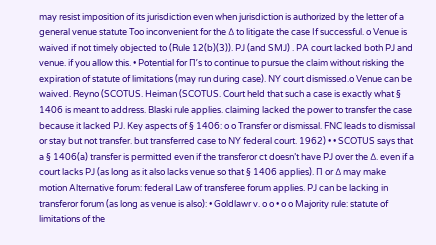may resist imposition of its jurisdiction even when jurisdiction is authorized by the letter of a general venue statute Too inconvenient for the ∆ to litigate the case If successful. o Venue is waived if not timely objected to (Rule 12(b)(3)). PJ (and SMJ) . PA court lacked both PJ and venue. if you allow this. • Potential for Π’s to continue to pursue the claim without risking the expiration of statute of limitations (may run during case). NY court dismissed.o Venue can be waived. Reyno (SCOTUS. Heiman (SCOTUS. Court held that such a case is exactly what § 1406 is meant to address. Blaski rule applies. claiming lacked the power to transfer the case because it lacked PJ. Key aspects of § 1406: o o Transfer or dismissal. FNC leads to dismissal or stay but not transfer. but transferred case to NY federal court. 1962) • • SCOTUS says that a § 1406(a) transfer is permitted even if the transferor ct doesn’t have PJ over the ∆. even if a court lacks PJ (as long as it also lacks venue so that § 1406 applies). Π or ∆ may make motion Alternative forum: federal Law of transferee forum applies. PJ can be lacking in transferor forum (as long as venue is also): • Goldlawr v. o o • o o Majority rule: statute of limitations of the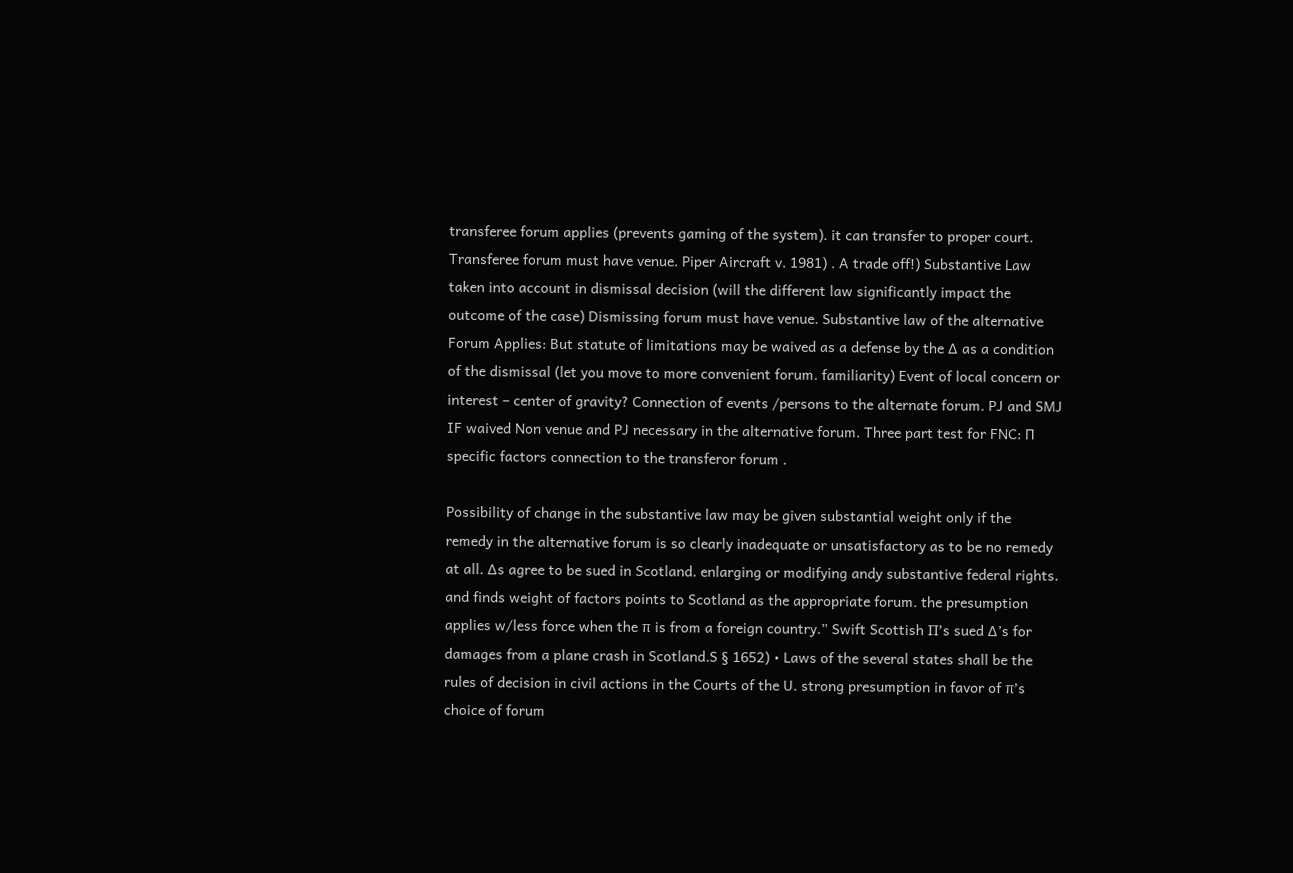transferee forum applies (prevents gaming of the system). it can transfer to proper court. Transferee forum must have venue. Piper Aircraft v. 1981) . A trade off!) Substantive Law taken into account in dismissal decision (will the different law significantly impact the outcome of the case) Dismissing forum must have venue. Substantive law of the alternative Forum Applies: But statute of limitations may be waived as a defense by the ∆ as a condition of the dismissal (let you move to more convenient forum. familiarity) Event of local concern or interest – center of gravity? Connection of events /persons to the alternate forum. PJ and SMJ IF waived Non venue and PJ necessary in the alternative forum. Three part test for FNC: ∏ specific factors connection to the transferor forum .

Possibility of change in the substantive law may be given substantial weight only if the remedy in the alternative forum is so clearly inadequate or unsatisfactory as to be no remedy at all. ∆s agree to be sued in Scotland. enlarging or modifying andy substantive federal rights. and finds weight of factors points to Scotland as the appropriate forum. the presumption applies w/less force when the π is from a foreign country.” Swift Scottish Π’s sued ∆’s for damages from a plane crash in Scotland.S § 1652) • Laws of the several states shall be the rules of decision in civil actions in the Courts of the U. strong presumption in favor of π’s choice of forum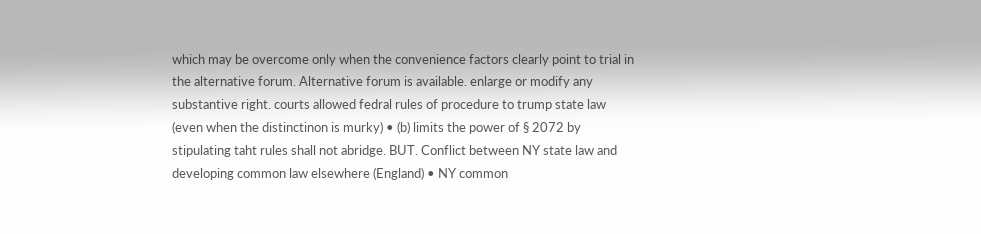which may be overcome only when the convenience factors clearly point to trial in the alternative forum. Alternative forum is available. enlarge or modify any substantive right. courts allowed fedral rules of procedure to trump state law (even when the distinctinon is murky) • (b) limits the power of § 2072 by stipulating taht rules shall not abridge. BUT. Conflict between NY state law and developing common law elsewhere (England) • NY common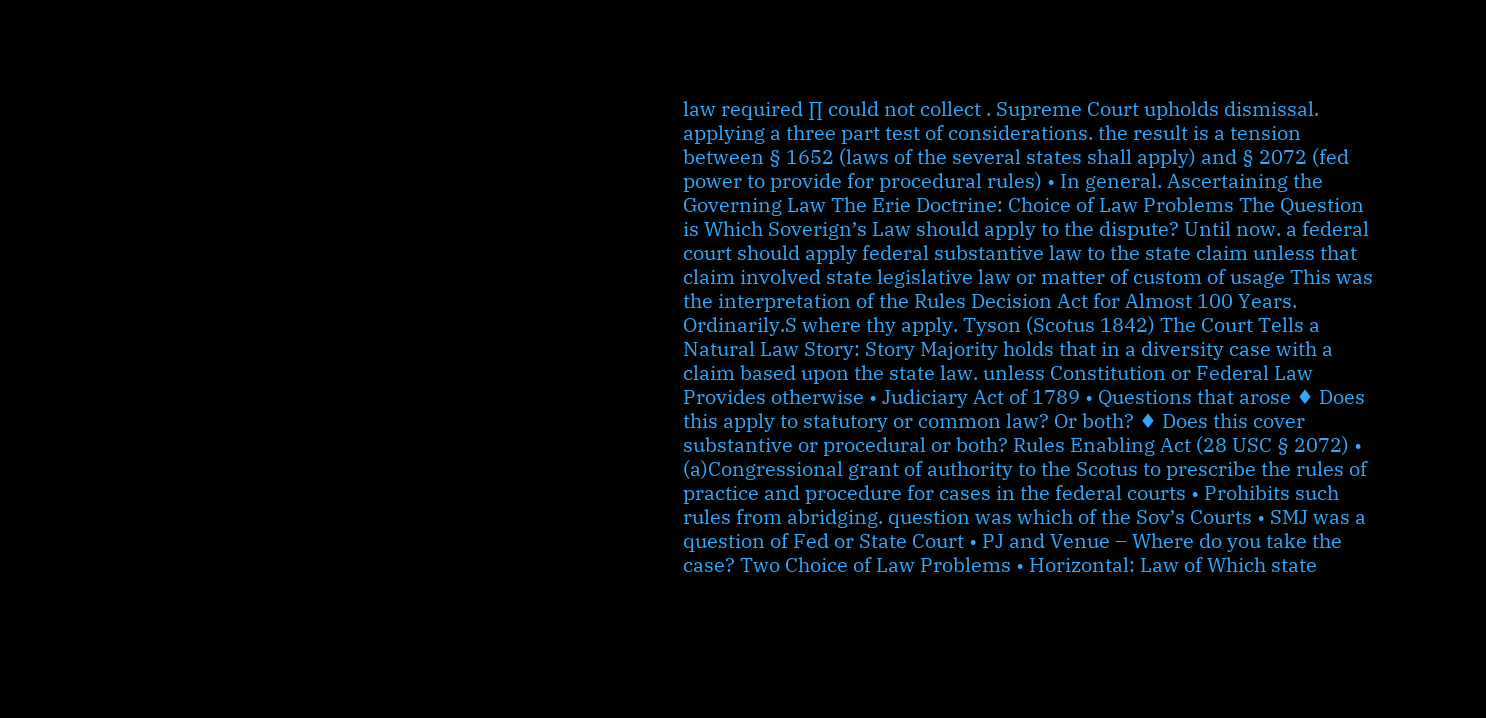law required ∏ could not collect . Supreme Court upholds dismissal. applying a three part test of considerations. the result is a tension between § 1652 (laws of the several states shall apply) and § 2072 (fed power to provide for procedural rules) • In general. Ascertaining the Governing Law The Erie Doctrine: Choice of Law Problems The Question is Which Soverign’s Law should apply to the dispute? Until now. a federal court should apply federal substantive law to the state claim unless that claim involved state legislative law or matter of custom of usage This was the interpretation of the Rules Decision Act for Almost 100 Years. Ordinarily.S where thy apply. Tyson (Scotus 1842) The Court Tells a Natural Law Story: Story Majority holds that in a diversity case with a claim based upon the state law. unless Constitution or Federal Law Provides otherwise • Judiciary Act of 1789 • Questions that arose ♦ Does this apply to statutory or common law? Or both? ♦ Does this cover substantive or procedural or both? Rules Enabling Act (28 USC § 2072) • (a)Congressional grant of authority to the Scotus to prescribe the rules of practice and procedure for cases in the federal courts • Prohibits such rules from abridging. question was which of the Sov’s Courts • SMJ was a question of Fed or State Court • PJ and Venue – Where do you take the case? Two Choice of Law Problems • Horizontal: Law of Which state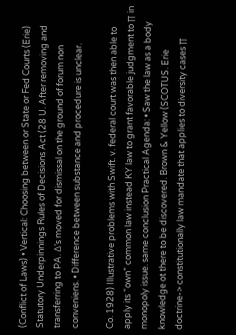(Conflict of Laws) • Vertical: Choosing between or State or Fed Courts (Erie) Statutory Underpinnings Rules of Decisions Act (28 U. After removing and transferring to PA. ∆’s moved for dismissal on the ground of forum non conveniens. • Difference between substance and procedure is unclear.

Co. 1928) Illustrative problems with Swift. v. federal court was then able to apply its “own” common law instead KY law to grant favorable judgment to ∏ in monopoly issue. same conclusion Practical Agenda: • Saw the law as a body knowledge ot there to be discovered. Brown & Yellow (SCOTUS. Erie doctrine-> constitutionally law mandate that applies to diversity cases ∏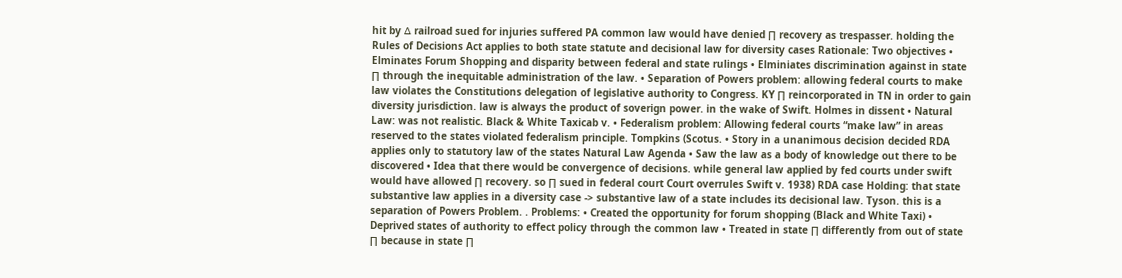hit by ∆ railroad sued for injuries suffered PA common law would have denied ∏ recovery as trespasser. holding the Rules of Decisions Act applies to both state statute and decisional law for diversity cases Rationale: Two objectives • Elminates Forum Shopping and disparity between federal and state rulings • Elminiates discrimination against in state ∏ through the inequitable administration of the law. • Separation of Powers problem: allowing federal courts to make law violates the Constitutions delegation of legislative authority to Congress. KY ∏ reincorporated in TN in order to gain diversity jurisdiction. law is always the product of soverign power. in the wake of Swift. Holmes in dissent • Natural Law: was not realistic. Black & White Taxicab v. • Federalism problem: Allowing federal courts “make law” in areas reserved to the states violated federalism principle. Tompkins (Scotus. • Story in a unanimous decision decided RDA applies only to statutory law of the states Natural Law Agenda • Saw the law as a body of knowledge out there to be discovered • Idea that there would be convergence of decisions. while general law applied by fed courts under swift would have allowed ∏ recovery. so ∏ sued in federal court Court overrules Swift v. 1938) RDA case Holding: that state substantive law applies in a diversity case -> substantive law of a state includes its decisional law. Tyson. this is a separation of Powers Problem. . Problems: • Created the opportunity for forum shopping (Black and White Taxi) • Deprived states of authority to effect policy through the common law • Treated in state ∏ differently from out of state ∏ because in state ∏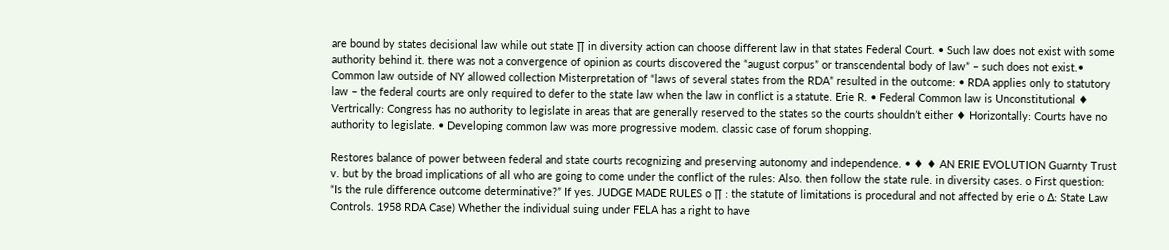are bound by states decisional law while out state ∏ in diversity action can choose different law in that states Federal Court. • Such law does not exist with some authority behind it. there was not a convergence of opinion as courts discovered the “august corpus” or transcendental body of law” – such does not exist.• Common law outside of NY allowed collection Misterpretation of “laws of several states from the RDA” resulted in the outcome: • RDA applies only to statutory law – the federal courts are only required to defer to the state law when the law in conflict is a statute. Erie R. • Federal Common law is Unconstitutional ♦ Vertrically: Congress has no authority to legislate in areas that are generally reserved to the states so the courts shouldn’t either ♦ Horizontally: Courts have no authority to legislate. • Developing common law was more progressive modem. classic case of forum shopping.

Restores balance of power between federal and state courts recognizing and preserving autonomy and independence. • ♦ ♦ AN ERIE EVOLUTION Guarnty Trust v. but by the broad implications of all who are going to come under the conflict of the rules: Also. then follow the state rule. in diversity cases. o First question: “Is the rule difference outcome determinative?” If yes. JUDGE MADE RULES o ∏ : the statute of limitations is procedural and not affected by erie o ∆: State Law Controls. 1958 RDA Case) Whether the individual suing under FELA has a right to have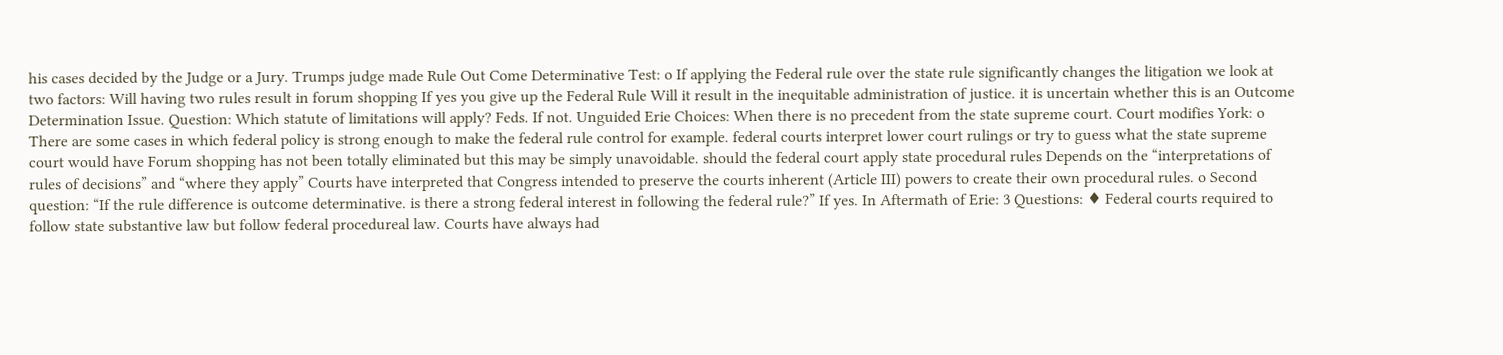his cases decided by the Judge or a Jury. Trumps judge made Rule Out Come Determinative Test: o If applying the Federal rule over the state rule significantly changes the litigation we look at two factors: Will having two rules result in forum shopping If yes you give up the Federal Rule Will it result in the inequitable administration of justice. it is uncertain whether this is an Outcome Determination Issue. Question: Which statute of limitations will apply? Feds. If not. Unguided Erie Choices: When there is no precedent from the state supreme court. Court modifies York: o There are some cases in which federal policy is strong enough to make the federal rule control for example. federal courts interpret lower court rulings or try to guess what the state supreme court would have Forum shopping has not been totally eliminated but this may be simply unavoidable. should the federal court apply state procedural rules Depends on the “interpretations of rules of decisions” and “where they apply” Courts have interpreted that Congress intended to preserve the courts inherent (Article III) powers to create their own procedural rules. o Second question: “If the rule difference is outcome determinative. is there a strong federal interest in following the federal rule?” If yes. In Aftermath of Erie: 3 Questions: ♦ Federal courts required to follow state substantive law but follow federal procedureal law. Courts have always had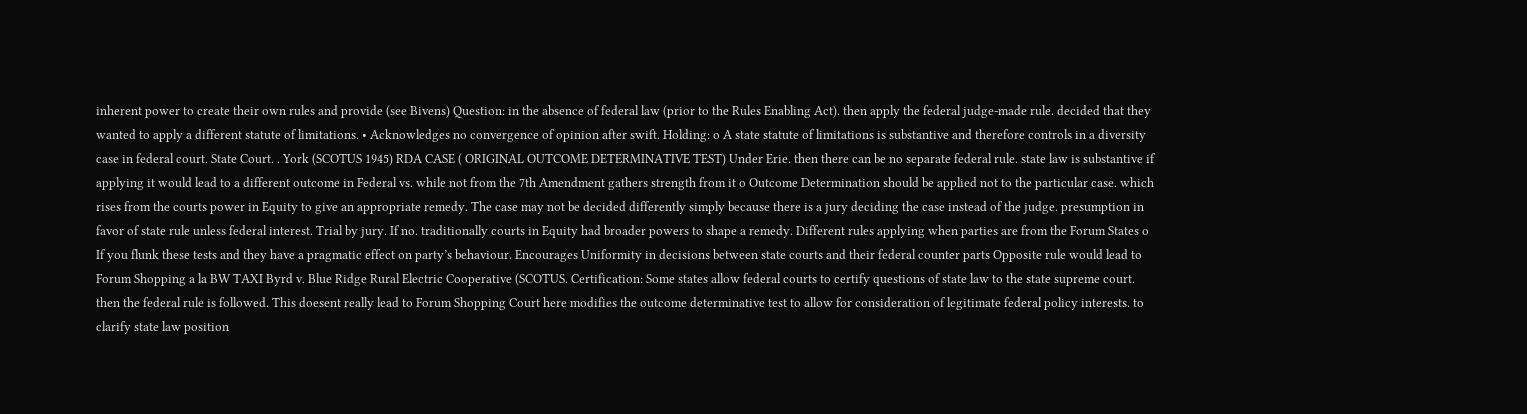inherent power to create their own rules and provide (see Bivens) Question: in the absence of federal law (prior to the Rules Enabling Act). then apply the federal judge-made rule. decided that they wanted to apply a different statute of limitations. • Acknowledges no convergence of opinion after swift. Holding: o A state statute of limitations is substantive and therefore controls in a diversity case in federal court. State Court. . York (SCOTUS 1945) RDA CASE ( ORIGINAL OUTCOME DETERMINATIVE TEST) Under Erie. then there can be no separate federal rule. state law is substantive if applying it would lead to a different outcome in Federal vs. while not from the 7th Amendment gathers strength from it o Outcome Determination should be applied not to the particular case. which rises from the courts power in Equity to give an appropriate remedy. The case may not be decided differently simply because there is a jury deciding the case instead of the judge. presumption in favor of state rule unless federal interest. Trial by jury. If no. traditionally courts in Equity had broader powers to shape a remedy. Different rules applying when parties are from the Forum States o If you flunk these tests and they have a pragmatic effect on party’s behaviour. Encourages Uniformity in decisions between state courts and their federal counter parts Opposite rule would lead to Forum Shopping a la BW TAXI Byrd v. Blue Ridge Rural Electric Cooperative (SCOTUS. Certification: Some states allow federal courts to certify questions of state law to the state supreme court. then the federal rule is followed. This doesent really lead to Forum Shopping Court here modifies the outcome determinative test to allow for consideration of legitimate federal policy interests. to clarify state law position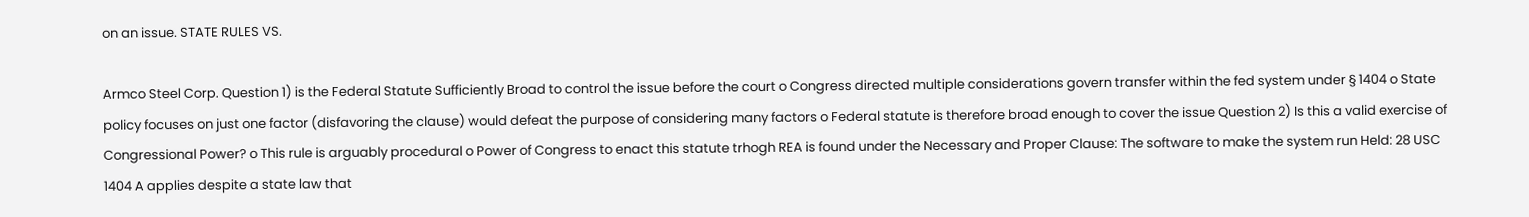on an issue. STATE RULES VS.

Armco Steel Corp. Question 1) is the Federal Statute Sufficiently Broad to control the issue before the court o Congress directed multiple considerations govern transfer within the fed system under § 1404 o State policy focuses on just one factor (disfavoring the clause) would defeat the purpose of considering many factors o Federal statute is therefore broad enough to cover the issue Question 2) Is this a valid exercise of Congressional Power? o This rule is arguably procedural o Power of Congress to enact this statute trhogh REA is found under the Necessary and Proper Clause: The software to make the system run Held: 28 USC 1404 A applies despite a state law that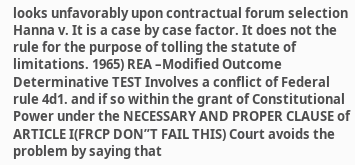looks unfavorably upon contractual forum selection Hanna v. It is a case by case factor. It does not the rule for the purpose of tolling the statute of limitations. 1965) REA –Modified Outcome Determinative TEST Involves a conflict of Federal rule 4d1. and if so within the grant of Constitutional Power under the NECESSARY AND PROPER CLAUSE of ARTICLE I(FRCP DON”T FAIL THIS) Court avoids the problem by saying that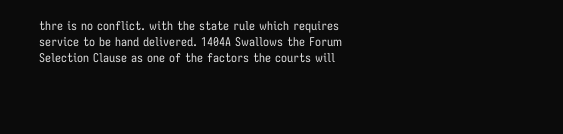thre is no conflict. with the state rule which requires service to be hand delivered. 1404A Swallows the Forum Selection Clause as one of the factors the courts will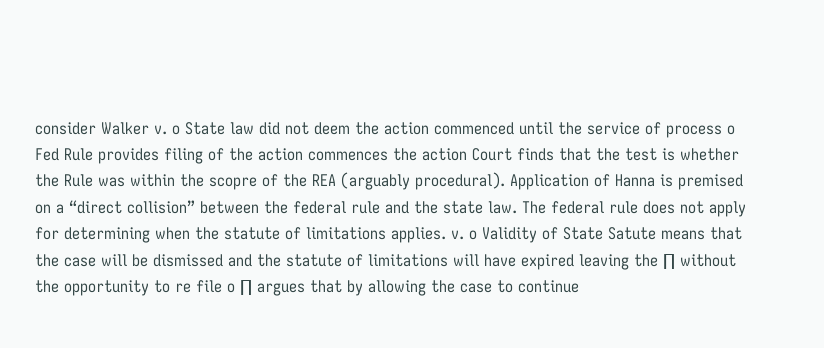consider Walker v. o State law did not deem the action commenced until the service of process o Fed Rule provides filing of the action commences the action Court finds that the test is whether the Rule was within the scopre of the REA (arguably procedural). Application of Hanna is premised on a “direct collision” between the federal rule and the state law. The federal rule does not apply for determining when the statute of limitations applies. v. o Validity of State Satute means that the case will be dismissed and the statute of limitations will have expired leaving the ∏ without the opportunity to re file o ∏ argues that by allowing the case to continue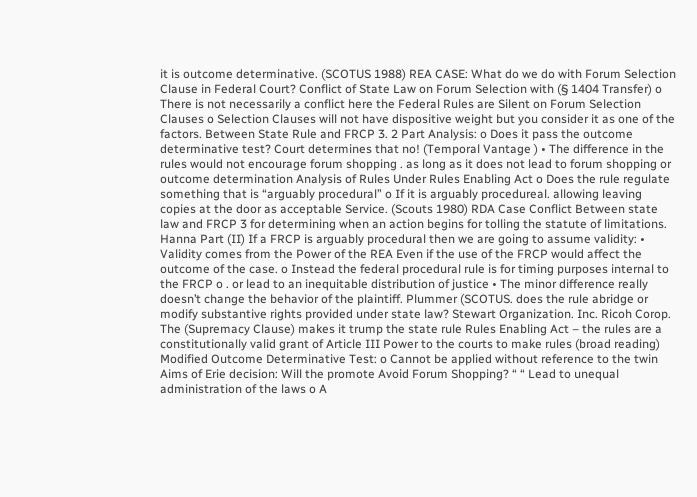it is outcome determinative. (SCOTUS 1988) REA CASE: What do we do with Forum Selection Clause in Federal Court? Conflict of State Law on Forum Selection with (§ 1404 Transfer) o There is not necessarily a conflict here the Federal Rules are Silent on Forum Selection Clauses o Selection Clauses will not have dispositive weight but you consider it as one of the factors. Between State Rule and FRCP 3. 2 Part Analysis: o Does it pass the outcome determinative test? Court determines that no! (Temporal Vantage ) • The difference in the rules would not encourage forum shopping . as long as it does not lead to forum shopping or outcome determination Analysis of Rules Under Rules Enabling Act o Does the rule regulate something that is “arguably procedural” o If it is arguably procedureal. allowing leaving copies at the door as acceptable Service. (Scouts 1980) RDA Case Conflict Between state law and FRCP 3 for determining when an action begins for tolling the statute of limitations. Hanna Part (II) If a FRCP is arguably procedural then we are going to assume validity: • Validity comes from the Power of the REA Even if the use of the FRCP would affect the outcome of the case. o Instead the federal procedural rule is for timing purposes internal to the FRCP o . or lead to an inequitable distribution of justice • The minor difference really doesn’t change the behavior of the plaintiff. Plummer (SCOTUS. does the rule abridge or modify substantive rights provided under state law? Stewart Organization. Inc. Ricoh Corop. The (Supremacy Clause) makes it trump the state rule Rules Enabling Act – the rules are a constitutionally valid grant of Article III Power to the courts to make rules (broad reading) Modified Outcome Determinative Test: o Cannot be applied without reference to the twin Aims of Erie decision: Will the promote Avoid Forum Shopping? “ “ Lead to unequal administration of the laws o A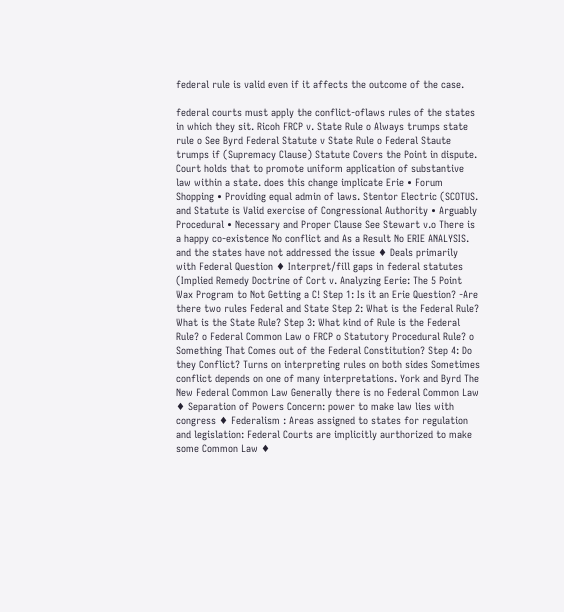federal rule is valid even if it affects the outcome of the case.

federal courts must apply the conflict-oflaws rules of the states in which they sit. Ricoh FRCP v. State Rule o Always trumps state rule o See Byrd Federal Statute v State Rule o Federal Staute trumps if (Supremacy Clause) Statute Covers the Point in dispute. Court holds that to promote uniform application of substantive law within a state. does this change implicate Erie • Forum Shopping • Providing equal admin of laws. Stentor Electric (SCOTUS. and Statute is Valid exercise of Congressional Authority • Arguably Procedural • Necessary and Proper Clause See Stewart v.o There is a happy co-existence No conflict and As a Result No ERIE ANALYSIS. and the states have not addressed the issue ♦ Deals primarily with Federal Question ♦ Interpret/fill gaps in federal statutes (Implied Remedy Doctrine of Cort v. Analyzing Eerie: The 5 Point Wax Program to Not Getting a C! Step 1: Is it an Erie Question? -Are there two rules Federal and State Step 2: What is the Federal Rule? What is the State Rule? Step 3: What kind of Rule is the Federal Rule? o Federal Common Law o FRCP o Statutory Procedural Rule? o Something That Comes out of the Federal Constitution? Step 4: Do they Conflict? Turns on interpreting rules on both sides Sometimes conflict depends on one of many interpretations. York and Byrd The New Federal Common Law Generally there is no Federal Common Law ♦ Separation of Powers Concern: power to make law lies with congress ♦ Federalism : Areas assigned to states for regulation and legislation: Federal Courts are implicitly aurthorized to make some Common Law ♦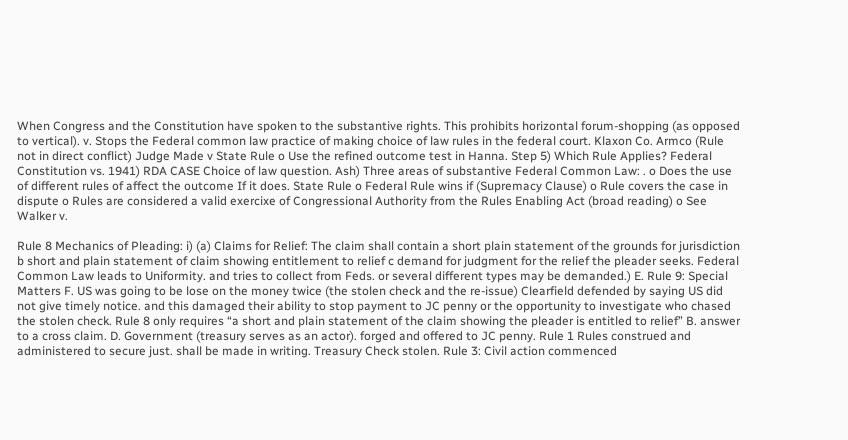When Congress and the Constitution have spoken to the substantive rights. This prohibits horizontal forum-shopping (as opposed to vertical). v. Stops the Federal common law practice of making choice of law rules in the federal court. Klaxon Co. Armco (Rule not in direct conflict) Judge Made v State Rule o Use the refined outcome test in Hanna. Step 5) Which Rule Applies? Federal Constitution vs. 1941) RDA CASE Choice of law question. Ash) Three areas of substantive Federal Common Law: . o Does the use of different rules of affect the outcome If it does. State Rule o Federal Rule wins if (Supremacy Clause) o Rule covers the case in dispute o Rules are considered a valid exercixe of Congressional Authority from the Rules Enabling Act (broad reading) o See Walker v.

Rule 8 Mechanics of Pleading: i) (a) Claims for Relief: The claim shall contain a short plain statement of the grounds for jurisdiction b short and plain statement of claim showing entitlement to relief c demand for judgment for the relief the pleader seeks. Federal Common Law leads to Uniformity. and tries to collect from Feds. or several different types may be demanded.) E. Rule 9: Special Matters F. US was going to be lose on the money twice (the stolen check and the re-issue) Clearfield defended by saying US did not give timely notice. and this damaged their ability to stop payment to JC penny or the opportunity to investigate who chased the stolen check. Rule 8 only requires “a short and plain statement of the claim showing the pleader is entitled to relief” B. answer to a cross claim. D. Government (treasury serves as an actor). forged and offered to JC penny. Rule 1 Rules construed and administered to secure just. shall be made in writing. Treasury Check stolen. Rule 3: Civil action commenced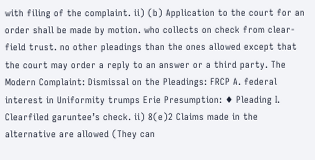with filing of the complaint. ii) (b) Application to the court for an order shall be made by motion. who collects on check from clear-field trust. no other pleadings than the ones allowed except that the court may order a reply to an answer or a third party. The Modern Complaint: Dismissal on the Pleadings: FRCP A. federal interest in Uniformity trumps Erie Presumption: ♦ Pleading I. Clearfiled garuntee’s check. ii) 8(e)2 Claims made in the alternative are allowed (They can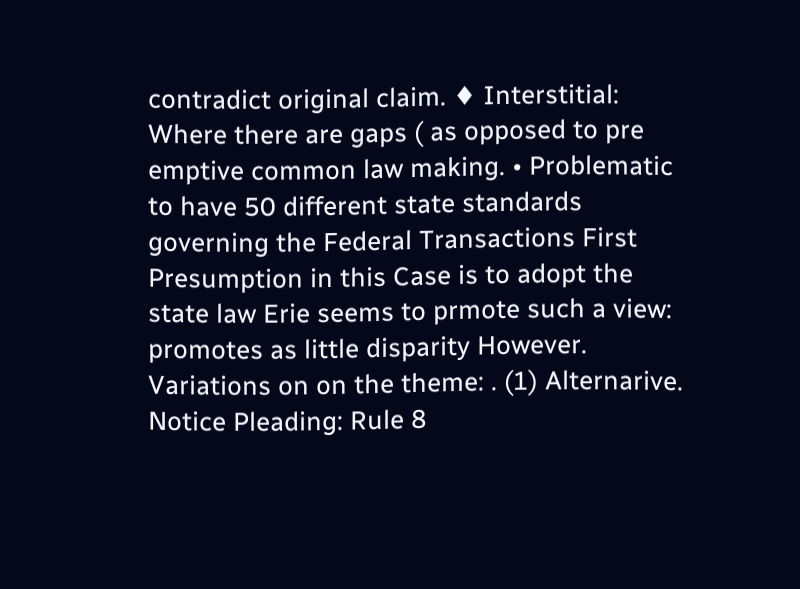contradict original claim. ♦ Interstitial: Where there are gaps ( as opposed to pre emptive common law making. • Problematic to have 50 different state standards governing the Federal Transactions First Presumption in this Case is to adopt the state law Erie seems to prmote such a view: promotes as little disparity However. Variations on on the theme: . (1) Alternarive. Notice Pleading: Rule 8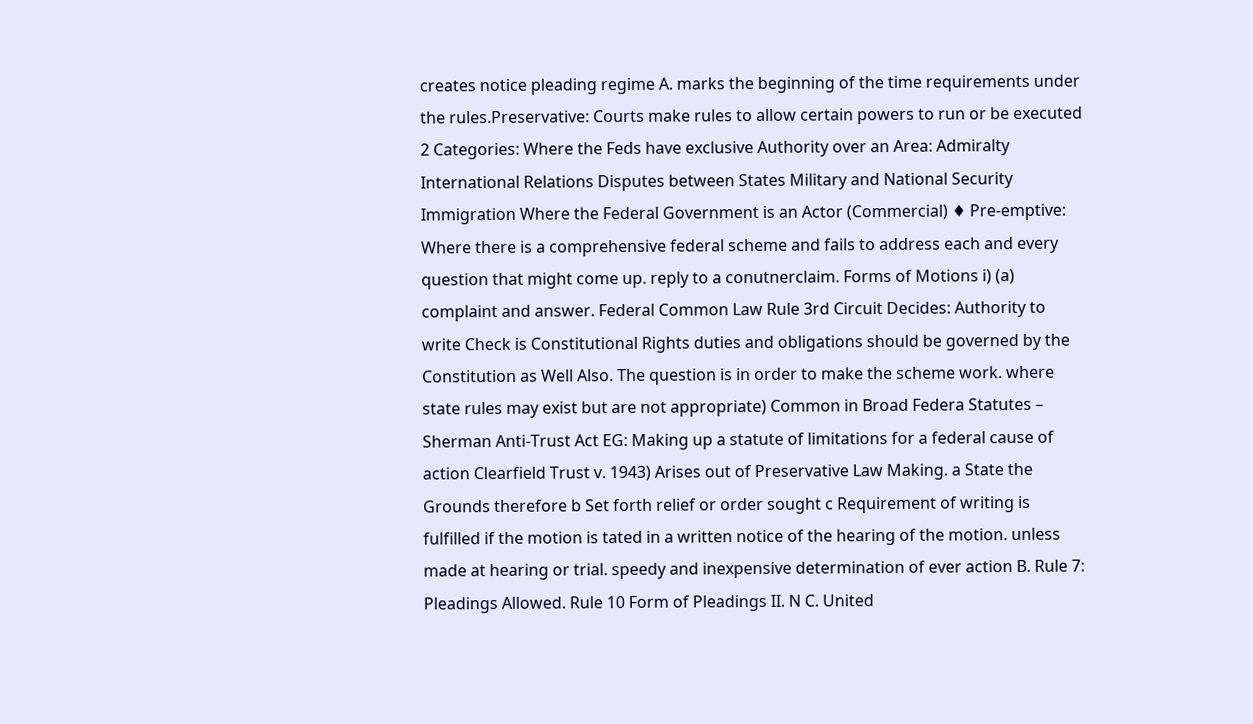creates notice pleading regime A. marks the beginning of the time requirements under the rules.Preservative: Courts make rules to allow certain powers to run or be executed 2 Categories: Where the Feds have exclusive Authority over an Area: Admiralty International Relations Disputes between States Military and National Security Immigration Where the Federal Government is an Actor (Commercial) ♦ Pre-emptive: Where there is a comprehensive federal scheme and fails to address each and every question that might come up. reply to a conutnerclaim. Forms of Motions i) (a) complaint and answer. Federal Common Law Rule 3rd Circuit Decides: Authority to write Check is Constitutional Rights duties and obligations should be governed by the Constitution as Well Also. The question is in order to make the scheme work. where state rules may exist but are not appropriate) Common in Broad Federa Statutes – Sherman Anti-Trust Act EG: Making up a statute of limitations for a federal cause of action Clearfield Trust v. 1943) Arises out of Preservative Law Making. a State the Grounds therefore b Set forth relief or order sought c Requirement of writing is fulfilled if the motion is tated in a written notice of the hearing of the motion. unless made at hearing or trial. speedy and inexpensive determination of ever action B. Rule 7: Pleadings Allowed. Rule 10 Form of Pleadings II. N C. United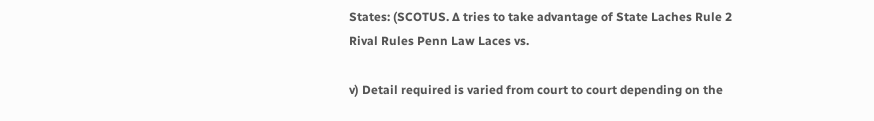States: (SCOTUS. ∆ tries to take advantage of State Laches Rule 2 Rival Rules Penn Law Laces vs.

v) Detail required is varied from court to court depending on the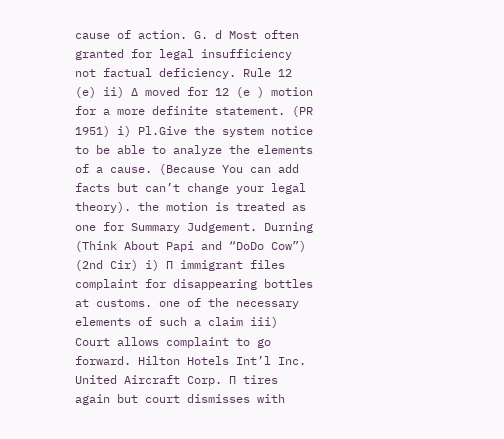cause of action. G. d Most often granted for legal insufficiency not factual deficiency. Rule 12 (e) ii) ∆ moved for 12 (e ) motion for a more definite statement. (PR 1951) i) Pl.Give the system notice to be able to analyze the elements of a cause. (Because You can add facts but can’t change your legal theory). the motion is treated as one for Summary Judgement. Durning (Think About Papi and “DoDo Cow”) (2nd Cir) i) ∏ immigrant files complaint for disappearing bottles at customs. one of the necessary elements of such a claim iii) Court allows complaint to go forward. Hilton Hotels Int’l Inc. United Aircraft Corp. ∏ tires again but court dismisses with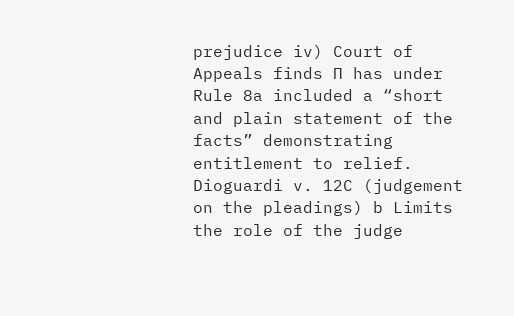prejudice iv) Court of Appeals finds ∏ has under Rule 8a included a “short and plain statement of the facts” demonstrating entitlement to relief. Dioguardi v. 12C (judgement on the pleadings) b Limits the role of the judge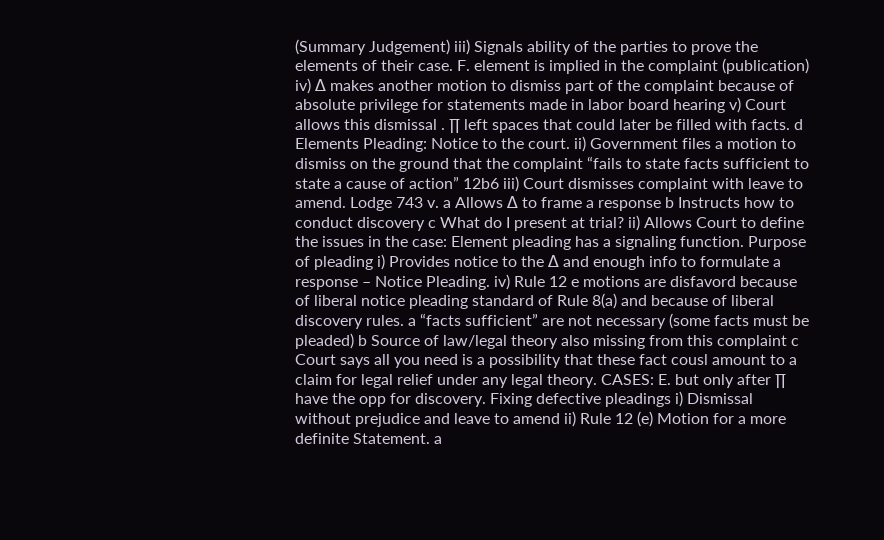(Summary Judgement) iii) Signals ability of the parties to prove the elements of their case. F. element is implied in the complaint (publication) iv) ∆ makes another motion to dismiss part of the complaint because of absolute privilege for statements made in labor board hearing v) Court allows this dismissal . ∏ left spaces that could later be filled with facts. d Elements Pleading: Notice to the court. ii) Government files a motion to dismiss on the ground that the complaint “fails to state facts sufficient to state a cause of action” 12b6 iii) Court dismisses complaint with leave to amend. Lodge 743 v. a Allows ∆ to frame a response b Instructs how to conduct discovery c What do I present at trial? ii) Allows Court to define the issues in the case: Element pleading has a signaling function. Purpose of pleading i) Provides notice to the ∆ and enough info to formulate a response – Notice Pleading. iv) Rule 12 e motions are disfavord because of liberal notice pleading standard of Rule 8(a) and because of liberal discovery rules. a “facts sufficient” are not necessary (some facts must be pleaded) b Source of law/legal theory also missing from this complaint c Court says all you need is a possibility that these fact cousl amount to a claim for legal relief under any legal theory. CASES: E. but only after ∏ have the opp for discovery. Fixing defective pleadings i) Dismissal without prejudice and leave to amend ii) Rule 12 (e) Motion for a more definite Statement. a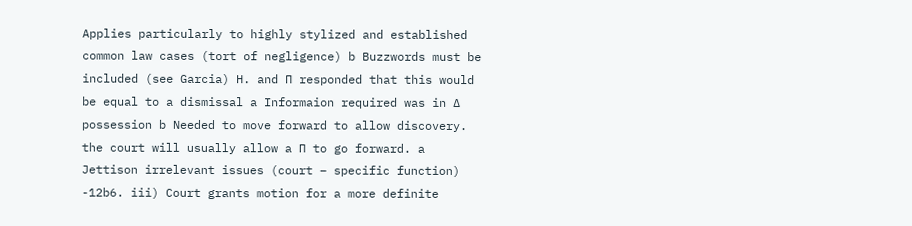Applies particularly to highly stylized and established common law cases (tort of negligence) b Buzzwords must be included (see Garcia) H. and ∏ responded that this would be equal to a dismissal a Informaion required was in ∆ possession b Needed to move forward to allow discovery. the court will usually allow a ∏ to go forward. a Jettison irrelevant issues (court – specific function) -12b6. iii) Court grants motion for a more definite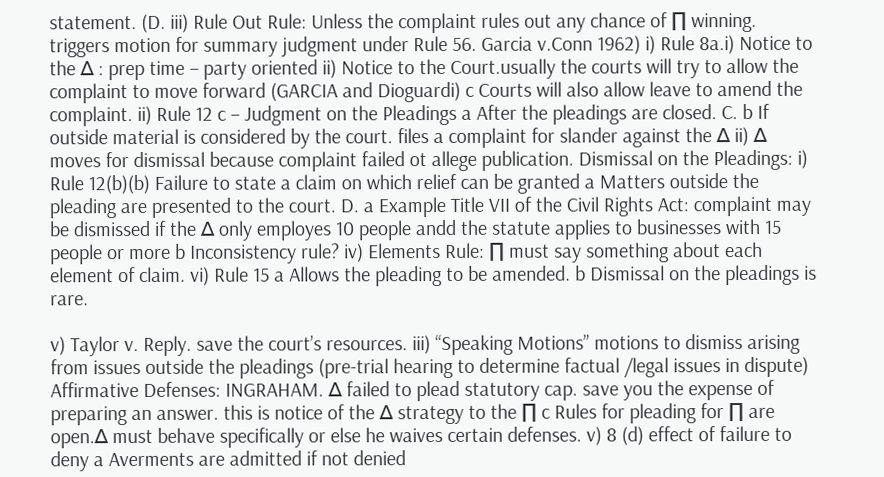statement. (D. iii) Rule Out Rule: Unless the complaint rules out any chance of ∏ winning. triggers motion for summary judgment under Rule 56. Garcia v.Conn 1962) i) Rule 8a.i) Notice to the ∆ : prep time – party oriented ii) Notice to the Court.usually the courts will try to allow the complaint to move forward (GARCIA and Dioguardi) c Courts will also allow leave to amend the complaint. ii) Rule 12 c – Judgment on the Pleadings a After the pleadings are closed. C. b If outside material is considered by the court. files a complaint for slander against the ∆ ii) ∆ moves for dismissal because complaint failed ot allege publication. Dismissal on the Pleadings: i) Rule 12(b)(b) Failure to state a claim on which relief can be granted a Matters outside the pleading are presented to the court. D. a Example Title VII of the Civil Rights Act: complaint may be dismissed if the ∆ only employes 10 people andd the statute applies to businesses with 15 people or more b Inconsistency rule? iv) Elements Rule: ∏ must say something about each element of claim. vi) Rule 15 a Allows the pleading to be amended. b Dismissal on the pleadings is rare.

v) Taylor v. Reply. save the court’s resources. iii) “Speaking Motions” motions to dismiss arising from issues outside the pleadings (pre-trial hearing to determine factual /legal issues in dispute) Affirmative Defenses: INGRAHAM. ∆ failed to plead statutory cap. save you the expense of preparing an answer. this is notice of the ∆ strategy to the ∏ c Rules for pleading for ∏ are open.∆ must behave specifically or else he waives certain defenses. v) 8 (d) effect of failure to deny a Averments are admitted if not denied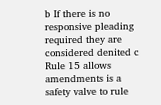b If there is no responsive pleading required they are considered denited c Rule 15 allows amendments is a safety valve to rule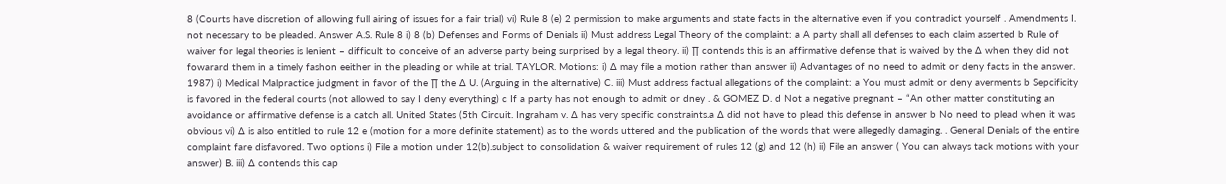8 (Courts have discretion of allowing full airing of issues for a fair trial) vi) Rule 8 (e) 2 permission to make arguments and state facts in the alternative even if you contradict yourself . Amendments I. not necessary to be pleaded. Answer A.S. Rule 8 i) 8 (b) Defenses and Forms of Denials ii) Must address Legal Theory of the complaint: a A party shall all defenses to each claim asserted b Rule of waiver for legal theories is lenient – difficult to conceive of an adverse party being surprised by a legal theory. ii) ∏ contends this is an affirmative defense that is waived by the ∆ when they did not fowarard them in a timely fashon eeither in the pleading or while at trial. TAYLOR. Motions: i) ∆ may file a motion rather than answer ii) Advantages of no need to admit or deny facts in the answer. 1987) i) Medical Malpractice judgment in favor of the ∏ the ∆ U. (Arguing in the alternative) C. iii) Must address factual allegations of the complaint: a You must admit or deny averments b Sepcificity is favored in the federal courts (not allowed to say I deny everything) c If a party has not enough to admit or dney . & GOMEZ D. d Not a negative pregnant – “An other matter constituting an avoidance or affirmative defense is a catch all. United States (5th Circuit. Ingraham v. ∆ has very specific constraints.a ∆ did not have to plead this defense in answer b No need to plead when it was obvious vi) ∆ is also entitled to rule 12 e (motion for a more definite statement) as to the words uttered and the publication of the words that were allegedly damaging. . General Denials of the entire complaint fare disfavored. Two options i) File a motion under 12(b).subject to consolidation & waiver requirement of rules 12 (g) and 12 (h) ii) File an answer ( You can always tack motions with your answer) B. iii) ∆ contends this cap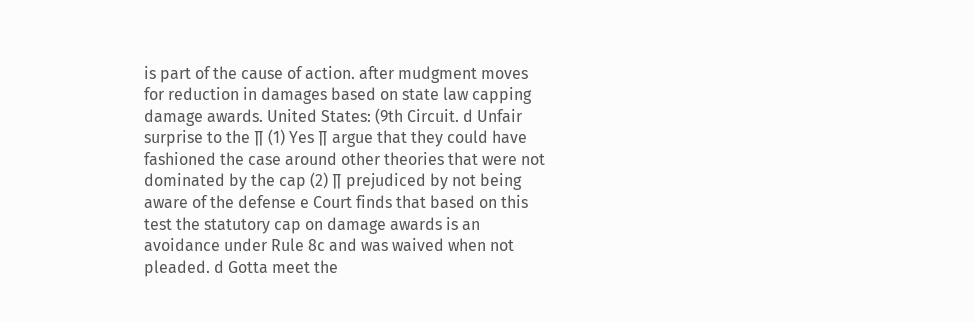is part of the cause of action. after mudgment moves for reduction in damages based on state law capping damage awards. United States: (9th Circuit. d Unfair surprise to the ∏ (1) Yes ∏ argue that they could have fashioned the case around other theories that were not dominated by the cap (2) ∏ prejudiced by not being aware of the defense e Court finds that based on this test the statutory cap on damage awards is an avoidance under Rule 8c and was waived when not pleaded. d Gotta meet the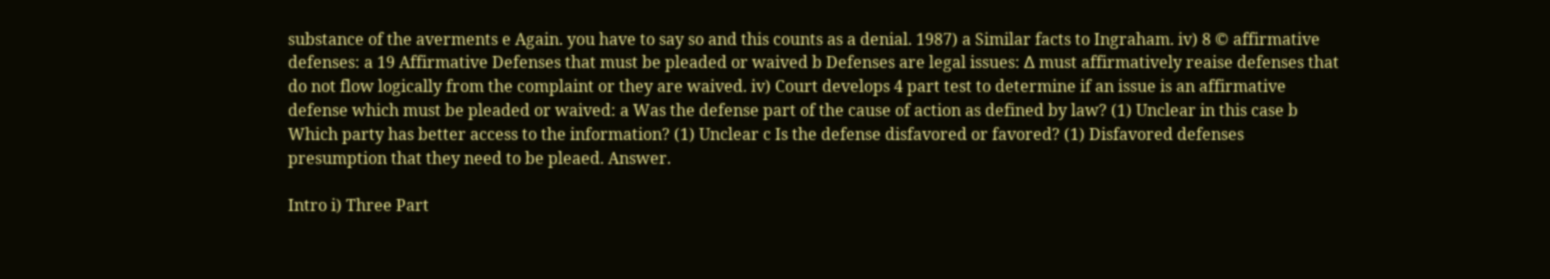substance of the averments e Again. you have to say so and this counts as a denial. 1987) a Similar facts to Ingraham. iv) 8 © affirmative defenses: a 19 Affirmative Defenses that must be pleaded or waived b Defenses are legal issues: ∆ must affirmatively reaise defenses that do not flow logically from the complaint or they are waived. iv) Court develops 4 part test to determine if an issue is an affirmative defense which must be pleaded or waived: a Was the defense part of the cause of action as defined by law? (1) Unclear in this case b Which party has better access to the information? (1) Unclear c Is the defense disfavored or favored? (1) Disfavored defenses presumption that they need to be pleaed. Answer.

Intro i) Three Part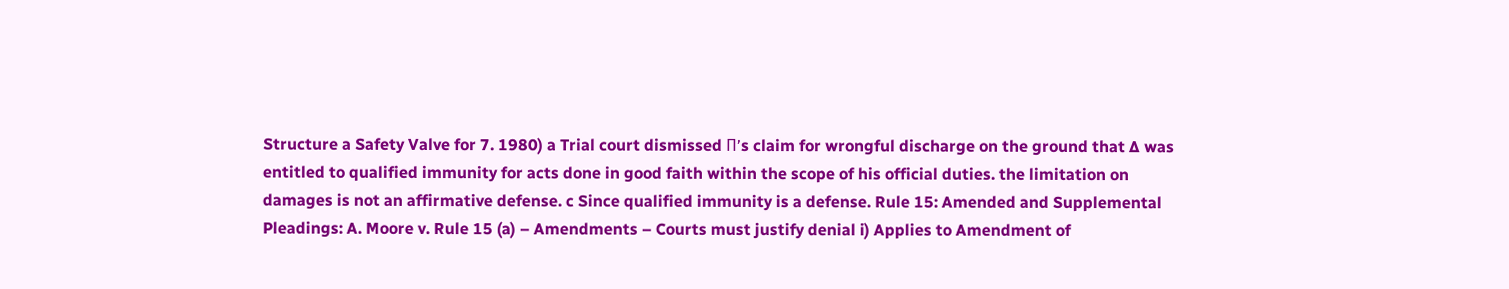Structure a Safety Valve for 7. 1980) a Trial court dismissed Π’s claim for wrongful discharge on the ground that ∆ was entitled to qualified immunity for acts done in good faith within the scope of his official duties. the limitation on damages is not an affirmative defense. c Since qualified immunity is a defense. Rule 15: Amended and Supplemental Pleadings: A. Moore v. Rule 15 (a) – Amendments – Courts must justify denial i) Applies to Amendment of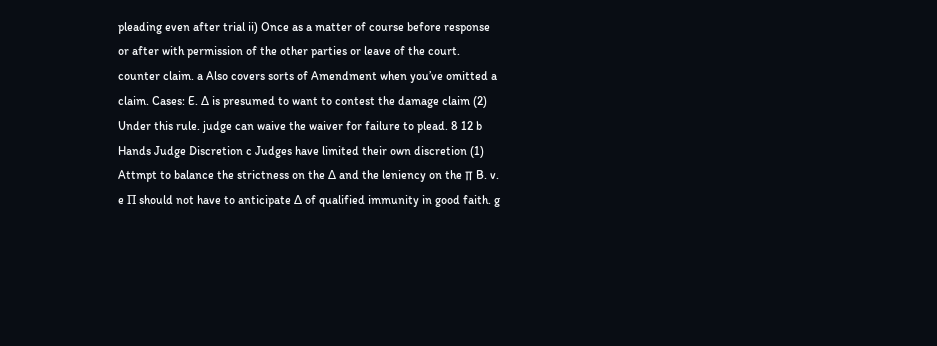pleading even after trial ii) Once as a matter of course before response or after with permission of the other parties or leave of the court. counter claim. a Also covers sorts of Amendment when you’ve omitted a claim. Cases: E. ∆ is presumed to want to contest the damage claim (2) Under this rule. judge can waive the waiver for failure to plead. 8 12 b Hands Judge Discretion c Judges have limited their own discretion (1) Attmpt to balance the strictness on the ∆ and the leniency on the ∏ B. v. e Π should not have to anticipate ∆ of qualified immunity in good faith. g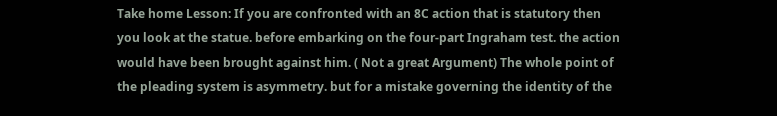Take home Lesson: If you are confronted with an 8C action that is statutory then you look at the statue. before embarking on the four-part Ingraham test. the action would have been brought against him. ( Not a great Argument) The whole point of the pleading system is asymmetry. but for a mistake governing the identity of the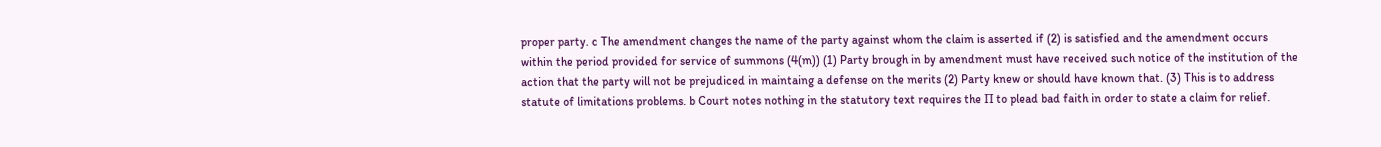proper party. c The amendment changes the name of the party against whom the claim is asserted if (2) is satisfied and the amendment occurs within the period provided for service of summons (4(m)) (1) Party brough in by amendment must have received such notice of the institution of the action that the party will not be prejudiced in maintaing a defense on the merits (2) Party knew or should have known that. (3) This is to address statute of limitations problems. b Court notes nothing in the statutory text requires the Π to plead bad faith in order to state a claim for relief.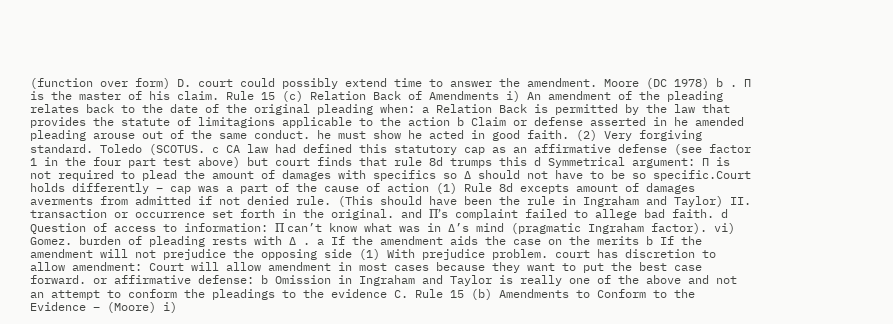(function over form) D. court could possibly extend time to answer the amendment. Moore (DC 1978) b . ∏ is the master of his claim. Rule 15 (c) Relation Back of Amendments i) An amendment of the pleading relates back to the date of the original pleading when: a Relation Back is permitted by the law that provides the statute of limitagions applicable to the action b Claim or defense asserted in he amended pleading arouse out of the same conduct. he must show he acted in good faith. (2) Very forgiving standard. Toledo (SCOTUS. c CA law had defined this statutory cap as an affirmative defense (see factor 1 in the four part test above) but court finds that rule 8d trumps this d Symmetrical argument: ∏ is not required to plead the amount of damages with specifics so ∆ should not have to be so specific.Court holds differently – cap was a part of the cause of action (1) Rule 8d excepts amount of damages averments from admitted if not denied rule. (This should have been the rule in Ingraham and Taylor) II. transaction or occurrence set forth in the original. and Π’s complaint failed to allege bad faith. d Question of access to information: Π can’t know what was in ∆’s mind (pragmatic Ingraham factor). vi) Gomez. burden of pleading rests with ∆ . a If the amendment aids the case on the merits b If the amendment will not prejudice the opposing side (1) With prejudice problem. court has discretion to allow amendment: Court will allow amendment in most cases because they want to put the best case forward. or affirmative defense: b Omission in Ingraham and Taylor is really one of the above and not an attempt to conform the pleadings to the evidence C. Rule 15 (b) Amendments to Conform to the Evidence – (Moore) i)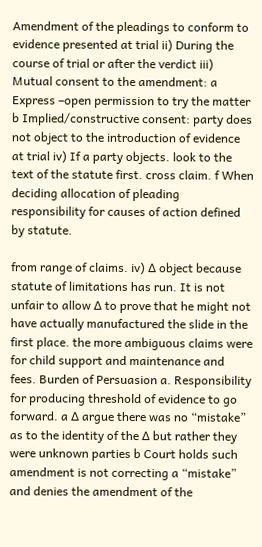Amendment of the pleadings to conform to evidence presented at trial ii) During the course of trial or after the verdict iii) Mutual consent to the amendment: a Express –open permission to try the matter b Implied/constructive consent: party does not object to the introduction of evidence at trial iv) If a party objects. look to the text of the statute first. cross claim. f When deciding allocation of pleading responsibility for causes of action defined by statute.

from range of claims. iv) ∆ object because statute of limitations has run. It is not unfair to allow ∆ to prove that he might not have actually manufactured the slide in the first place. the more ambiguous claims were for child support and maintenance and fees. Burden of Persuasion a. Responsibility for producing threshold of evidence to go forward. a ∆ argue there was no “mistake” as to the identity of the ∆ but rather they were unknown parties b Court holds such amendment is not correcting a “mistake” and denies the amendment of the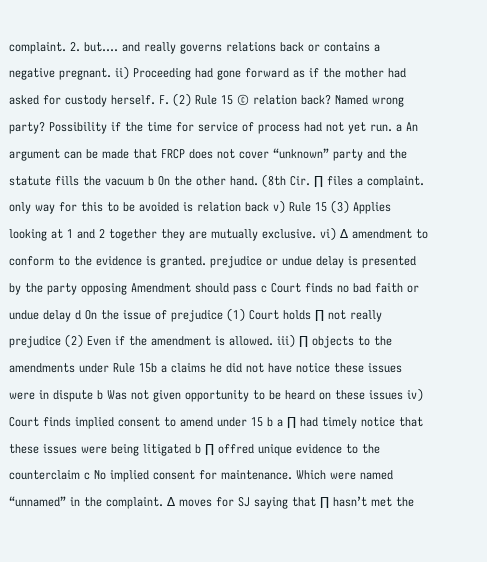complaint. 2. but…. and really governs relations back or contains a negative pregnant. ii) Proceeding had gone forward as if the mother had asked for custody herself. F. (2) Rule 15 © relation back? Named wrong party? Possibility if the time for service of process had not yet run. a An argument can be made that FRCP does not cover “unknown” party and the statute fills the vacuum b On the other hand. (8th Cir. ∏ files a complaint. only way for this to be avoided is relation back v) Rule 15 (3) Applies looking at 1 and 2 together they are mutually exclusive. vi) ∆ amendment to conform to the evidence is granted. prejudice or undue delay is presented by the party opposing Amendment should pass c Court finds no bad faith or undue delay d On the issue of prejudice (1) Court holds ∏ not really prejudice (2) Even if the amendment is allowed. iii) ∏ objects to the amendments under Rule 15b a claims he did not have notice these issues were in dispute b Was not given opportunity to be heard on these issues iv) Court finds implied consent to amend under 15 b a ∏ had timely notice that these issues were being litigated b ∏ offred unique evidence to the counterclaim c No implied consent for maintenance. Which were named “unnamed” in the complaint. ∆ moves for SJ saying that ∏ hasn’t met the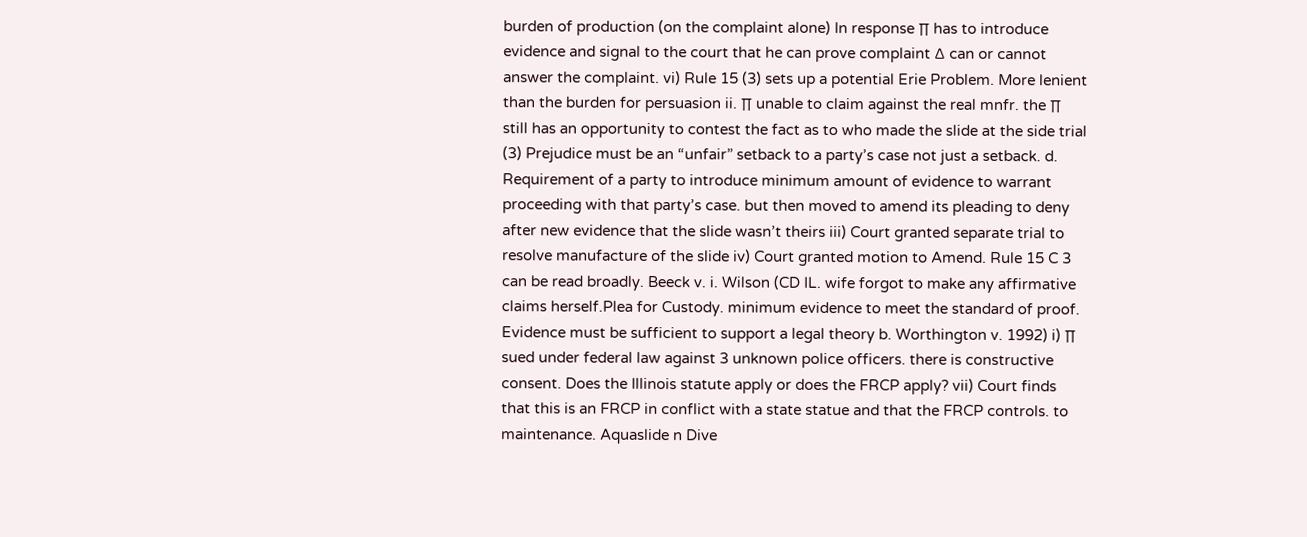burden of production (on the complaint alone) In response ∏ has to introduce evidence and signal to the court that he can prove complaint ∆ can or cannot answer the complaint. vi) Rule 15 (3) sets up a potential Erie Problem. More lenient than the burden for persuasion ii. ∏ unable to claim against the real mnfr. the ∏ still has an opportunity to contest the fact as to who made the slide at the side trial (3) Prejudice must be an “unfair” setback to a party’s case not just a setback. d. Requirement of a party to introduce minimum amount of evidence to warrant proceeding with that party’s case. but then moved to amend its pleading to deny after new evidence that the slide wasn’t theirs iii) Court granted separate trial to resolve manufacture of the slide iv) Court granted motion to Amend. Rule 15 C 3 can be read broadly. Beeck v. i. Wilson (CD IL. wife forgot to make any affirmative claims herself.Plea for Custody. minimum evidence to meet the standard of proof. Evidence must be sufficient to support a legal theory b. Worthington v. 1992) i) ∏ sued under federal law against 3 unknown police officers. there is constructive consent. Does the Illinois statute apply or does the FRCP apply? vii) Court finds that this is an FRCP in conflict with a state statue and that the FRCP controls. to maintenance. Aquaslide n Dive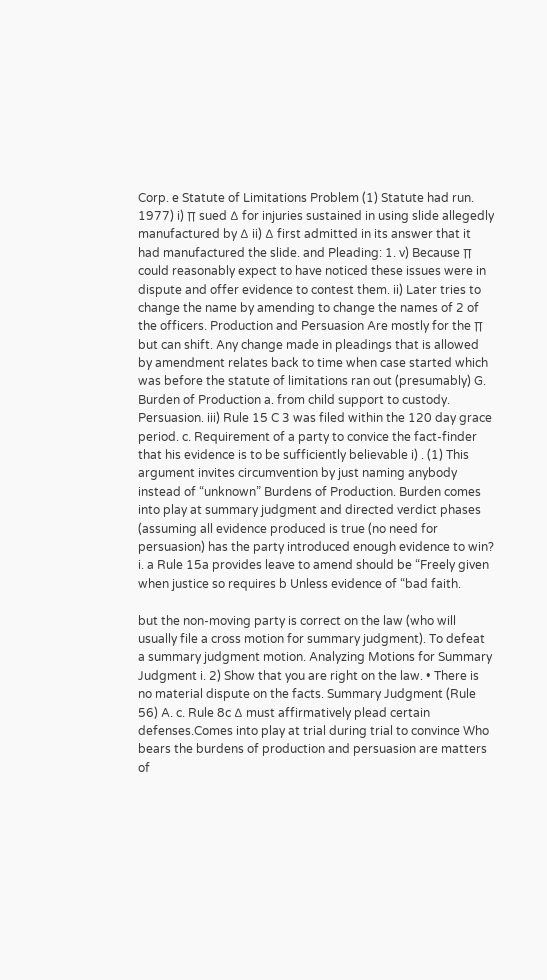Corp. e Statute of Limitations Problem (1) Statute had run. 1977) i) ∏ sued ∆ for injuries sustained in using slide allegedly manufactured by ∆ ii) ∆ first admitted in its answer that it had manufactured the slide. and Pleading: 1. v) Because ∏ could reasonably expect to have noticed these issues were in dispute and offer evidence to contest them. ii) Later tries to change the name by amending to change the names of 2 of the officers. Production and Persuasion Are mostly for the ∏ but can shift. Any change made in pleadings that is allowed by amendment relates back to time when case started which was before the statute of limitations ran out (presumably) G. Burden of Production a. from child support to custody. Persuasion. iii) Rule 15 C 3 was filed within the 120 day grace period. c. Requirement of a party to convice the fact-finder that his evidence is to be sufficiently believable i) . (1) This argument invites circumvention by just naming anybody instead of “unknown” Burdens of Production. Burden comes into play at summary judgment and directed verdict phases (assuming all evidence produced is true (no need for persuasion) has the party introduced enough evidence to win? i. a Rule 15a provides leave to amend should be “Freely given when justice so requires b Unless evidence of “bad faith.

but the non-moving party is correct on the law (who will usually file a cross motion for summary judgment). To defeat a summary judgment motion. Analyzing Motions for Summary Judgment i. 2) Show that you are right on the law. • There is no material dispute on the facts. Summary Judgment (Rule 56) A. c. Rule 8c ∆ must affirmatively plead certain defenses.Comes into play at trial during trial to convince Who bears the burdens of production and persuasion are matters of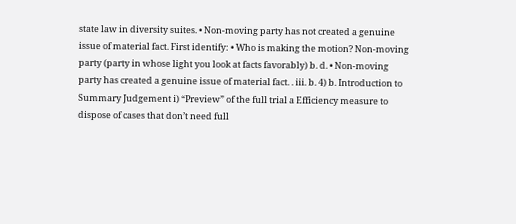state law in diversity suites. • Non-moving party has not created a genuine issue of material fact. First identify: • Who is making the motion? Non-moving party (party in whose light you look at facts favorably) b. d. • Non-moving party has created a genuine issue of material fact. . iii. b. 4) b. Introduction to Summary Judgement i) “Preview” of the full trial a Efficiency measure to dispose of cases that don’t need full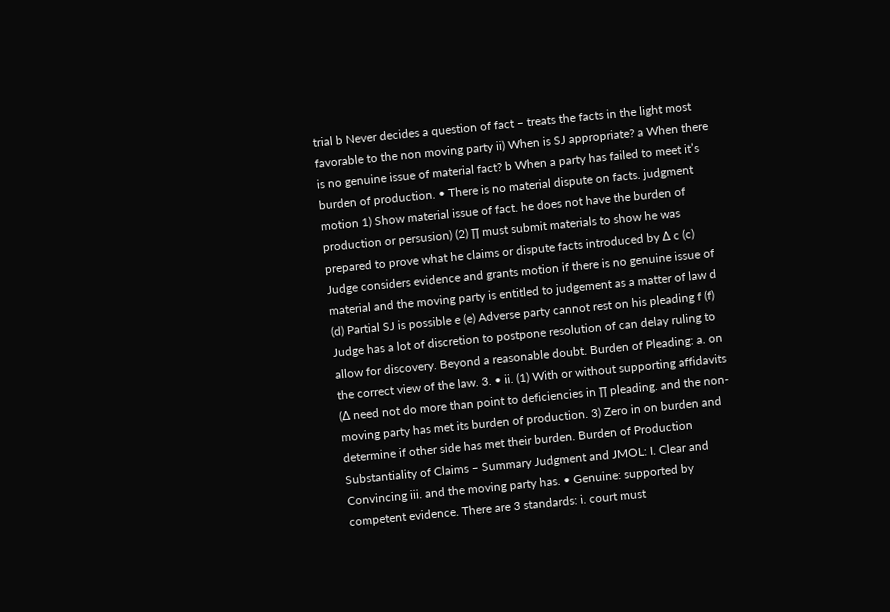trial b Never decides a question of fact – treats the facts in the light most favorable to the non moving party ii) When is SJ appropriate? a When there is no genuine issue of material fact? b When a party has failed to meet it’s burden of production. • There is no material dispute on facts. judgment motion 1) Show material issue of fact. he does not have the burden of production or persusion) (2) ∏ must submit materials to show he was prepared to prove what he claims or dispute facts introduced by ∆ c (c) Judge considers evidence and grants motion if there is no genuine issue of material and the moving party is entitled to judgement as a matter of law d (d) Partial SJ is possible e (e) Adverse party cannot rest on his pleading f (f) Judge has a lot of discretion to postpone resolution of can delay ruling to allow for discovery. Beyond a reasonable doubt. Burden of Pleading: a. on the correct view of the law. 3. • ii. (1) With or without supporting affidavits (∆ need not do more than point to deficiencies in ∏ pleading. and the non-moving party has met its burden of production. 3) Zero in on burden and determine if other side has met their burden. Burden of Production Substantiality of Claims – Summary Judgment and JMOL: I. Clear and Convincing iii. and the moving party has. • Genuine: supported by competent evidence. There are 3 standards: i. court must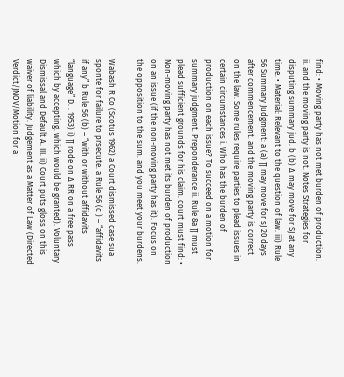find: • Moving party has not met burden of production. ii. and the moving party is not. Notes Strategies for disputing summary jud. b (b) ∆ may move for SJ at any time. • Material: Relevant to the question of law. iii) Rule 56 Summary Judgment: a (a) ∏ may move for sJ 20 days after commencement. and the moving party is correct on the law. Some rules require parties to plead issues in certain circumstances i. Who has the burden of production on each issue? To succeed on a motion for summary judgment. Preponderance ii. Rule 8a ∏ must plead sufficient grounds for his claim. court must find: • Non-moving party has not met its burden of production on an issue (if the non-moving party has it). Focus on the opposition to the sum. and you meet your burdens.

Wabash R Co (Scotus 1962) a Court dismissed case sua sponte for failure to prsecute. a Rule 56 (c ) – “affidavits if any” b Rule 56 (b) – “with or without affidavits “language” D. . 1953) i) ∏ rode on ∆ RR on a free pass which by accepting. which would be granted). Voluntary Dismissal and Default A. III. ii) Court puts gloss on this waiver of liability. Judgement as a Matter of Law (Directed Verdict/JNOV/Motion for a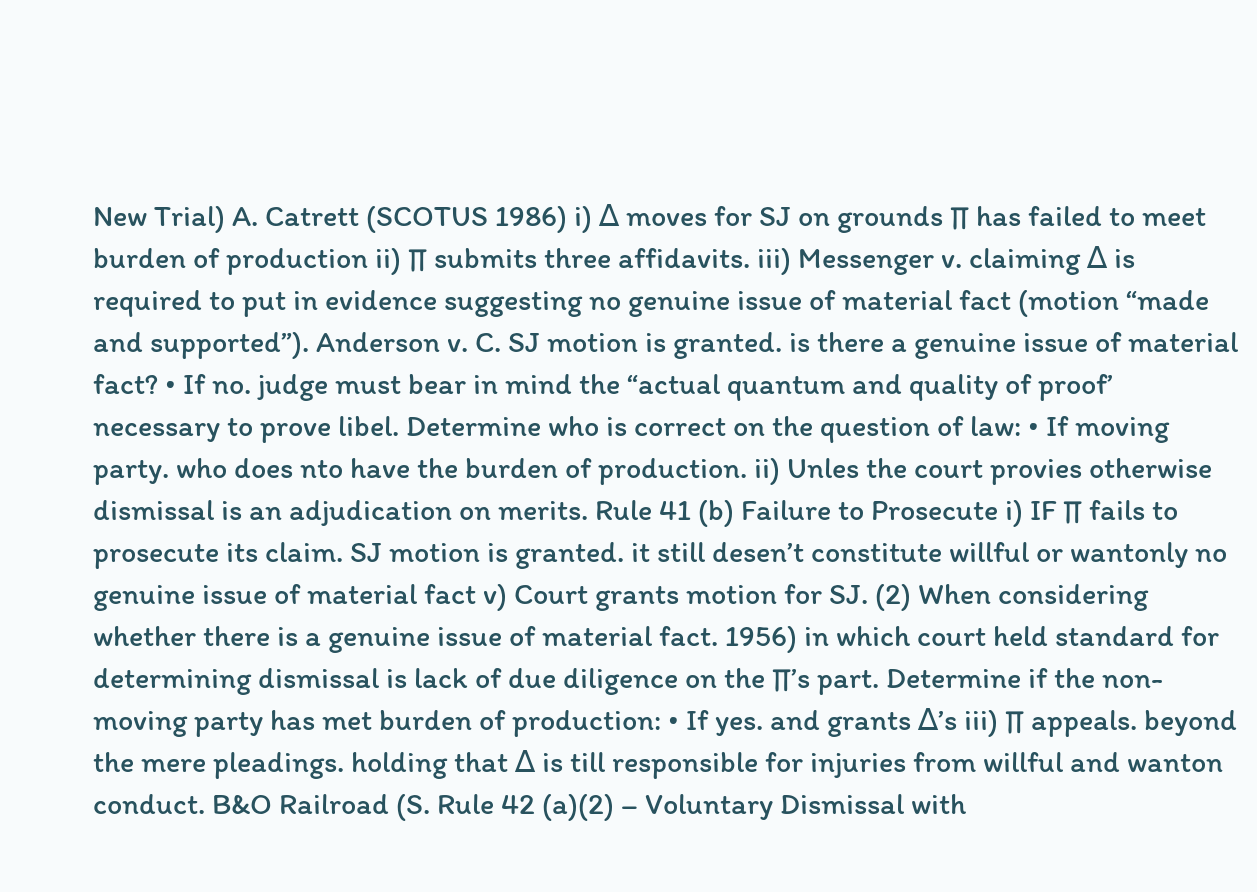New Trial) A. Catrett (SCOTUS 1986) i) ∆ moves for SJ on grounds ∏ has failed to meet burden of production ii) ∏ submits three affidavits. iii) Messenger v. claiming ∆ is required to put in evidence suggesting no genuine issue of material fact (motion “made and supported”). Anderson v. C. SJ motion is granted. is there a genuine issue of material fact? • If no. judge must bear in mind the “actual quantum and quality of proof’ necessary to prove libel. Determine who is correct on the question of law: • If moving party. who does nto have the burden of production. ii) Unles the court provies otherwise dismissal is an adjudication on merits. Rule 41 (b) Failure to Prosecute i) IF ∏ fails to prosecute its claim. SJ motion is granted. it still desen’t constitute willful or wantonly no genuine issue of material fact v) Court grants motion for SJ. (2) When considering whether there is a genuine issue of material fact. 1956) in which court held standard for determining dismissal is lack of due diligence on the ∏’s part. Determine if the non-moving party has met burden of production: • If yes. and grants ∆’s iii) ∏ appeals. beyond the mere pleadings. holding that ∆ is till responsible for injuries from willful and wanton conduct. B&O Railroad (S. Rule 42 (a)(2) – Voluntary Dismissal with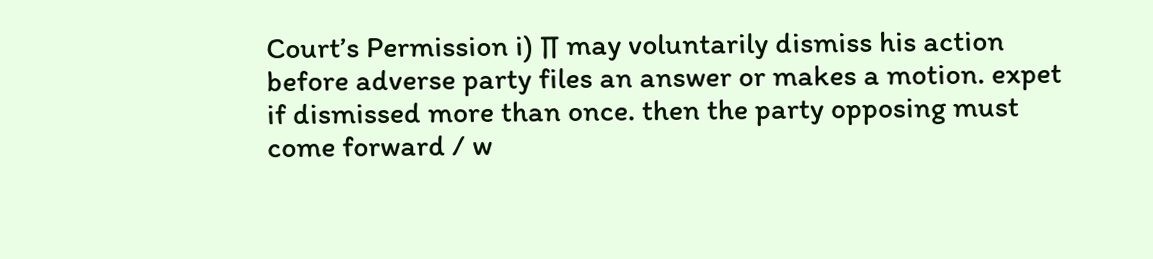Court’s Permission i) ∏ may voluntarily dismiss his action before adverse party files an answer or makes a motion. expet if dismissed more than once. then the party opposing must come forward / w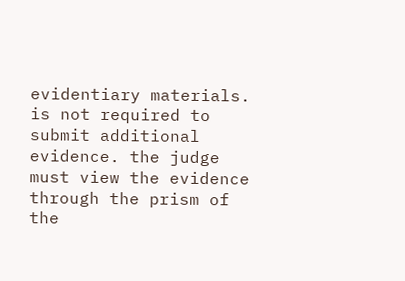evidentiary materials. is not required to submit additional evidence. the judge must view the evidence through the prism of the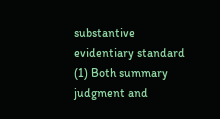substantive evidentiary standard (1) Both summary judgment and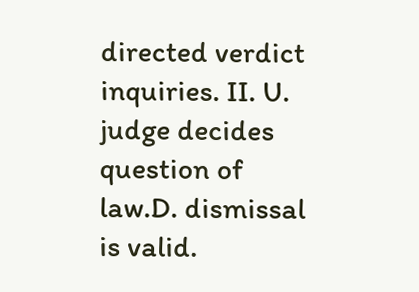directed verdict inquiries. II. U. judge decides question of law.D. dismissal is valid.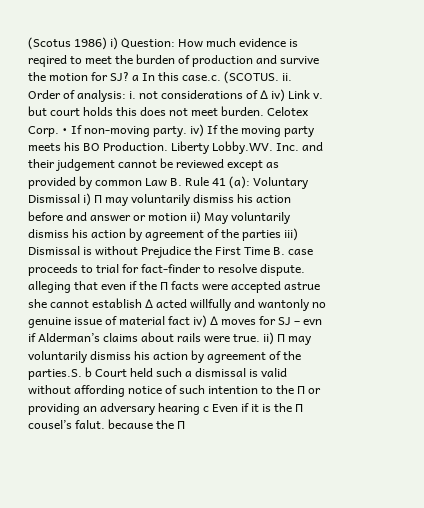(Scotus 1986) i) Question: How much evidence is reqired to meet the burden of production and survive the motion for SJ? a In this case.c. (SCOTUS. ii. Order of analysis: i. not considerations of ∆ iv) Link v. but court holds this does not meet burden. Celotex Corp. • If non-moving party. iv) If the moving party meets his BO Production. Liberty Lobby.WV. Inc. and their judgement cannot be reviewed except as provided by common Law B. Rule 41 (a): Voluntary Dismissal i) ∏ may voluntarily dismiss his action before and answer or motion ii) May voluntarily dismiss his action by agreement of the parties iii) Dismissal is without Prejudice the First Time B. case proceeds to trial for fact-finder to resolve dispute. alleging that even if the ∏ facts were accepted astrue she cannot establish ∆ acted willfully and wantonly no genuine issue of material fact iv) ∆ moves for SJ – evn if Alderman’s claims about rails were true. ii) ∏ may voluntarily dismiss his action by agreement of the parties.S. b Court held such a dismissal is valid without affording notice of such intention to the ∏ or providing an adversary hearing c Even if it is the ∏ cousel’s falut. because the ∏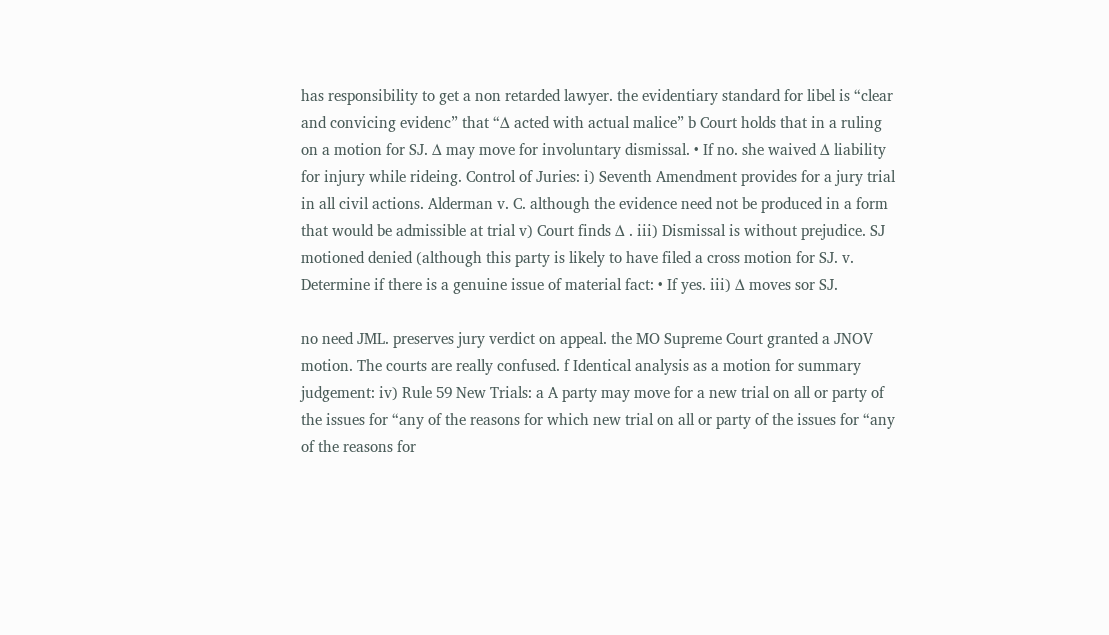has responsibility to get a non retarded lawyer. the evidentiary standard for libel is “clear and convicing evidenc” that “∆ acted with actual malice” b Court holds that in a ruling on a motion for SJ. ∆ may move for involuntary dismissal. • If no. she waived ∆ liability for injury while rideing. Control of Juries: i) Seventh Amendment provides for a jury trial in all civil actions. Alderman v. C. although the evidence need not be produced in a form that would be admissible at trial v) Court finds ∆ . iii) Dismissal is without prejudice. SJ motioned denied (although this party is likely to have filed a cross motion for SJ. v. Determine if there is a genuine issue of material fact: • If yes. iii) ∆ moves sor SJ.

no need JML. preserves jury verdict on appeal. the MO Supreme Court granted a JNOV motion. The courts are really confused. f Identical analysis as a motion for summary judgement: iv) Rule 59 New Trials: a A party may move for a new trial on all or party of the issues for “any of the reasons for which new trial on all or party of the issues for “any of the reasons for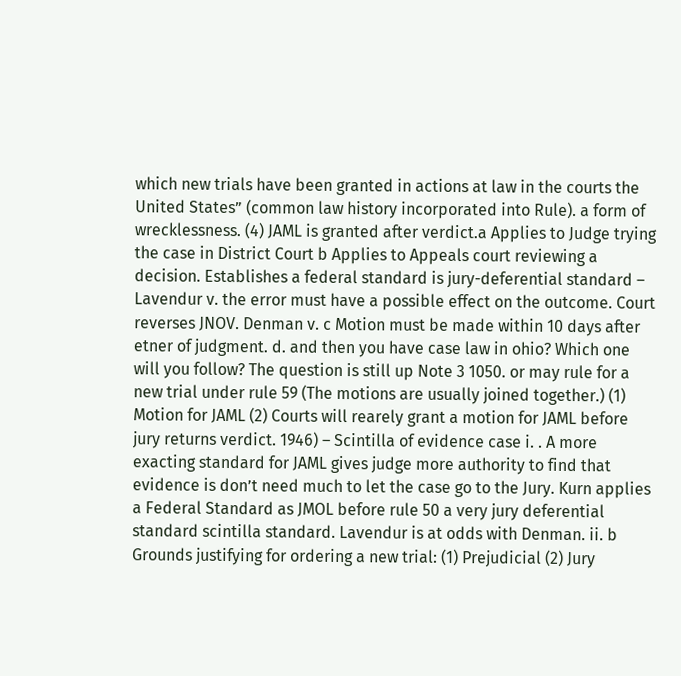which new trials have been granted in actions at law in the courts the United States” (common law history incorporated into Rule). a form of wrecklessness. (4) JAML is granted after verdict.a Applies to Judge trying the case in District Court b Applies to Appeals court reviewing a decision. Establishes a federal standard is jury-deferential standard – Lavendur v. the error must have a possible effect on the outcome. Court reverses JNOV. Denman v. c Motion must be made within 10 days after etner of judgment. d. and then you have case law in ohio? Which one will you follow? The question is still up Note 3 1050. or may rule for a new trial under rule 59 (The motions are usually joined together.) (1) Motion for JAML (2) Courts will rearely grant a motion for JAML before jury returns verdict. 1946) – Scintilla of evidence case i. . A more exacting standard for JAML gives judge more authority to find that evidence is don’t need much to let the case go to the Jury. Kurn applies a Federal Standard as JMOL before rule 50 a very jury deferential standard scintilla standard. Lavendur is at odds with Denman. ii. b Grounds justifying for ordering a new trial: (1) Prejudicial (2) Jury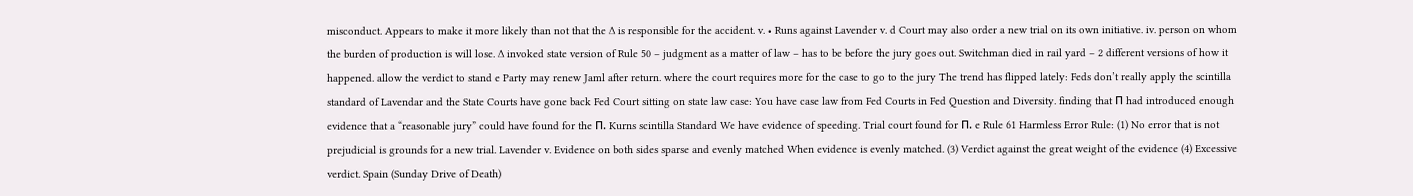misconduct. Appears to make it more likely than not that the ∆ is responsible for the accident. v. • Runs against Lavender v. d Court may also order a new trial on its own initiative. iv. person on whom the burden of production is will lose. ∆ invoked state version of Rule 50 – judgment as a matter of law – has to be before the jury goes out. Switchman died in rail yard – 2 different versions of how it happened. allow the verdict to stand e Party may renew Jaml after return. where the court requires more for the case to go to the jury The trend has flipped lately: Feds don’t really apply the scintilla standard of Lavendar and the State Courts have gone back Fed Court sitting on state law case: You have case law from Fed Courts in Fed Question and Diversity. finding that Π had introduced enough evidence that a “reasonable jury” could have found for the Π. Kurns scintilla Standard We have evidence of speeding. Trial court found for Π. e Rule 61 Harmless Error Rule: (1) No error that is not prejudicial is grounds for a new trial. Lavender v. Evidence on both sides sparse and evenly matched When evidence is evenly matched. (3) Verdict against the great weight of the evidence (4) Excessive verdict. Spain (Sunday Drive of Death)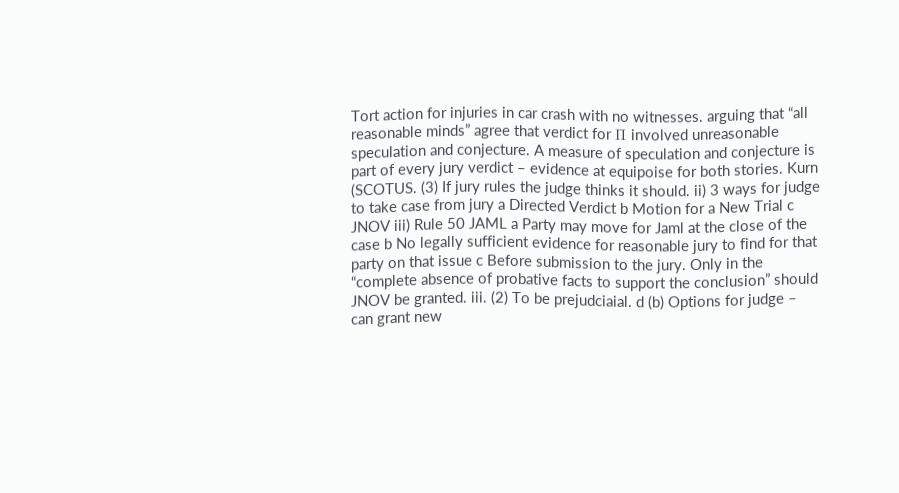Tort action for injuries in car crash with no witnesses. arguing that “all reasonable minds” agree that verdict for Π involved unreasonable speculation and conjecture. A measure of speculation and conjecture is part of every jury verdict – evidence at equipoise for both stories. Kurn (SCOTUS. (3) If jury rules the judge thinks it should. ii) 3 ways for judge to take case from jury a Directed Verdict b Motion for a New Trial c JNOV iii) Rule 50 JAML a Party may move for Jaml at the close of the case b No legally sufficient evidence for reasonable jury to find for that party on that issue c Before submission to the jury. Only in the “complete absence of probative facts to support the conclusion” should JNOV be granted. iii. (2) To be prejudciaial. d (b) Options for judge – can grant new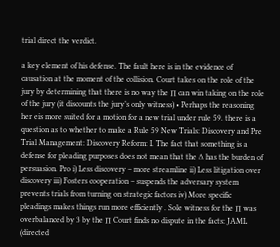trial direct the verdict.

a key element of his defense. The fault here is in the evidence of causation at the moment of the collision. Court takes on the role of the jury by determining that there is no way the ∏ can win taking on the role of the jury (it discounts the jury’s only witness) • Perhaps the reasoning her eis more suited for a motion for a new trial under rule 59. there is a question as to whether to make a Rule 59 New Trials: Discovery and Pre Trial Management: Discovery Reform: I. The fact that something is a defense for pleading purposes does not mean that the ∆ has the burden of persuasion. Pro i) Less discovery – more streamline ii) Less litigation over discovery iii) Fosters cooperation – suspends the adversary system prevents trials from turning on strategic factors iv) More specific pleadings makes things run more efficiently . Sole witness for the ∏ was overbalanced by 3 by the ∏ Court finds no dispute in the facts: JAML (directed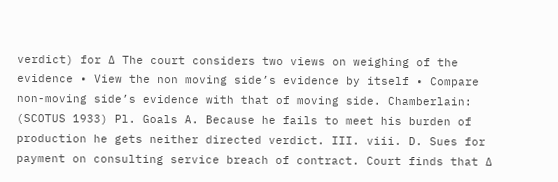verdict) for ∆ The court considers two views on weighing of the evidence • View the non moving side’s evidence by itself • Compare non-moving side’s evidence with that of moving side. Chamberlain: (SCOTUS 1933) Pl. Goals A. Because he fails to meet his burden of production he gets neither directed verdict. III. viii. D. Sues for payment on consulting service breach of contract. Court finds that ∆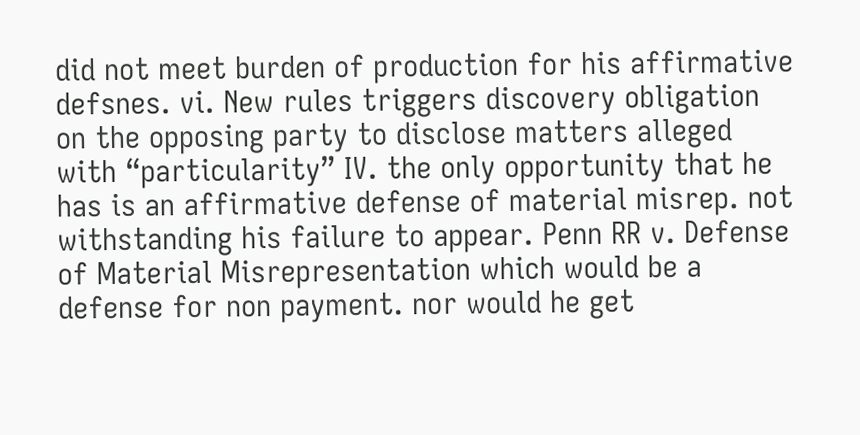did not meet burden of production for his affirmative defsnes. vi. New rules triggers discovery obligation on the opposing party to disclose matters alleged with “particularity” IV. the only opportunity that he has is an affirmative defense of material misrep. not withstanding his failure to appear. Penn RR v. Defense of Material Misrepresentation which would be a defense for non payment. nor would he get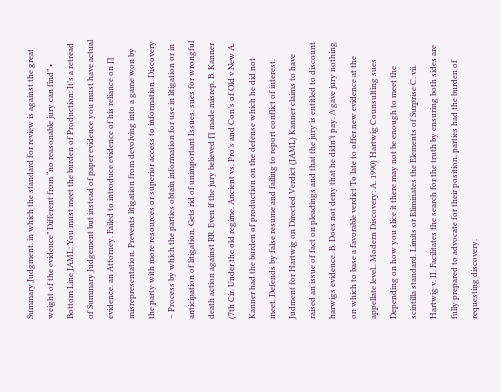Summary Judgment. in which the standard for review is against the great weight of the evidence” Different from “no reasonable jury can find” • Bottom Line JAML: You must meet the burden of Production: It’s a retread of Summary Judgement but instead of paper evidence you must have actual evidence. an Attorney. Failed to introduce evidence of his reliance on ∏ misrepresentation. Prevents litigation from devolving into a game won by the party with more resources or superior access to information. Discovery – Process by which the parties obtain information for use in litigation or in anticipation of litigation. Gets rid of unimportant Issues. sues for wrongful death action against RR. Even if the jury believed ∏ made misrep. B. Kanner (7th Cir. Under the old regime. Ancient vs. Pro’s and Con’s of Old v New A. Kanner had the burden of production on the defense which he did not meet. Defends by false resume and failing to report conflict of interest. Judment for Hartwig on Directed Verdict (JAML) Kanner claims to have raised an issue of fact on pleadings and that the jury is entitled to discount harwigs evidence. B. Does not deny that he didn’t pay. ∆ gave jury nothing on which to base a favorable verdict To late to offer new evidence at the appellate level.. Modern Discovery: A. 1990) Hartwig Counsulting sues Depending on how you slice it there may not be enough to meet the scintilla standard. Limits or Eliminates the Elements of Surprise C. vii. Hartwig v. II. Facilitates the search for the truth by ensuring both sides are fully prepared to advocate for their position. parties had the burden of requesting discovery.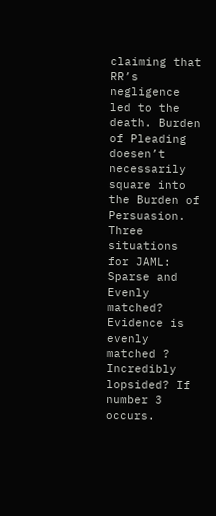claiming that RR’s negligence led to the death. Burden of Pleading doesen’t necessarily square into the Burden of Persuasion. Three situations for JAML: Sparse and Evenly matched? Evidence is evenly matched ? Incredibly lopsided? If number 3 occurs.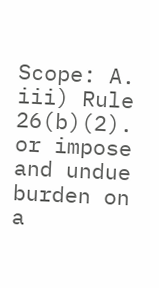Scope: A. iii) Rule 26(b)(2). or impose and undue burden on a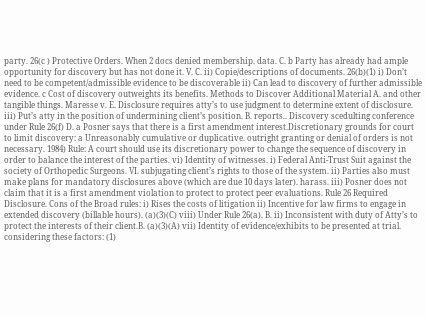party. 26(c ) Protective Orders. When 2 docs denied membership. data. C. b Party has already had ample opportunity for discovery but has not done it. V. C. ii) Copie/descriptions of documents. 26(b)(1) i) Don’t need to be competent/admissible evidence to be discoverable ii) Can lead to discovery of further admissible evidence. c Cost of discovery outweights its benefits. Methods to Discover Additional Material A. and other tangible things. Maresse v. E. Disclosure requires atty’s to use judgment to determine extent of disclosure. iii) Put’s atty in the position of undermining client’s position. B. reports.. Discovery scedulting conference under Rule 26(f) D. a Posner says that there is a first amendment interest.Discretionary grounds for court to limit discovery: a Unreasonably cumulative or duplicative. outright granting or denial of orders is not necessary. 1984) Rule: A court should use its discretionary power to change the sequence of discovery in order to balance the interest of the parties. vi) Identity of witnesses. i) Federal Anti-Trust Suit against the society of Orthopedic Surgeons. VI. subjugating client’s rights to those of the system. ii) Parties also must make plans for mandatory disclosures above (which are due 10 days later). harass. iii) Posner does not claim that it is a first amendment violation to protect to protect peer evaluations. Rule 26 Required Disclosure. Cons of the Broad rules: i) Rises the costs of litigation ii) Incentive for law firms to engage in extended discovery (billable hours). (a)(3)(C) viii) Under Rule 26(a). B. ii) Inconsistent with duty of Atty’s to protect the interests of their client.B. (a)(3)(A) vii) Identity of evidence/exhibits to be presented at trial. considering these factors: (1)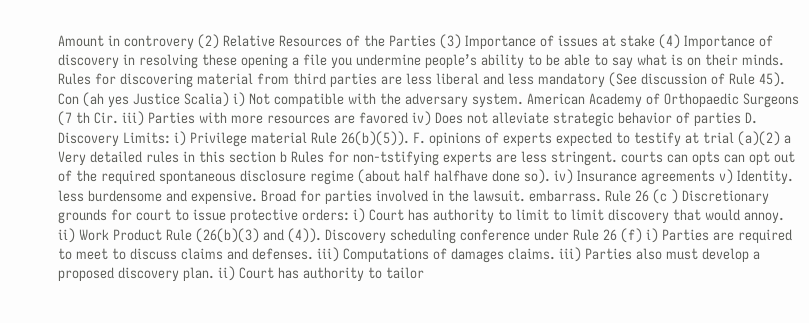Amount in controvery (2) Relative Resources of the Parties (3) Importance of issues at stake (4) Importance of discovery in resolving these opening a file you undermine people’s ability to be able to say what is on their minds. Rules for discovering material from third parties are less liberal and less mandatory (See discussion of Rule 45). Con (ah yes Justice Scalia) i) Not compatible with the adversary system. American Academy of Orthopaedic Surgeons (7 th Cir. iii) Parties with more resources are favored iv) Does not alleviate strategic behavior of parties D. Discovery Limits: i) Privilege material Rule 26(b)(5)). F. opinions of experts expected to testify at trial (a)(2) a Very detailed rules in this section b Rules for non-tstifying experts are less stringent. courts can opts can opt out of the required spontaneous disclosure regime (about half halfhave done so). iv) Insurance agreements v) Identity. less burdensome and expensive. Broad for parties involved in the lawsuit. embarrass. Rule 26 (c ) Discretionary grounds for court to issue protective orders: i) Court has authority to limit to limit discovery that would annoy. ii) Work Product Rule (26(b)(3) and (4)). Discovery scheduling conference under Rule 26 (f) i) Parties are required to meet to discuss claims and defenses. iii) Computations of damages claims. iii) Parties also must develop a proposed discovery plan. ii) Court has authority to tailor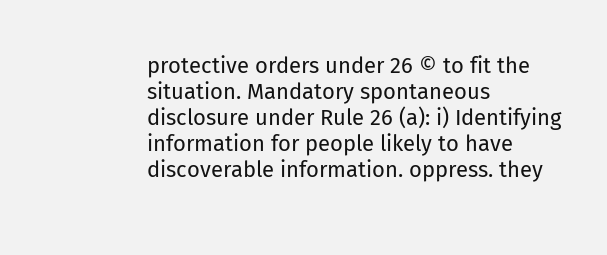protective orders under 26 © to fit the situation. Mandatory spontaneous disclosure under Rule 26 (a): i) Identifying information for people likely to have discoverable information. oppress. they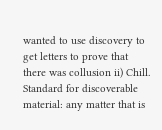wanted to use discovery to get letters to prove that there was collusion ii) Chill. Standard for discoverable material: any matter that is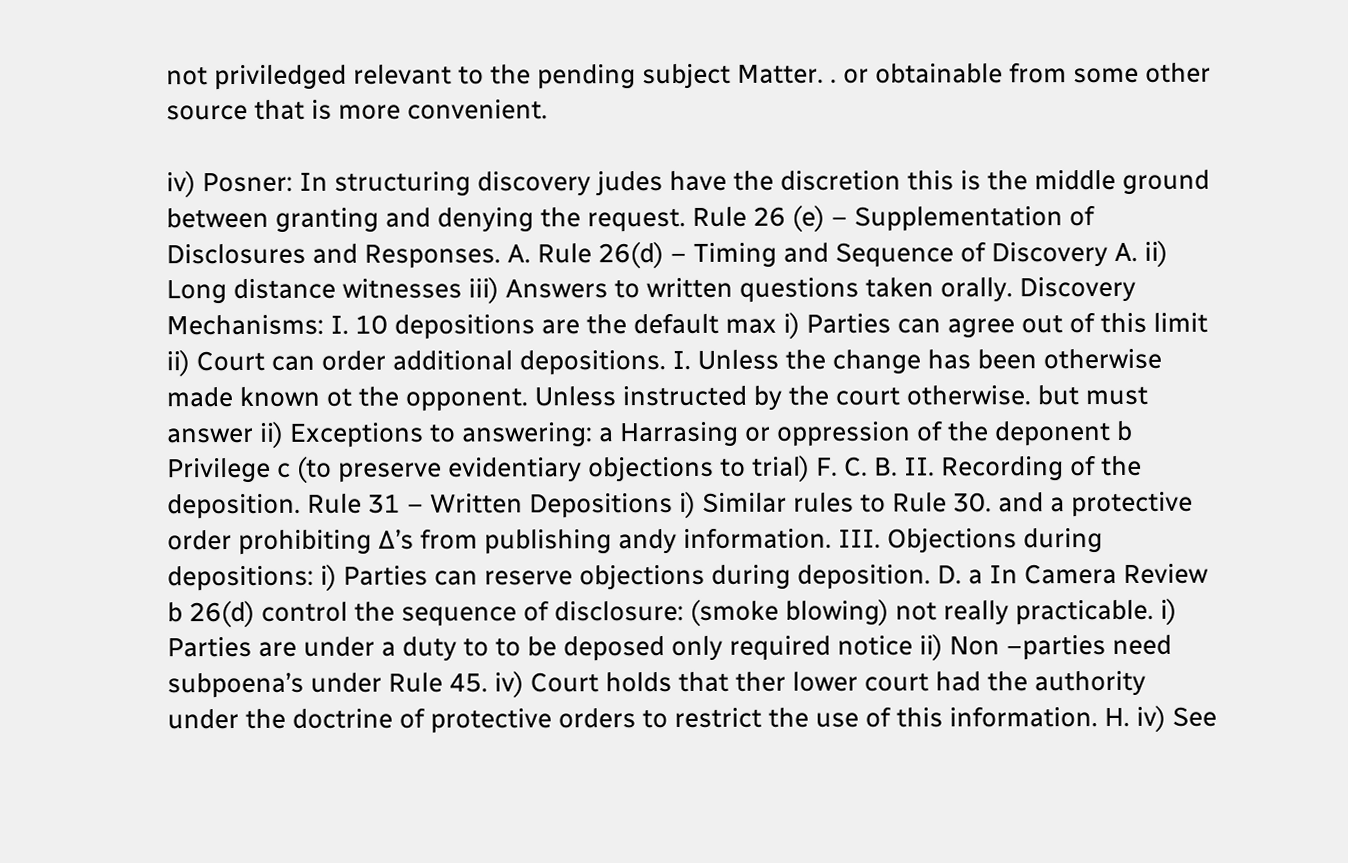not priviledged relevant to the pending subject Matter. . or obtainable from some other source that is more convenient.

iv) Posner: In structuring discovery judes have the discretion this is the middle ground between granting and denying the request. Rule 26 (e) – Supplementation of Disclosures and Responses. A. Rule 26(d) – Timing and Sequence of Discovery A. ii) Long distance witnesses iii) Answers to written questions taken orally. Discovery Mechanisms: I. 10 depositions are the default max i) Parties can agree out of this limit ii) Court can order additional depositions. I. Unless the change has been otherwise made known ot the opponent. Unless instructed by the court otherwise. but must answer ii) Exceptions to answering: a Harrasing or oppression of the deponent b Privilege c (to preserve evidentiary objections to trial) F. C. B. II. Recording of the deposition. Rule 31 – Written Depositions i) Similar rules to Rule 30. and a protective order prohibiting ∆’s from publishing andy information. III. Objections during depositions: i) Parties can reserve objections during deposition. D. a In Camera Review b 26(d) control the sequence of disclosure: (smoke blowing) not really practicable. i) Parties are under a duty to to be deposed only required notice ii) Non –parties need subpoena’s under Rule 45. iv) Court holds that ther lower court had the authority under the doctrine of protective orders to restrict the use of this information. H. iv) See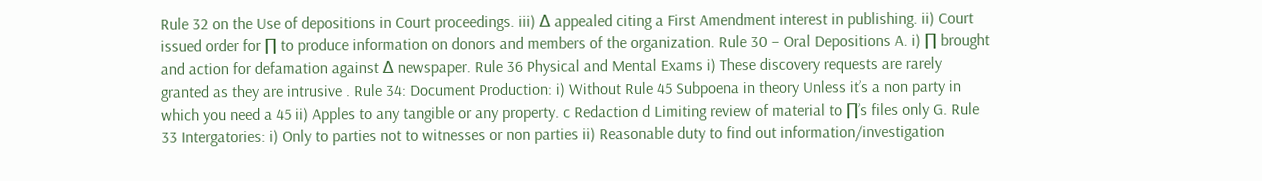Rule 32 on the Use of depositions in Court proceedings. iii) ∆ appealed citing a First Amendment interest in publishing. ii) Court issued order for ∏ to produce information on donors and members of the organization. Rule 30 – Oral Depositions A. i) ∏ brought and action for defamation against ∆ newspaper. Rule 36 Physical and Mental Exams i) These discovery requests are rarely granted as they are intrusive . Rule 34: Document Production: i) Without Rule 45 Subpoena in theory Unless it’s a non party in which you need a 45 ii) Apples to any tangible or any property. c Redaction d Limiting review of material to ∏’s files only G. Rule 33 Intergatories: i) Only to parties not to witnesses or non parties ii) Reasonable duty to find out information/investigation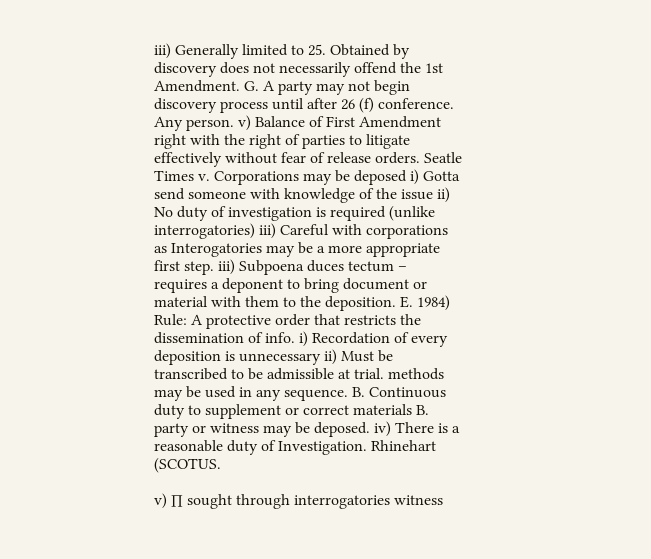iii) Generally limited to 25. Obtained by discovery does not necessarily offend the 1st Amendment. G. A party may not begin discovery process until after 26 (f) conference. Any person. v) Balance of First Amendment right with the right of parties to litigate effectively without fear of release orders. Seatle Times v. Corporations may be deposed i) Gotta send someone with knowledge of the issue ii) No duty of investigation is required (unlike interrogatories) iii) Careful with corporations as Interogatories may be a more appropriate first step. iii) Subpoena duces tectum – requires a deponent to bring document or material with them to the deposition. E. 1984) Rule: A protective order that restricts the dissemination of info. i) Recordation of every deposition is unnecessary ii) Must be transcribed to be admissible at trial. methods may be used in any sequence. B. Continuous duty to supplement or correct materials B. party or witness may be deposed. iv) There is a reasonable duty of Investigation. Rhinehart (SCOTUS.

v) ∏ sought through interrogatories witness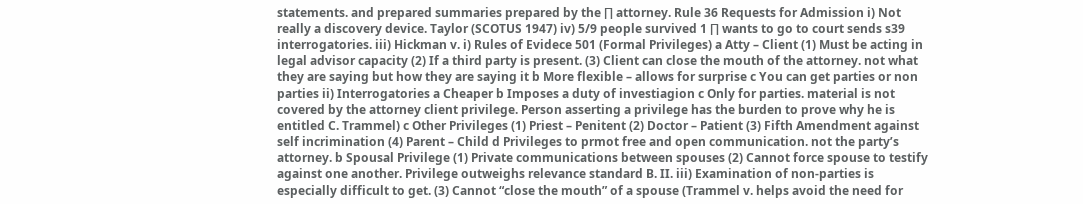statements. and prepared summaries prepared by the ∏ attorney. Rule 36 Requests for Admission i) Not really a discovery device. Taylor (SCOTUS 1947) iv) 5/9 people survived 1 ∏ wants to go to court sends s39 interrogatories. iii) Hickman v. i) Rules of Evidece 501 (Formal Privileges) a Atty – Client (1) Must be acting in legal advisor capacity (2) If a third party is present. (3) Client can close the mouth of the attorney. not what they are saying but how they are saying it b More flexible – allows for surprise c You can get parties or non parties ii) Interrogatories a Cheaper b Imposes a duty of investiagion c Only for parties. material is not covered by the attorney client privilege. Person asserting a privilege has the burden to prove why he is entitled C. Trammel) c Other Privileges (1) Priest – Penitent (2) Doctor – Patient (3) Fifth Amendment against self incrimination (4) Parent – Child d Privileges to prmot free and open communication. not the party’s attorney. b Spousal Privilege (1) Private communications between spouses (2) Cannot force spouse to testify against one another. Privilege outweighs relevance standard B. II. iii) Examination of non-parties is especially difficult to get. (3) Cannot “close the mouth” of a spouse (Trammel v. helps avoid the need for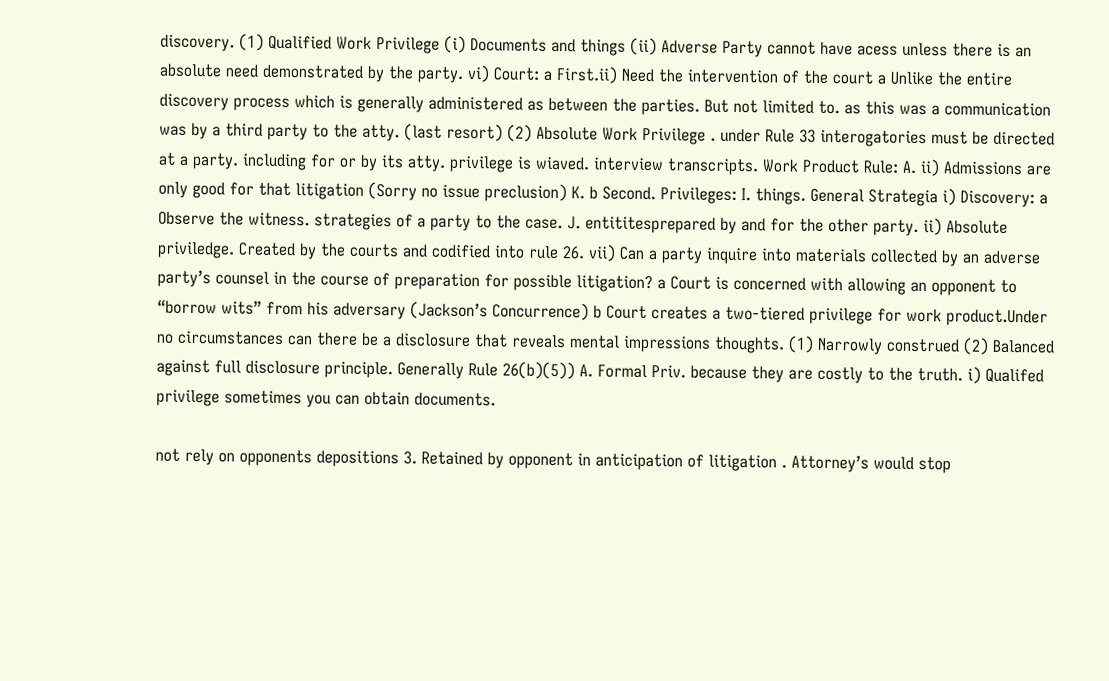discovery. (1) Qualified Work Privilege (i) Documents and things (ii) Adverse Party cannot have acess unless there is an absolute need demonstrated by the party. vi) Court: a First.ii) Need the intervention of the court a Unlike the entire discovery process which is generally administered as between the parties. But not limited to. as this was a communication was by a third party to the atty. (last resort) (2) Absolute Work Privilege . under Rule 33 interogatories must be directed at a party. including for or by its atty. privilege is wiaved. interview transcripts. Work Product Rule: A. ii) Admissions are only good for that litigation (Sorry no issue preclusion) K. b Second. Privileges: I. things. General Strategia i) Discovery: a Observe the witness. strategies of a party to the case. J. entititesprepared by and for the other party. ii) Absolute priviledge. Created by the courts and codified into rule 26. vii) Can a party inquire into materials collected by an adverse party’s counsel in the course of preparation for possible litigation? a Court is concerned with allowing an opponent to “borrow wits” from his adversary (Jackson’s Concurrence) b Court creates a two-tiered privilege for work product.Under no circumstances can there be a disclosure that reveals mental impressions thoughts. (1) Narrowly construed (2) Balanced against full disclosure principle. Generally Rule 26(b)(5)) A. Formal Priv. because they are costly to the truth. i) Qualifed privilege sometimes you can obtain documents.

not rely on opponents depositions 3. Retained by opponent in anticipation of litigation . Attorney’s would stop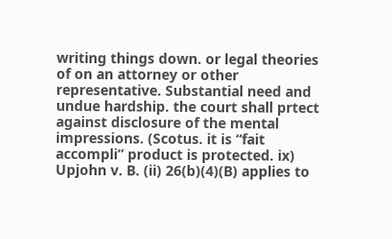writing things down. or legal theories of on an attorney or other representative. Substantial need and undue hardship. the court shall prtect against disclosure of the mental impressions. (Scotus. it is “fait accompli” product is protected. ix) Upjohn v. B. (ii) 26(b)(4)(B) applies to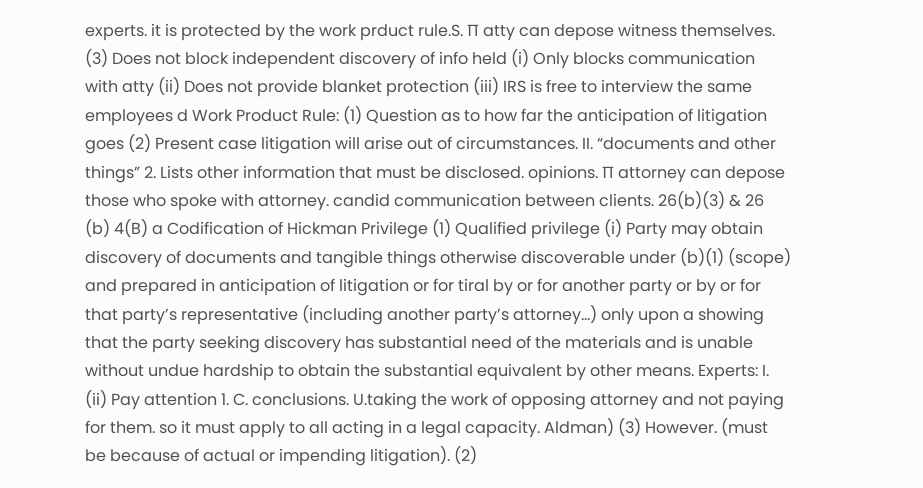experts. it is protected by the work prduct rule.S. ∏ atty can depose witness themselves. (3) Does not block independent discovery of info held (i) Only blocks communication with atty (ii) Does not provide blanket protection (iii) IRS is free to interview the same employees d Work Product Rule: (1) Question as to how far the anticipation of litigation goes (2) Present case litigation will arise out of circumstances. II. “documents and other things” 2. Lists other information that must be disclosed. opinions. ∏ attorney can depose those who spoke with attorney. candid communication between clients. 26(b)(3) & 26 (b) 4(B) a Codification of Hickman Privilege (1) Qualified privilege (i) Party may obtain discovery of documents and tangible things otherwise discoverable under (b)(1) (scope) and prepared in anticipation of litigation or for tiral by or for another party or by or for that party’s representative (including another party’s attorney…) only upon a showing that the party seeking discovery has substantial need of the materials and is unable without undue hardship to obtain the substantial equivalent by other means. Experts: I. (ii) Pay attention 1. C. conclusions. U.taking the work of opposing attorney and not paying for them. so it must apply to all acting in a legal capacity. Aldman) (3) However. (must be because of actual or impending litigation). (2)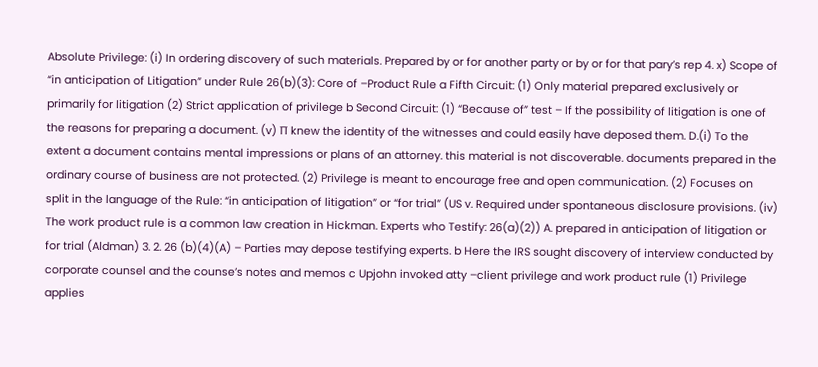Absolute Privilege: (i) In ordering discovery of such materials. Prepared by or for another party or by or for that pary’s rep 4. x) Scope of “in anticipation of Litigation” under Rule 26(b)(3): Core of –Product Rule a Fifth Circuit: (1) Only material prepared exclusively or primarily for litigation (2) Strict application of privilege b Second Circuit: (1) “Because of” test – If the possibility of litigation is one of the reasons for preparing a document. (v) ∏ knew the identity of the witnesses and could easily have deposed them. D.(i) To the extent a document contains mental impressions or plans of an attorney. this material is not discoverable. documents prepared in the ordinary course of business are not protected. (2) Privilege is meant to encourage free and open communication. (2) Focuses on split in the language of the Rule: “in anticipation of litigation” or “for trial” (US v. Required under spontaneous disclosure provisions. (iv) The work product rule is a common law creation in Hickman. Experts who Testify: 26(a)(2)) A. prepared in anticipation of litigation or for trial (Aldman) 3. 2. 26 (b)(4)(A) – Parties may depose testifying experts. b Here the IRS sought discovery of interview conducted by corporate counsel and the counse’s notes and memos c Upjohn invoked atty –client privilege and work product rule (1) Privilege applies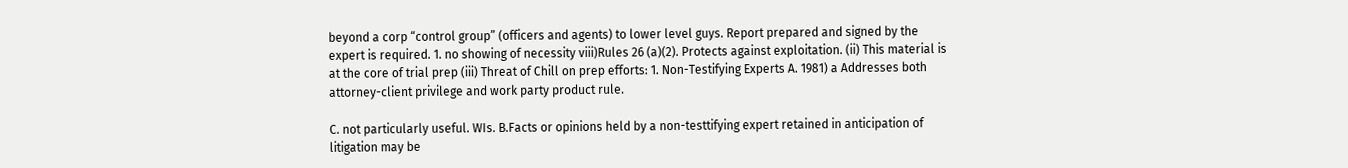beyond a corp “control group” (officers and agents) to lower level guys. Report prepared and signed by the expert is required. 1. no showing of necessity viii)Rules 26 (a)(2). Protects against exploitation. (ii) This material is at the core of trial prep (iii) Threat of Chill on prep efforts: 1. Non-Testifying Experts A. 1981) a Addresses both attorney-client privilege and work party product rule.

C. not particularly useful. WIs. B.Facts or opinions held by a non-testtifying expert retained in anticipation of litigation may be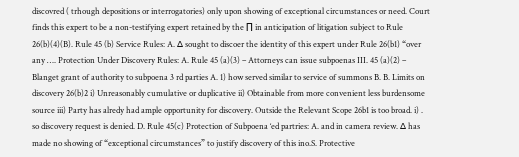discovred ( trhough depositions or interrogatories) only upon showing of exceptional circumstances or need. Court finds this expert to be a non-testifying expert retained by the ∏ in anticipation of litigation subject to Rule 26(b)(4)(B). Rule 45 (b) Service Rules: A. ∆ sought to discoer the identity of this expert under Rule 26(b1) “over any …. Protection Under Discovery Rules: A. Rule 45 (a)(3) – Attorneys can issue subpoenas III. 45 (a)(2) – Blanget grant of authority to subpoena 3 rd parties A. 1) how served similar to service of summons B. B. Limits on discovery 26(b)2 i) Unreasonably cumulative or duplicative ii) Obtainable from more convenient less burdensome source iii) Party has alredy had ample opportunity for discovery. Outside the Relevant Scope 26b1 is too broad. i) . so discovery request is denied. D. Rule 45(c) Protection of Subpoena ‘ed partries: A. and in camera review. ∆ has made no showing of “exceptional circumstances” to justify discovery of this ino.S. Protective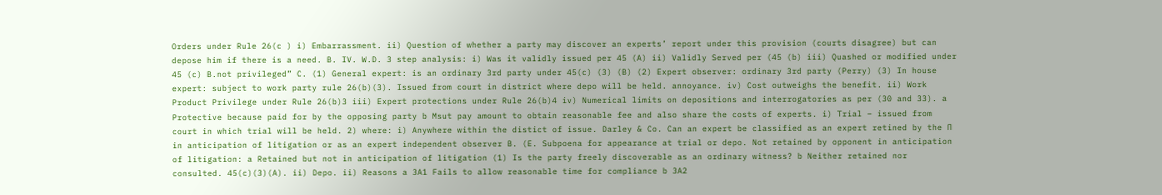Orders under Rule 26(c ) i) Embarrassment. ii) Question of whether a party may discover an experts’ report under this provision (courts disagree) but can depose him if there is a need. B. IV. W.D. 3 step analysis: i) Was it validly issued per 45 (A) ii) Validly Served per (45 (b) iii) Quashed or modified under 45 (c) B.not privileged” C. (1) General expert: is an ordinary 3rd party under 45(c) (3) (B) (2) Expert observer: ordinary 3rd party (Perry) (3) In house expert: subject to work party rule 26(b)(3). Issued from court in district where depo will be held. annoyance. iv) Cost outweighs the benefit. ii) Work Product Privilege under Rule 26(b)3 iii) Expert protections under Rule 26(b)4 iv) Numerical limits on depositions and interrogatories as per (30 and 33). a Protective because paid for by the opposing party b Msut pay amount to obtain reasonable fee and also share the costs of experts. i) Trial – issued from court in which trial will be held. 2) where: i) Anywhere within the distict of issue. Darley & Co. Can an expert be classified as an expert retined by the ∏ in anticipation of litigation or as an expert independent observer B. (E. Subpoena for appearance at trial or depo. Not retained by opponent in anticipation of litigation: a Retained but not in anticipation of litigation (1) Is the party freely discoverable as an ordinary witness? b Neither retained nor consulted. 45(c)(3)(A). ii) Depo. ii) Reasons a 3A1 Fails to allow reasonable time for compliance b 3A2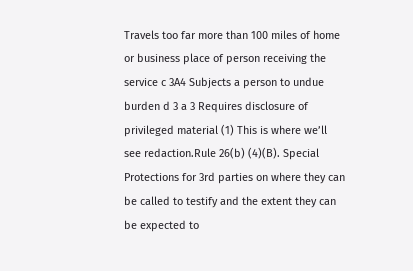Travels too far more than 100 miles of home or business place of person receiving the service c 3A4 Subjects a person to undue burden d 3 a 3 Requires disclosure of privileged material (1) This is where we’ll see redaction.Rule 26(b) (4)(B). Special Protections for 3rd parties on where they can be called to testify and the extent they can be expected to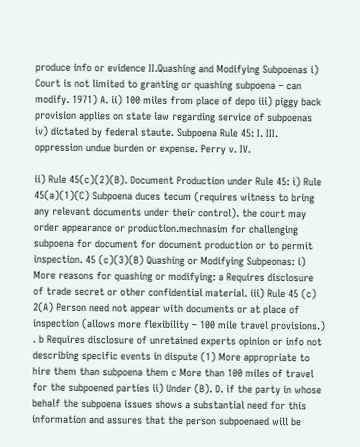produce info or evidence II.Quashing and Modifying Subpoenas i) Court is not limited to granting or quashing subpoena – can modify. 1971) A. ii) 100 miles from place of depo iii) piggy back provision applies on state law regarding service of subpoenas iv) dictated by federal staute. Subpoena Rule 45: I. III. oppression undue burden or expense. Perry v. IV.

ii) Rule 45(c)(2)(B). Document Production under Rule 45: i) Rule 45(a)(1)(C) Subpoena duces tecum (requires witness to bring any relevant documents under their control). the court may order appearance or production.mechnasim for challenging subpoena for document for document production or to permit inspection. 45 (c)(3)(B) Quashing or Modifying Subpeonas: i) More reasons for quashing or modifying: a Requires disclosure of trade secret or other confidential material. iii) Rule 45 (c) 2(A) Person need not appear with documents or at place of inspection (allows more flexibility – 100 mile travel provisions.) . b Requires disclosure of unretained experts opinion or info not describing specific events in dispute (1) More appropriate to hire them than subpoena them c More than 100 miles of travel for the subpoened parties ii) Under (B). D. if the party in whose behalf the subpoena issues shows a substantial need for this information and assures that the person subpoenaed will be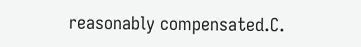reasonably compensated.C.